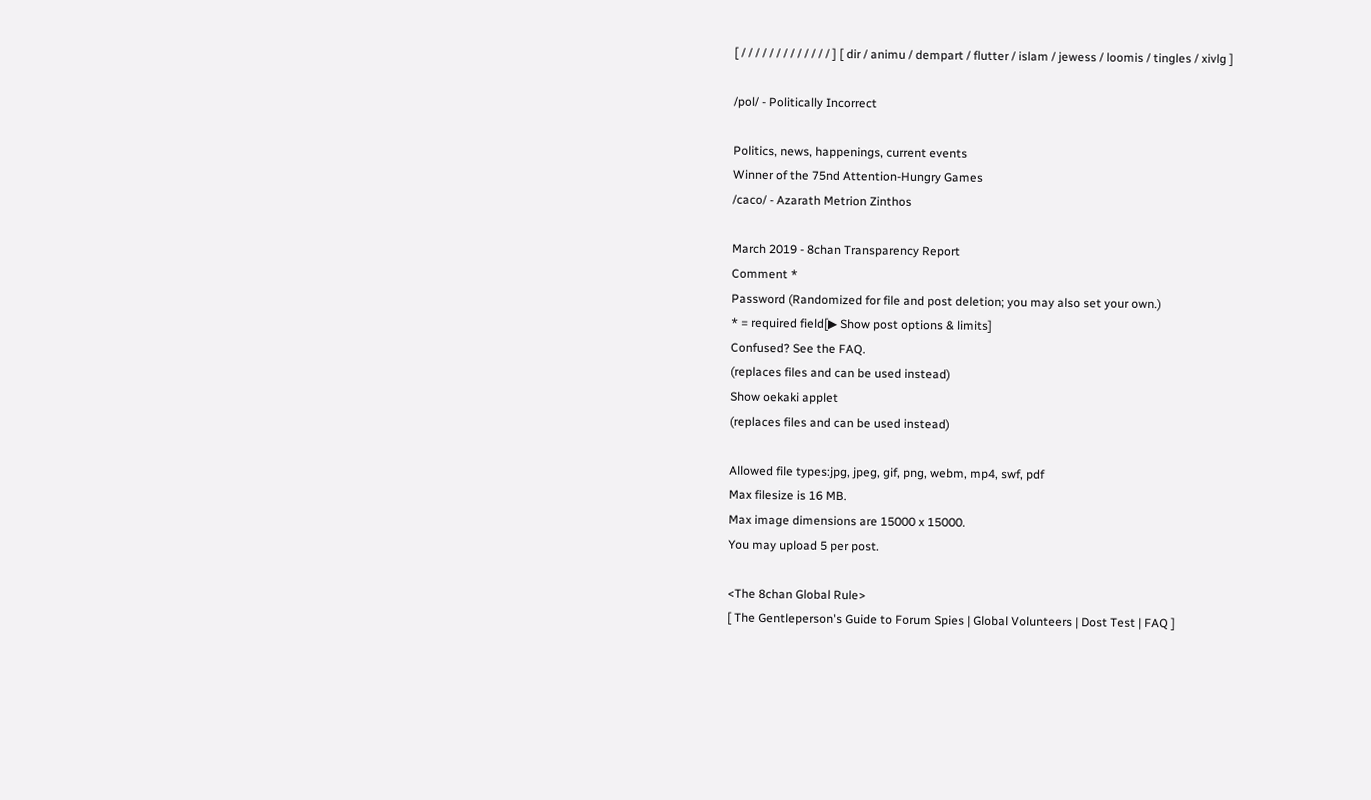[ / / / / / / / / / / / / / ] [ dir / animu / dempart / flutter / islam / jewess / loomis / tingles / xivlg ]

/pol/ - Politically Incorrect

Politics, news, happenings, current events
Winner of the 75nd Attention-Hungry Games
/caco/ - Azarath Metrion Zinthos

March 2019 - 8chan Transparency Report
Comment *
Password (Randomized for file and post deletion; you may also set your own.)
* = required field[▶ Show post options & limits]
Confused? See the FAQ.
(replaces files and can be used instead)
Show oekaki applet
(replaces files and can be used instead)

Allowed file types:jpg, jpeg, gif, png, webm, mp4, swf, pdf
Max filesize is 16 MB.
Max image dimensions are 15000 x 15000.
You may upload 5 per post.

<The 8chan Global Rule>
[ The Gentleperson's Guide to Forum Spies | Global Volunteers | Dost Test | FAQ ]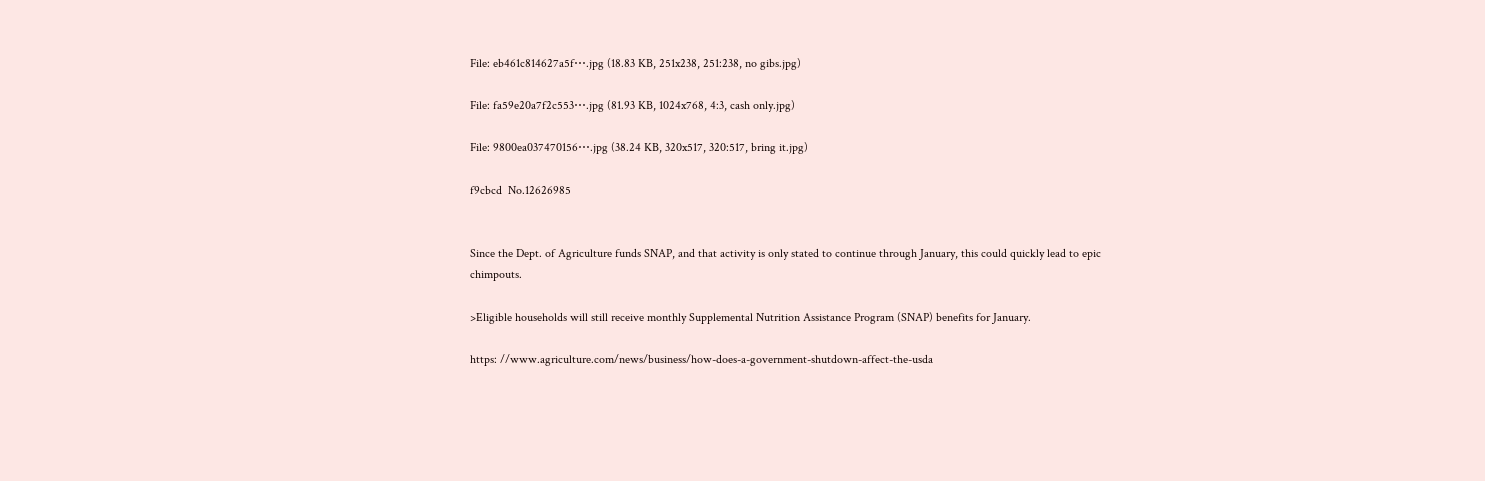File: eb461c814627a5f⋯.jpg (18.83 KB, 251x238, 251:238, no gibs.jpg)

File: fa59e20a7f2c553⋯.jpg (81.93 KB, 1024x768, 4:3, cash only.jpg)

File: 9800ea037470156⋯.jpg (38.24 KB, 320x517, 320:517, bring it.jpg)

f9cbcd  No.12626985


Since the Dept. of Agriculture funds SNAP, and that activity is only stated to continue through January, this could quickly lead to epic chimpouts.

>Eligible households will still receive monthly Supplemental Nutrition Assistance Program (SNAP) benefits for January.

https: //www.agriculture.com/news/business/how-does-a-government-shutdown-affect-the-usda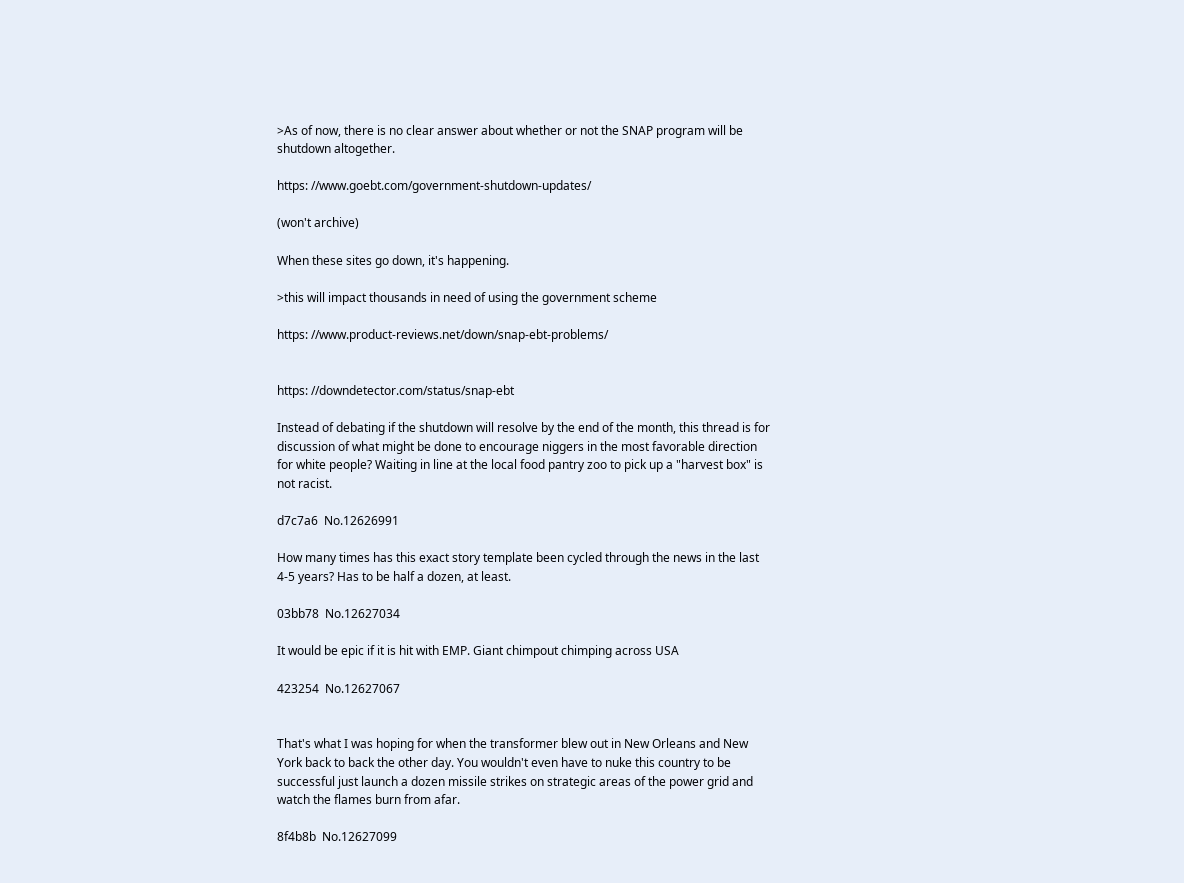>As of now, there is no clear answer about whether or not the SNAP program will be shutdown altogether.

https: //www.goebt.com/government-shutdown-updates/

(won't archive)

When these sites go down, it's happening.

>this will impact thousands in need of using the government scheme

https: //www.product-reviews.net/down/snap-ebt-problems/


https: //downdetector.com/status/snap-ebt

Instead of debating if the shutdown will resolve by the end of the month, this thread is for discussion of what might be done to encourage niggers in the most favorable direction for white people? Waiting in line at the local food pantry zoo to pick up a "harvest box" is not racist.

d7c7a6  No.12626991

How many times has this exact story template been cycled through the news in the last 4-5 years? Has to be half a dozen, at least.

03bb78  No.12627034

It would be epic if it is hit with EMP. Giant chimpout chimping across USA

423254  No.12627067


That's what I was hoping for when the transformer blew out in New Orleans and New York back to back the other day. You wouldn't even have to nuke this country to be successful just launch a dozen missile strikes on strategic areas of the power grid and watch the flames burn from afar.

8f4b8b  No.12627099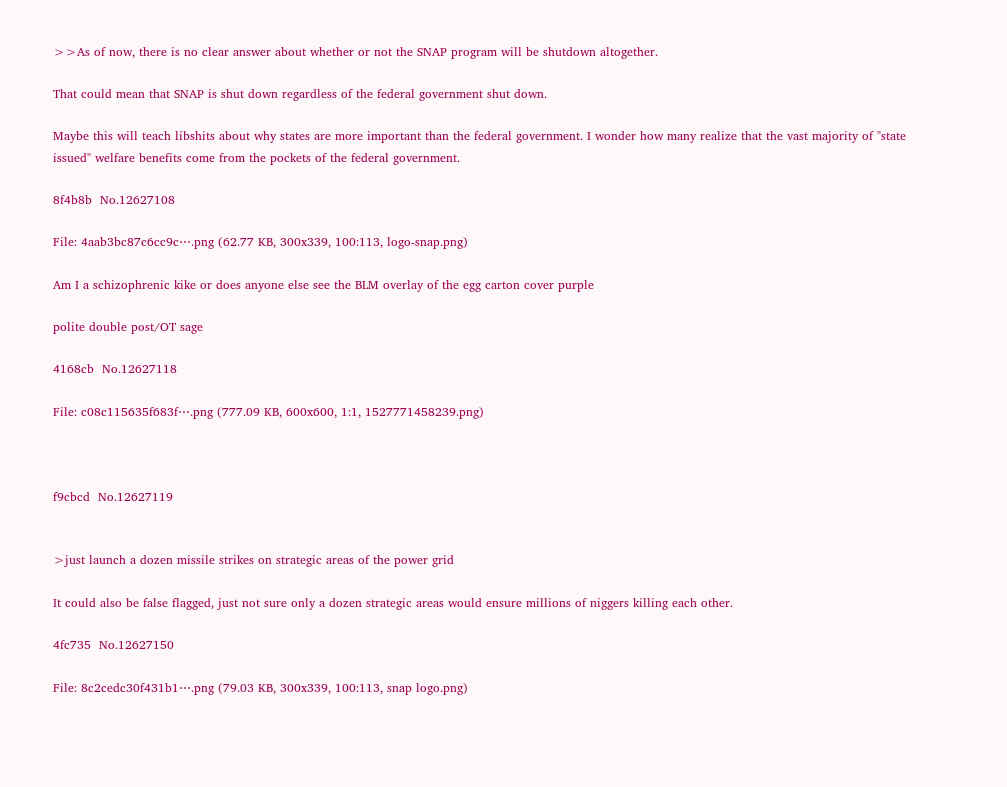>>As of now, there is no clear answer about whether or not the SNAP program will be shutdown altogether.

That could mean that SNAP is shut down regardless of the federal government shut down.

Maybe this will teach libshits about why states are more important than the federal government. I wonder how many realize that the vast majority of "state issued" welfare benefits come from the pockets of the federal government.

8f4b8b  No.12627108

File: 4aab3bc87c6cc9c⋯.png (62.77 KB, 300x339, 100:113, logo-snap.png)

Am I a schizophrenic kike or does anyone else see the BLM overlay of the egg carton cover purple

polite double post/OT sage

4168cb  No.12627118

File: c08c115635f683f⋯.png (777.09 KB, 600x600, 1:1, 1527771458239.png)



f9cbcd  No.12627119


>just launch a dozen missile strikes on strategic areas of the power grid

It could also be false flagged, just not sure only a dozen strategic areas would ensure millions of niggers killing each other.

4fc735  No.12627150

File: 8c2cedc30f431b1⋯.png (79.03 KB, 300x339, 100:113, snap logo.png)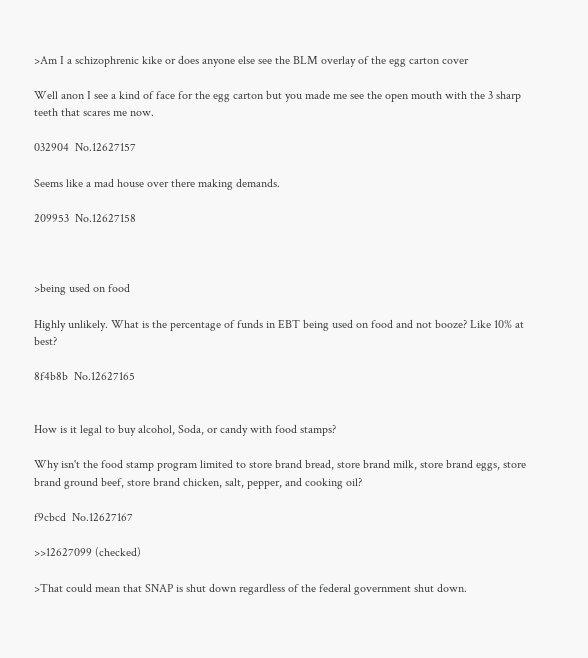>Am I a schizophrenic kike or does anyone else see the BLM overlay of the egg carton cover

Well anon I see a kind of face for the egg carton but you made me see the open mouth with the 3 sharp teeth that scares me now.

032904  No.12627157

Seems like a mad house over there making demands.

209953  No.12627158



>being used on food

Highly unlikely. What is the percentage of funds in EBT being used on food and not booze? Like 10% at best?

8f4b8b  No.12627165


How is it legal to buy alcohol, Soda, or candy with food stamps?

Why isn't the food stamp program limited to store brand bread, store brand milk, store brand eggs, store brand ground beef, store brand chicken, salt, pepper, and cooking oil?

f9cbcd  No.12627167

>>12627099 (checked)

>That could mean that SNAP is shut down regardless of the federal government shut down.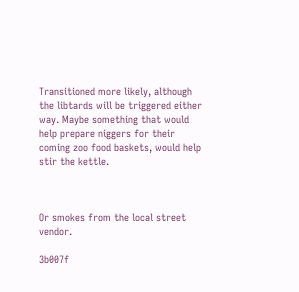Transitioned more likely, although the libtards will be triggered either way. Maybe something that would help prepare niggers for their coming zoo food baskets, would help stir the kettle.



Or smokes from the local street vendor.

3b007f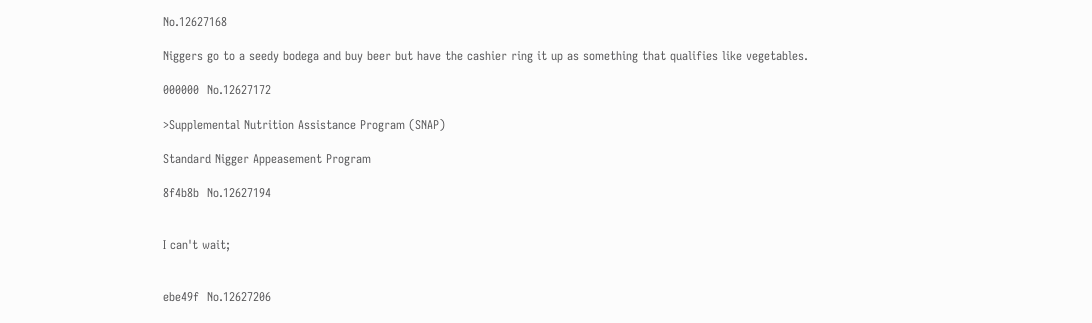No.12627168

Niggers go to a seedy bodega and buy beer but have the cashier ring it up as something that qualifies like vegetables.

000000  No.12627172

>Supplemental Nutrition Assistance Program (SNAP)

Standard Nigger Appeasement Program

8f4b8b  No.12627194


I can't wait;


ebe49f  No.12627206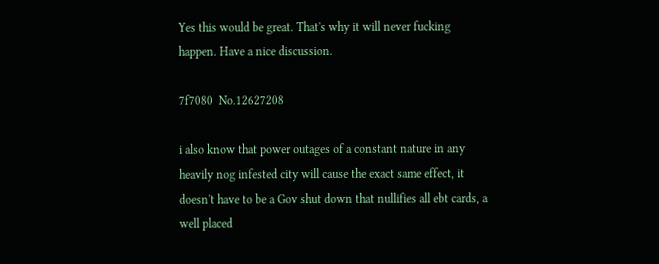Yes this would be great. That's why it will never fucking happen. Have a nice discussion.

7f7080  No.12627208

i also know that power outages of a constant nature in any heavily nog infested city will cause the exact same effect, it doesn't have to be a Gov shut down that nullifies all ebt cards, a well placed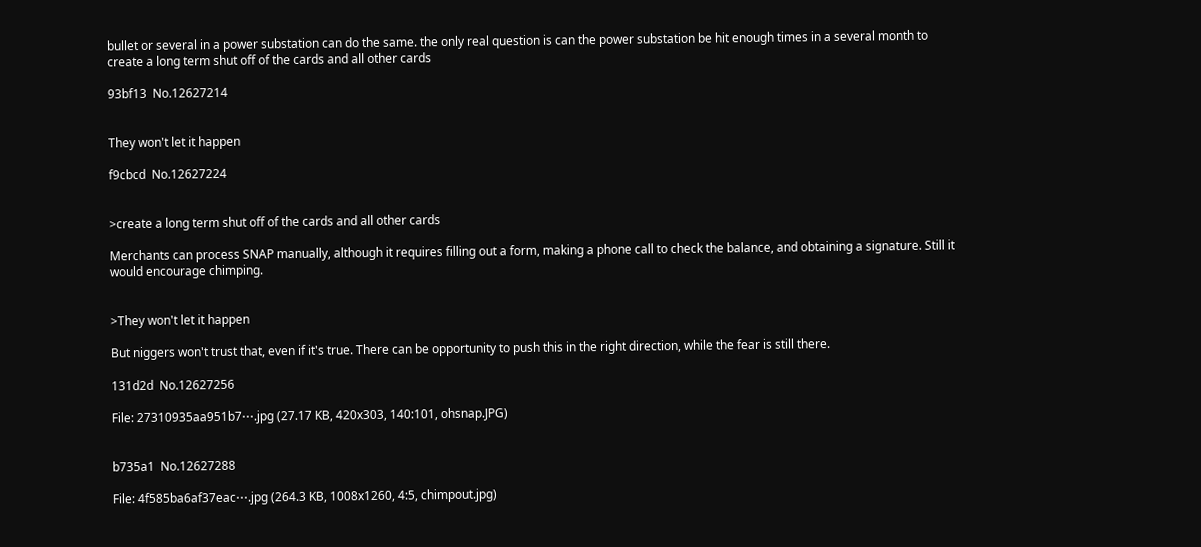bullet or several in a power substation can do the same. the only real question is can the power substation be hit enough times in a several month to create a long term shut off of the cards and all other cards

93bf13  No.12627214


They won't let it happen

f9cbcd  No.12627224


>create a long term shut off of the cards and all other cards

Merchants can process SNAP manually, although it requires filling out a form, making a phone call to check the balance, and obtaining a signature. Still it would encourage chimping.


>They won't let it happen

But niggers won't trust that, even if it's true. There can be opportunity to push this in the right direction, while the fear is still there.

131d2d  No.12627256

File: 27310935aa951b7⋯.jpg (27.17 KB, 420x303, 140:101, ohsnap.JPG)


b735a1  No.12627288

File: 4f585ba6af37eac⋯.jpg (264.3 KB, 1008x1260, 4:5, chimpout.jpg)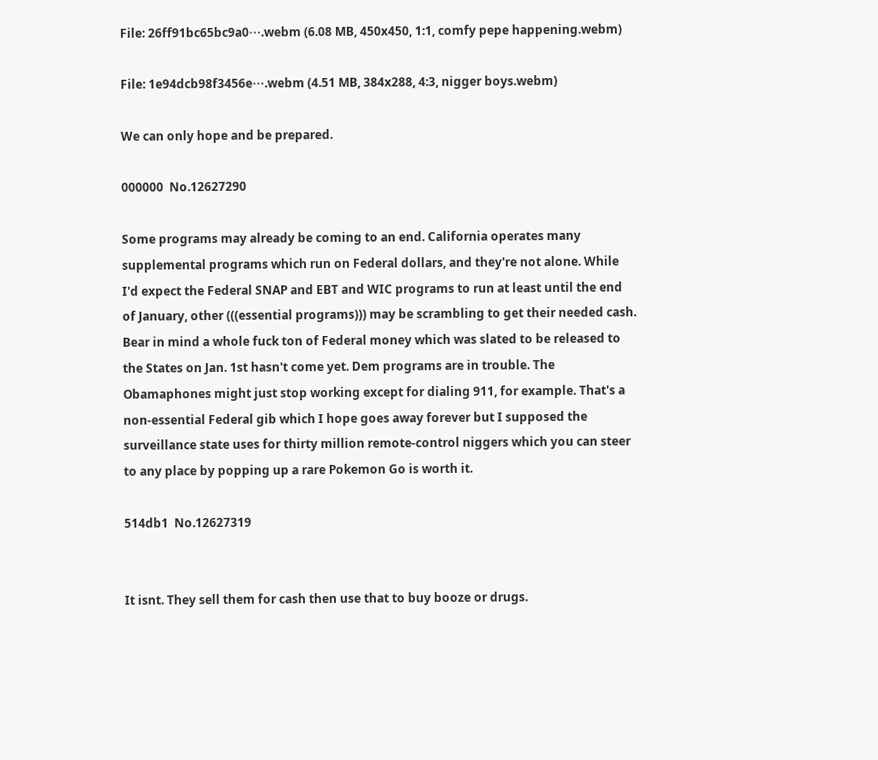File: 26ff91bc65bc9a0⋯.webm (6.08 MB, 450x450, 1:1, comfy pepe happening.webm)

File: 1e94dcb98f3456e⋯.webm (4.51 MB, 384x288, 4:3, nigger boys.webm)

We can only hope and be prepared.

000000  No.12627290

Some programs may already be coming to an end. California operates many supplemental programs which run on Federal dollars, and they're not alone. While I'd expect the Federal SNAP and EBT and WIC programs to run at least until the end of January, other (((essential programs))) may be scrambling to get their needed cash. Bear in mind a whole fuck ton of Federal money which was slated to be released to the States on Jan. 1st hasn't come yet. Dem programs are in trouble. The Obamaphones might just stop working except for dialing 911, for example. That's a non-essential Federal gib which I hope goes away forever but I supposed the surveillance state uses for thirty million remote-control niggers which you can steer to any place by popping up a rare Pokemon Go is worth it.

514db1  No.12627319


It isnt. They sell them for cash then use that to buy booze or drugs.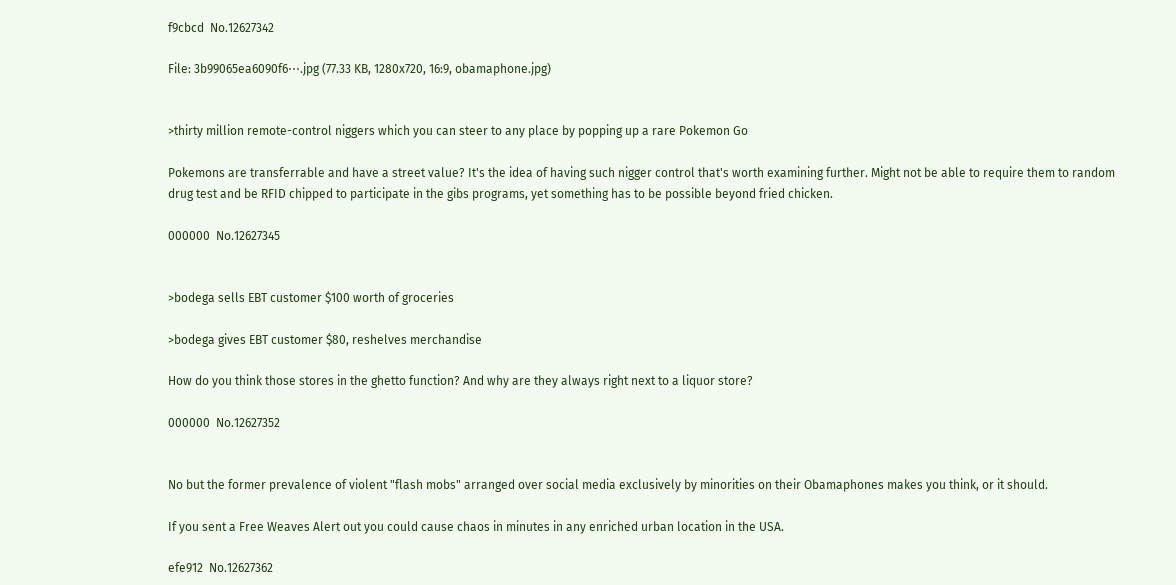f9cbcd  No.12627342

File: 3b99065ea6090f6⋯.jpg (77.33 KB, 1280x720, 16:9, obamaphone.jpg)


>thirty million remote-control niggers which you can steer to any place by popping up a rare Pokemon Go

Pokemons are transferrable and have a street value? It's the idea of having such nigger control that's worth examining further. Might not be able to require them to random drug test and be RFID chipped to participate in the gibs programs, yet something has to be possible beyond fried chicken.

000000  No.12627345


>bodega sells EBT customer $100 worth of groceries

>bodega gives EBT customer $80, reshelves merchandise

How do you think those stores in the ghetto function? And why are they always right next to a liquor store?

000000  No.12627352


No but the former prevalence of violent "flash mobs" arranged over social media exclusively by minorities on their Obamaphones makes you think, or it should.

If you sent a Free Weaves Alert out you could cause chaos in minutes in any enriched urban location in the USA.

efe912  No.12627362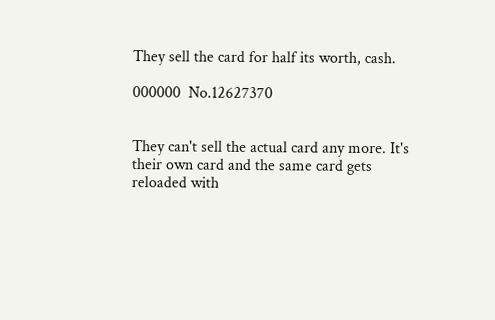They sell the card for half its worth, cash.

000000  No.12627370


They can't sell the actual card any more. It's their own card and the same card gets reloaded with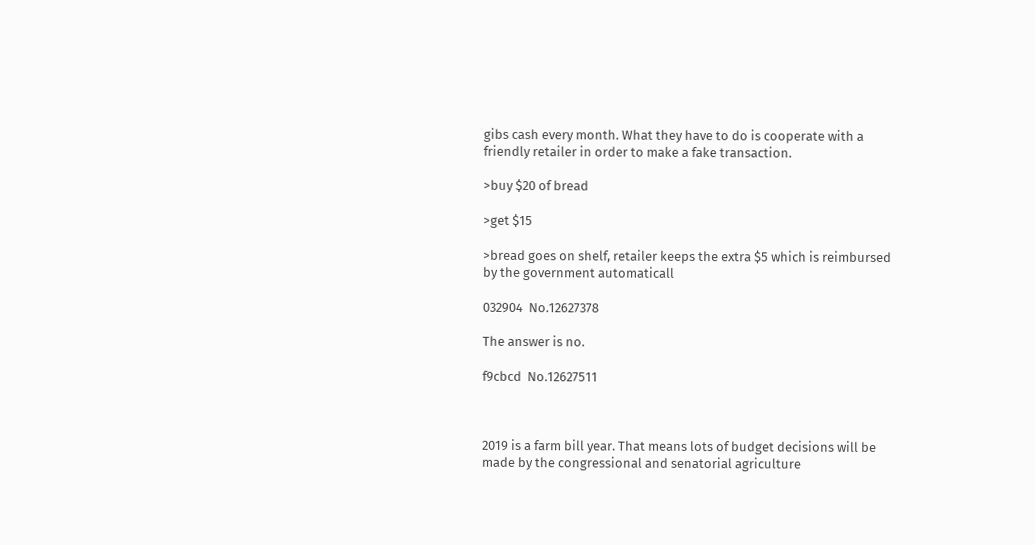gibs cash every month. What they have to do is cooperate with a friendly retailer in order to make a fake transaction.

>buy $20 of bread

>get $15

>bread goes on shelf, retailer keeps the extra $5 which is reimbursed by the government automaticall

032904  No.12627378

The answer is no.

f9cbcd  No.12627511



2019 is a farm bill year. That means lots of budget decisions will be made by the congressional and senatorial agriculture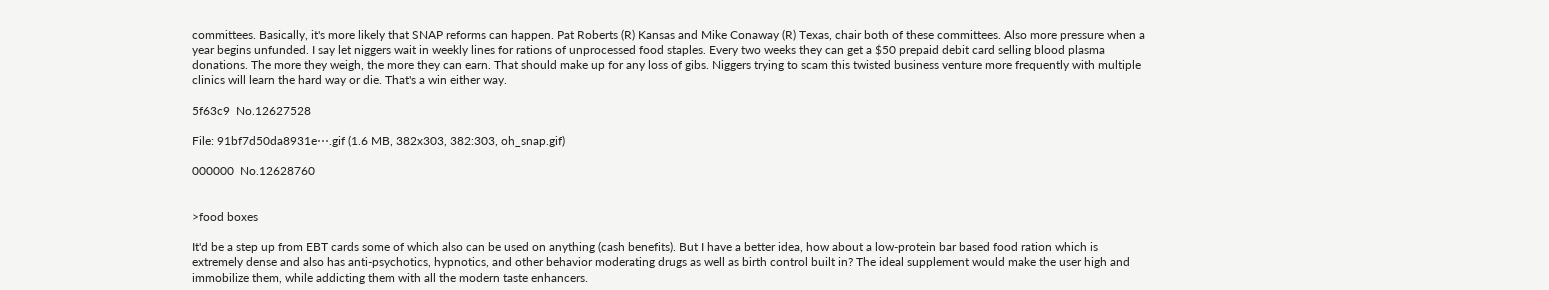committees. Basically, it's more likely that SNAP reforms can happen. Pat Roberts (R) Kansas and Mike Conaway (R) Texas, chair both of these committees. Also more pressure when a year begins unfunded. I say let niggers wait in weekly lines for rations of unprocessed food staples. Every two weeks they can get a $50 prepaid debit card selling blood plasma donations. The more they weigh, the more they can earn. That should make up for any loss of gibs. Niggers trying to scam this twisted business venture more frequently with multiple clinics will learn the hard way or die. That's a win either way.

5f63c9  No.12627528

File: 91bf7d50da8931e⋯.gif (1.6 MB, 382x303, 382:303, oh_snap.gif)

000000  No.12628760


>food boxes

It'd be a step up from EBT cards some of which also can be used on anything (cash benefits). But I have a better idea, how about a low-protein bar based food ration which is extremely dense and also has anti-psychotics, hypnotics, and other behavior moderating drugs as well as birth control built in? The ideal supplement would make the user high and immobilize them, while addicting them with all the modern taste enhancers.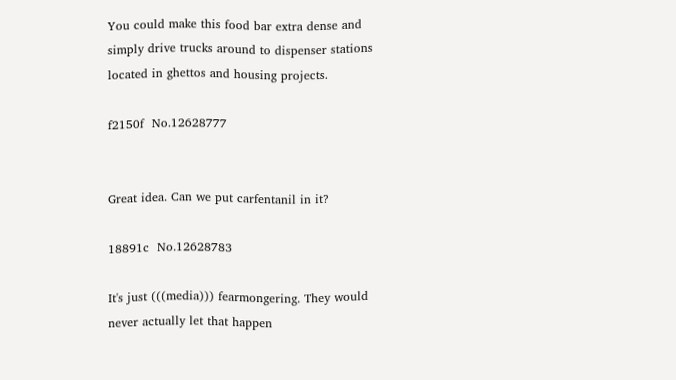You could make this food bar extra dense and simply drive trucks around to dispenser stations located in ghettos and housing projects.

f2150f  No.12628777


Great idea. Can we put carfentanil in it?

18891c  No.12628783

It's just (((media))) fearmongering. They would never actually let that happen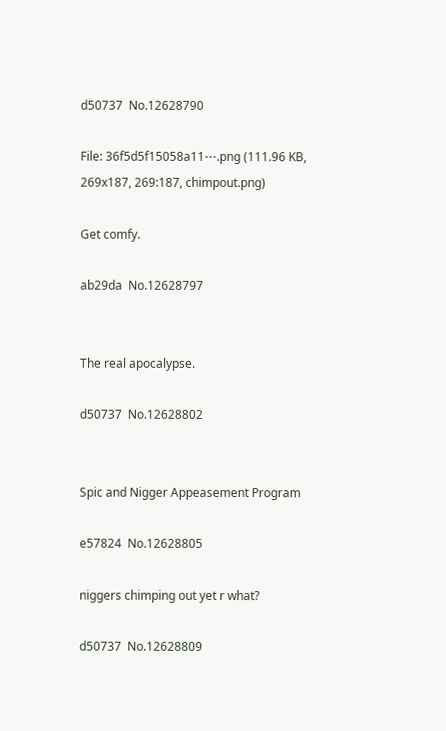d50737  No.12628790

File: 36f5d5f15058a11⋯.png (111.96 KB, 269x187, 269:187, chimpout.png)

Get comfy.

ab29da  No.12628797


The real apocalypse.

d50737  No.12628802


Spic and Nigger Appeasement Program

e57824  No.12628805

niggers chimping out yet r what?

d50737  No.12628809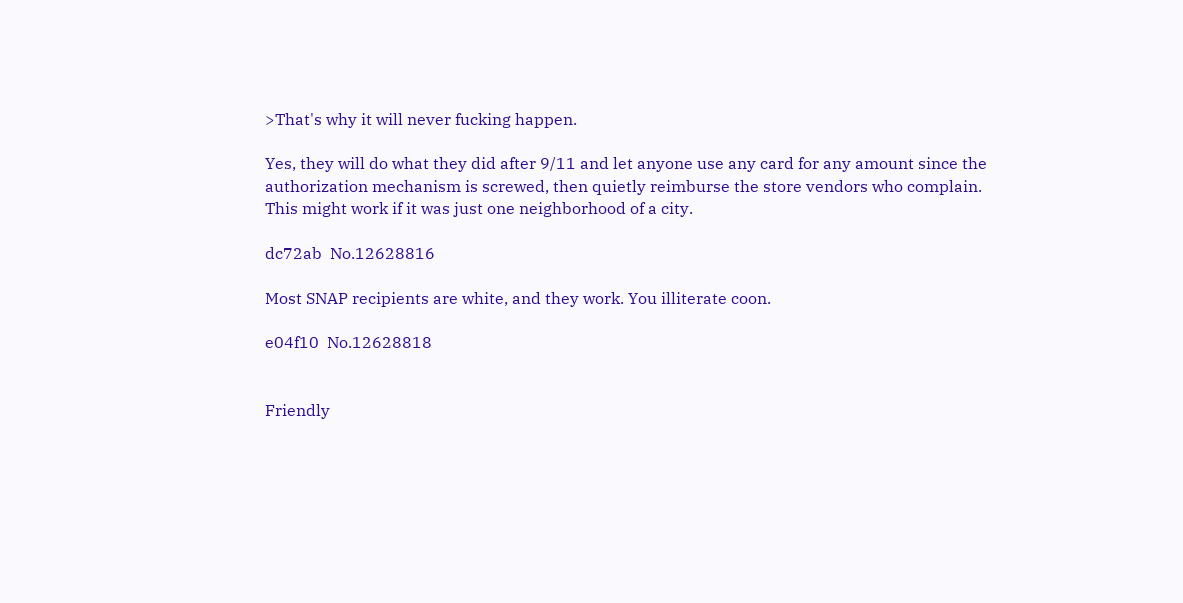>That's why it will never fucking happen.

Yes, they will do what they did after 9/11 and let anyone use any card for any amount since the authorization mechanism is screwed, then quietly reimburse the store vendors who complain. This might work if it was just one neighborhood of a city.

dc72ab  No.12628816

Most SNAP recipients are white, and they work. You illiterate coon.

e04f10  No.12628818


Friendly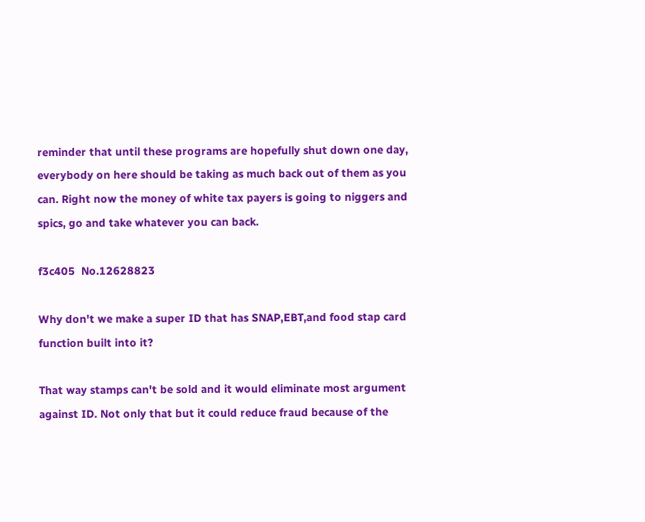reminder that until these programs are hopefully shut down one day, everybody on here should be taking as much back out of them as you can. Right now the money of white tax payers is going to niggers and spics, go and take whatever you can back.

f3c405  No.12628823

Why don't we make a super ID that has SNAP,EBT,and food stap card function built into it?

That way stamps can't be sold and it would eliminate most argument against ID. Not only that but it could reduce fraud because of the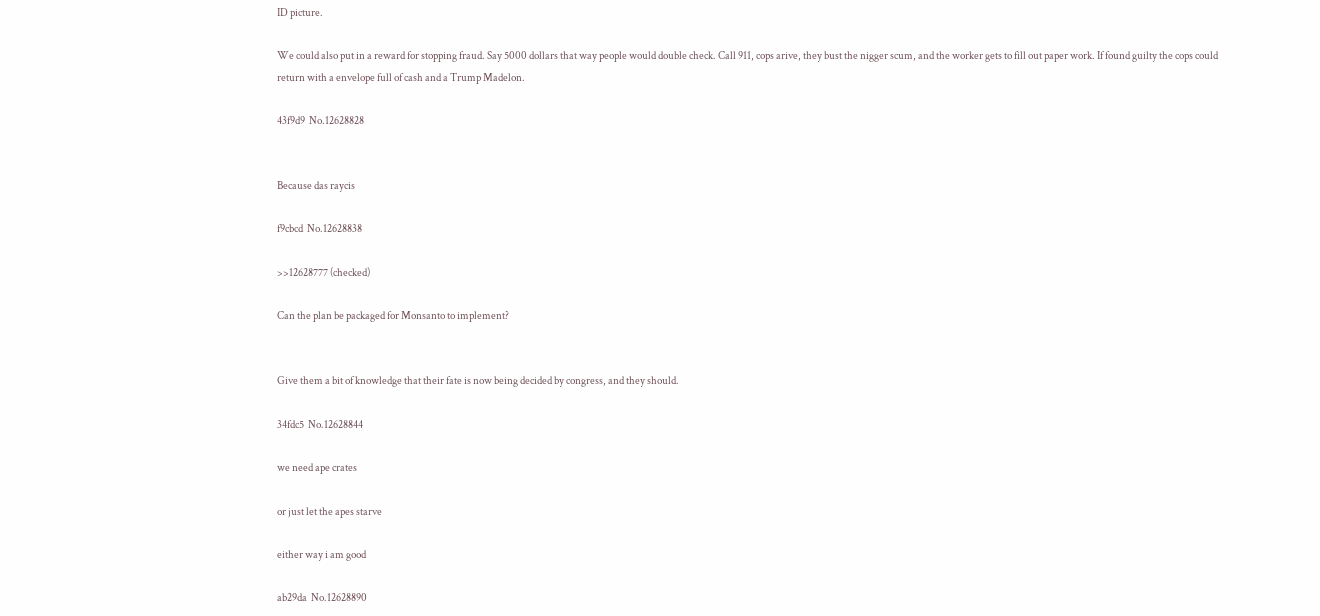ID picture.

We could also put in a reward for stopping fraud. Say 5000 dollars that way people would double check. Call 911, cops arive, they bust the nigger scum, and the worker gets to fill out paper work. If found guilty the cops could return with a envelope full of cash and a Trump Madelon.

43f9d9  No.12628828


Because das raycis

f9cbcd  No.12628838

>>12628777 (checked)

Can the plan be packaged for Monsanto to implement?


Give them a bit of knowledge that their fate is now being decided by congress, and they should.

34fdc5  No.12628844

we need ape crates

or just let the apes starve

either way i am good

ab29da  No.12628890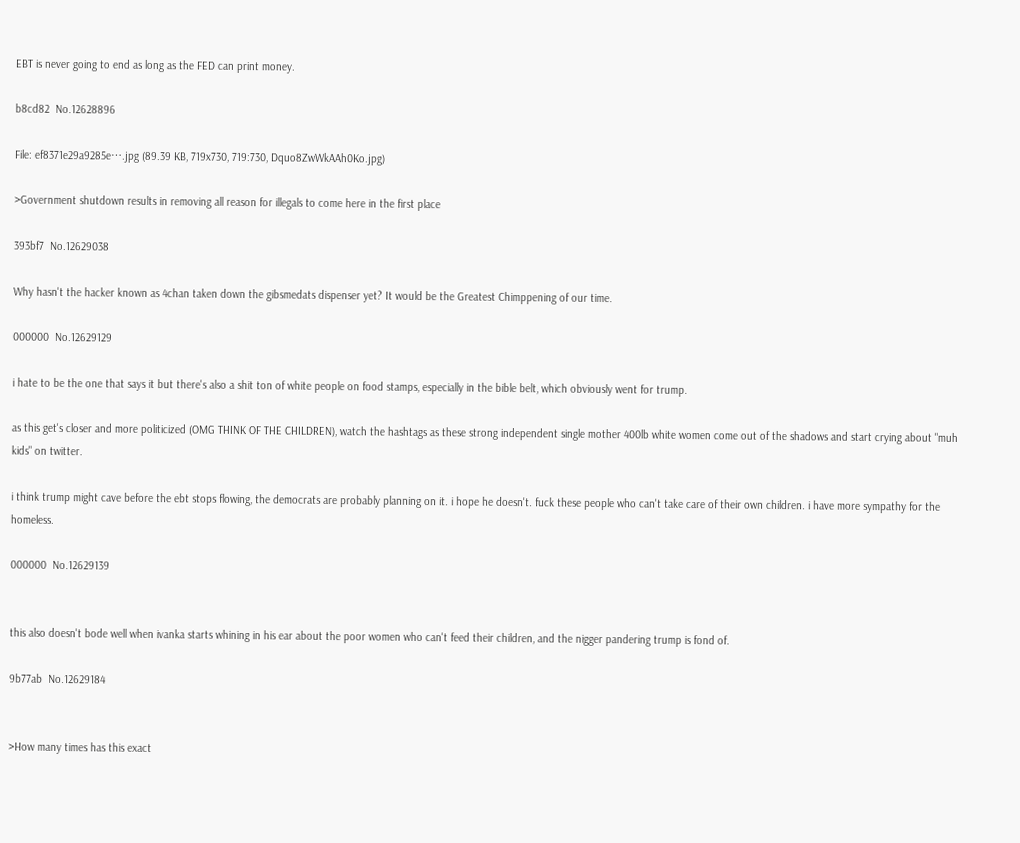EBT is never going to end as long as the FED can print money.

b8cd82  No.12628896

File: ef8371e29a9285e⋯.jpg (89.39 KB, 719x730, 719:730, Dquo8ZwWkAAh0Ko.jpg)

>Government shutdown results in removing all reason for illegals to come here in the first place

393bf7  No.12629038

Why hasn't the hacker known as 4chan taken down the gibsmedats dispenser yet? It would be the Greatest Chimppening of our time.

000000  No.12629129

i hate to be the one that says it but there's also a shit ton of white people on food stamps, especially in the bible belt, which obviously went for trump.

as this get's closer and more politicized (OMG THINK OF THE CHILDREN), watch the hashtags as these strong independent single mother 400lb white women come out of the shadows and start crying about "muh kids" on twitter.

i think trump might cave before the ebt stops flowing, the democrats are probably planning on it. i hope he doesn't. fuck these people who can't take care of their own children. i have more sympathy for the homeless.

000000  No.12629139


this also doesn't bode well when ivanka starts whining in his ear about the poor women who can't feed their children, and the nigger pandering trump is fond of.

9b77ab  No.12629184


>How many times has this exact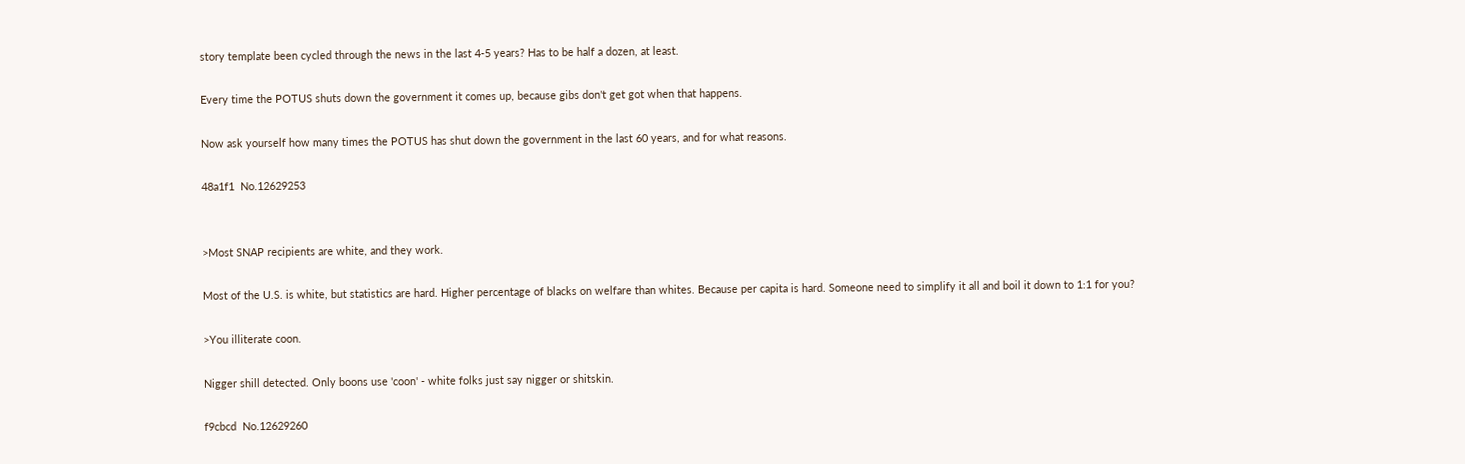story template been cycled through the news in the last 4-5 years? Has to be half a dozen, at least.

Every time the POTUS shuts down the government it comes up, because gibs don't get got when that happens.

Now ask yourself how many times the POTUS has shut down the government in the last 60 years, and for what reasons.

48a1f1  No.12629253


>Most SNAP recipients are white, and they work.

Most of the U.S. is white, but statistics are hard. Higher percentage of blacks on welfare than whites. Because per capita is hard. Someone need to simplify it all and boil it down to 1:1 for you?

>You illiterate coon.

Nigger shill detected. Only boons use 'coon' - white folks just say nigger or shitskin.

f9cbcd  No.12629260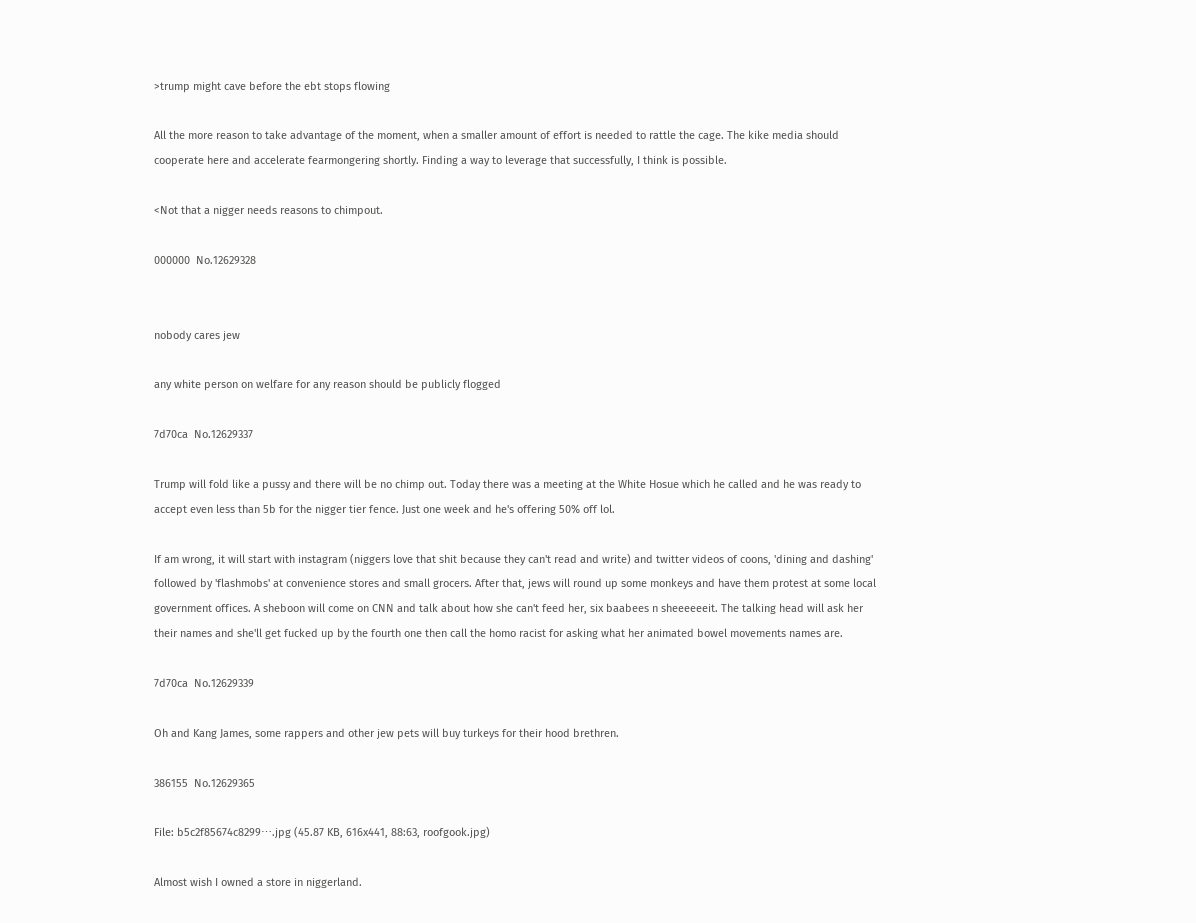>trump might cave before the ebt stops flowing

All the more reason to take advantage of the moment, when a smaller amount of effort is needed to rattle the cage. The kike media should cooperate here and accelerate fearmongering shortly. Finding a way to leverage that successfully, I think is possible.

<Not that a nigger needs reasons to chimpout.

000000  No.12629328


nobody cares jew

any white person on welfare for any reason should be publicly flogged

7d70ca  No.12629337

Trump will fold like a pussy and there will be no chimp out. Today there was a meeting at the White Hosue which he called and he was ready to accept even less than 5b for the nigger tier fence. Just one week and he's offering 50% off lol.

If am wrong, it will start with instagram (niggers love that shit because they can't read and write) and twitter videos of coons, 'dining and dashing' followed by 'flashmobs' at convenience stores and small grocers. After that, jews will round up some monkeys and have them protest at some local government offices. A sheboon will come on CNN and talk about how she can't feed her, six baabees n sheeeeeeit. The talking head will ask her their names and she'll get fucked up by the fourth one then call the homo racist for asking what her animated bowel movements names are.

7d70ca  No.12629339

Oh and Kang James, some rappers and other jew pets will buy turkeys for their hood brethren.

386155  No.12629365

File: b5c2f85674c8299⋯.jpg (45.87 KB, 616x441, 88:63, roofgook.jpg)

Almost wish I owned a store in niggerland.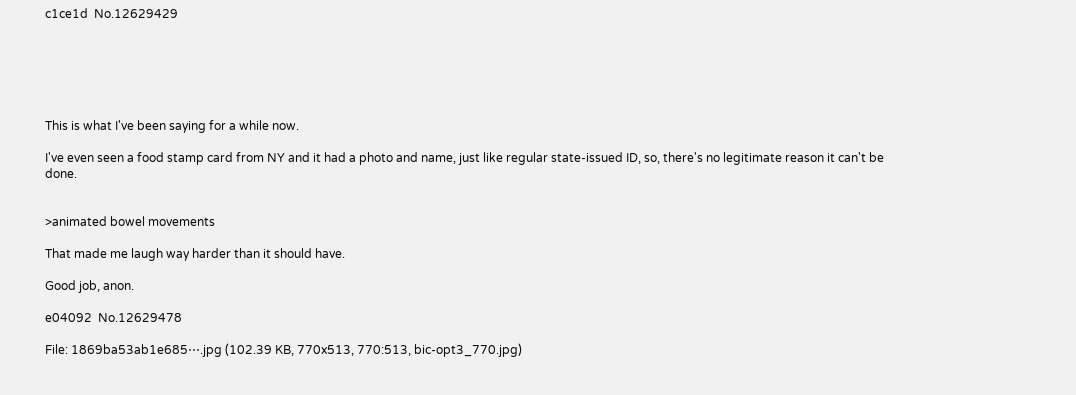c1ce1d  No.12629429






This is what I've been saying for a while now.

I've even seen a food stamp card from NY and it had a photo and name, just like regular state-issued ID, so, there's no legitimate reason it can't be done.


>animated bowel movements

That made me laugh way harder than it should have.

Good job, anon.

e04092  No.12629478

File: 1869ba53ab1e685⋯.jpg (102.39 KB, 770x513, 770:513, bic-opt3_770.jpg)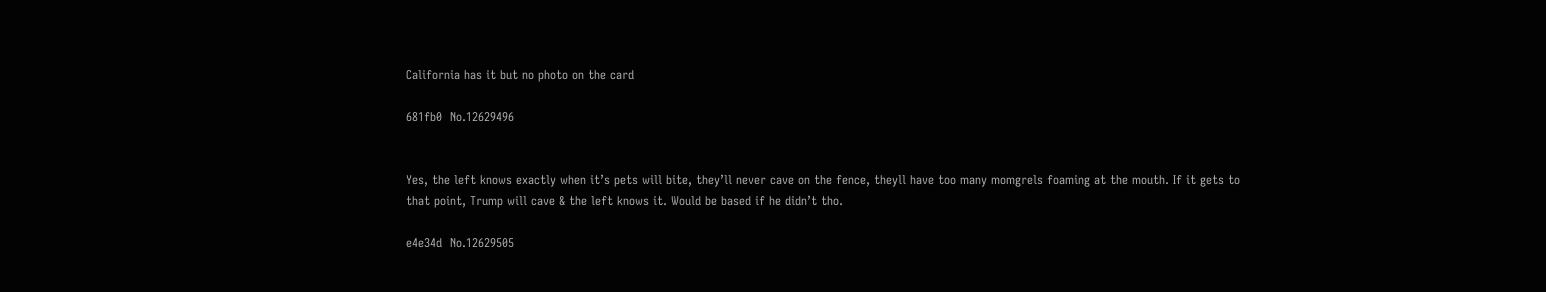California has it but no photo on the card

681fb0  No.12629496


Yes, the left knows exactly when it’s pets will bite, they’ll never cave on the fence, theyll have too many momgrels foaming at the mouth. If it gets to that point, Trump will cave & the left knows it. Would be based if he didn’t tho.

e4e34d  No.12629505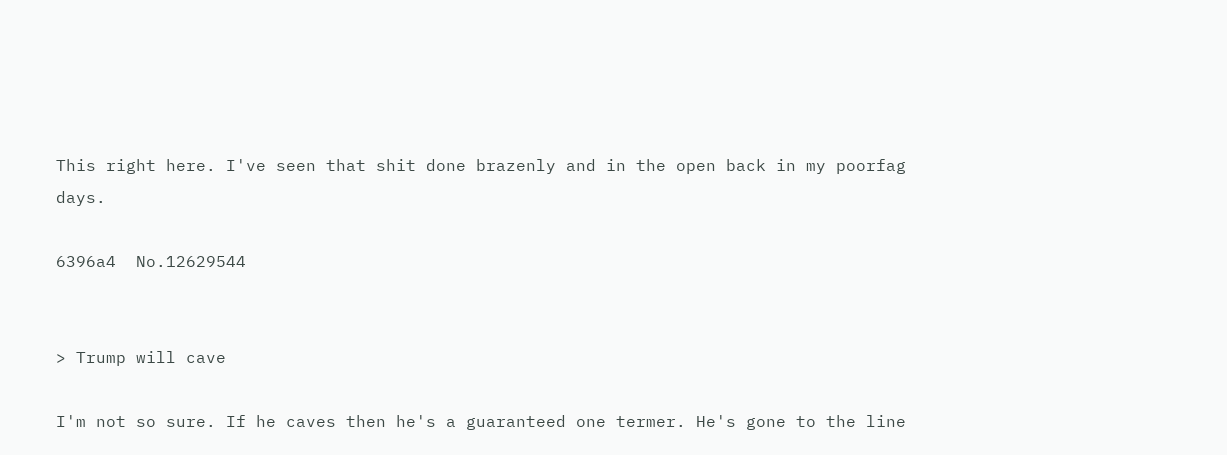This right here. I've seen that shit done brazenly and in the open back in my poorfag days.

6396a4  No.12629544


> Trump will cave

I'm not so sure. If he caves then he's a guaranteed one termer. He's gone to the line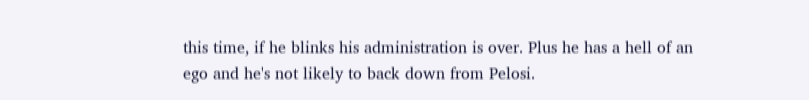this time, if he blinks his administration is over. Plus he has a hell of an ego and he's not likely to back down from Pelosi.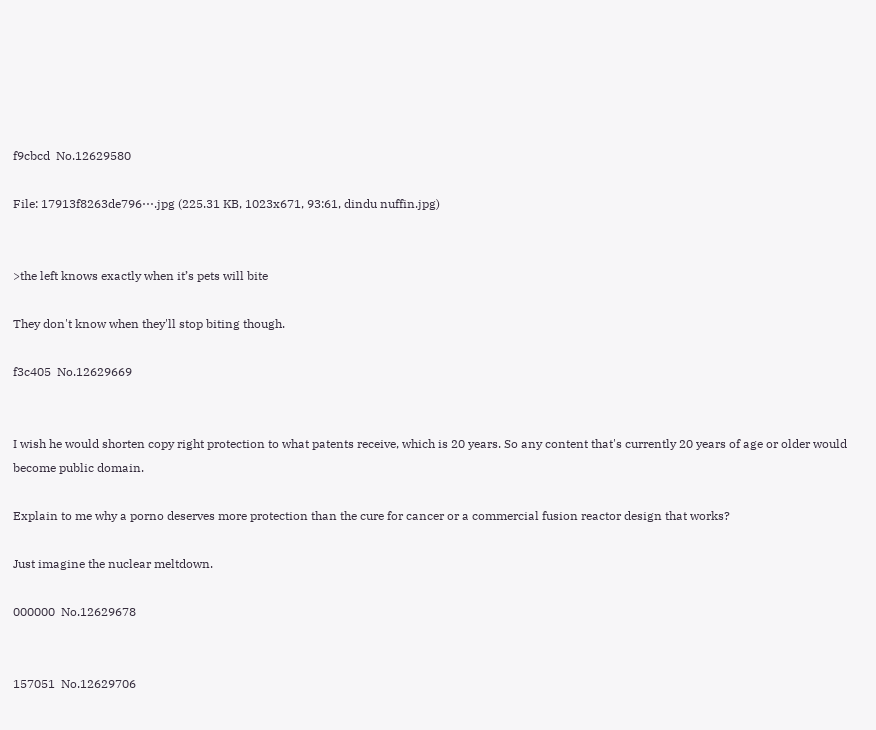f9cbcd  No.12629580

File: 17913f8263de796⋯.jpg (225.31 KB, 1023x671, 93:61, dindu nuffin.jpg)


>the left knows exactly when it’s pets will bite

They don't know when they'll stop biting though.

f3c405  No.12629669


I wish he would shorten copy right protection to what patents receive, which is 20 years. So any content that's currently 20 years of age or older would become public domain.

Explain to me why a porno deserves more protection than the cure for cancer or a commercial fusion reactor design that works?

Just imagine the nuclear meltdown.

000000  No.12629678


157051  No.12629706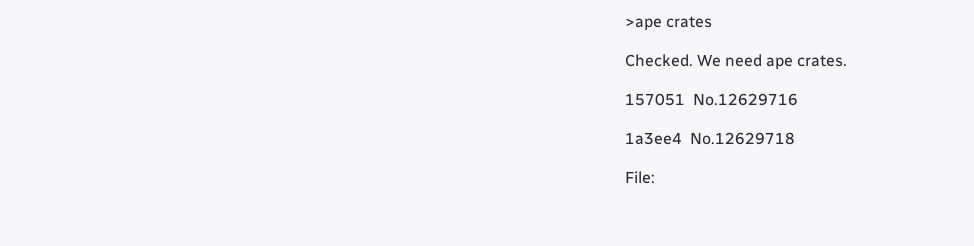>ape crates

Checked. We need ape crates.

157051  No.12629716

1a3ee4  No.12629718

File: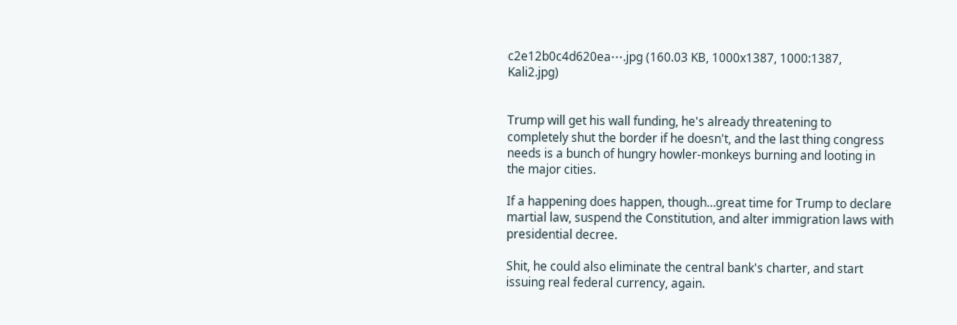c2e12b0c4d620ea⋯.jpg (160.03 KB, 1000x1387, 1000:1387, Kali2.jpg)


Trump will get his wall funding, he's already threatening to completely shut the border if he doesn't, and the last thing congress needs is a bunch of hungry howler-monkeys burning and looting in the major cities.

If a happening does happen, though…great time for Trump to declare martial law, suspend the Constitution, and alter immigration laws with presidential decree.

Shit, he could also eliminate the central bank's charter, and start issuing real federal currency, again.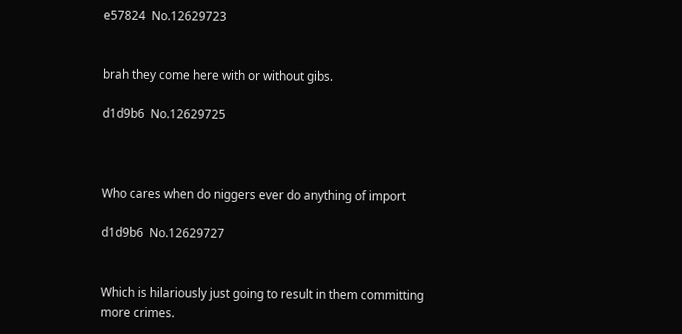e57824  No.12629723


brah they come here with or without gibs.

d1d9b6  No.12629725



Who cares when do niggers ever do anything of import

d1d9b6  No.12629727


Which is hilariously just going to result in them committing more crimes.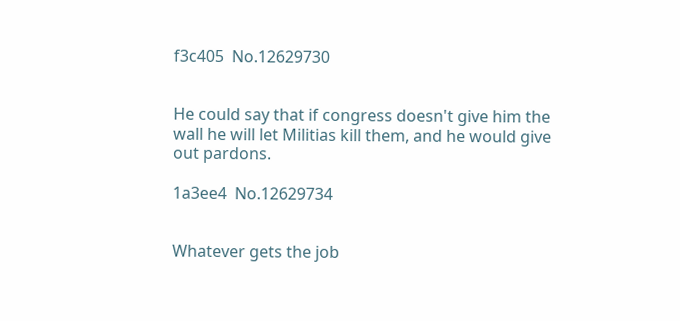f3c405  No.12629730


He could say that if congress doesn't give him the wall he will let Militias kill them, and he would give out pardons.

1a3ee4  No.12629734


Whatever gets the job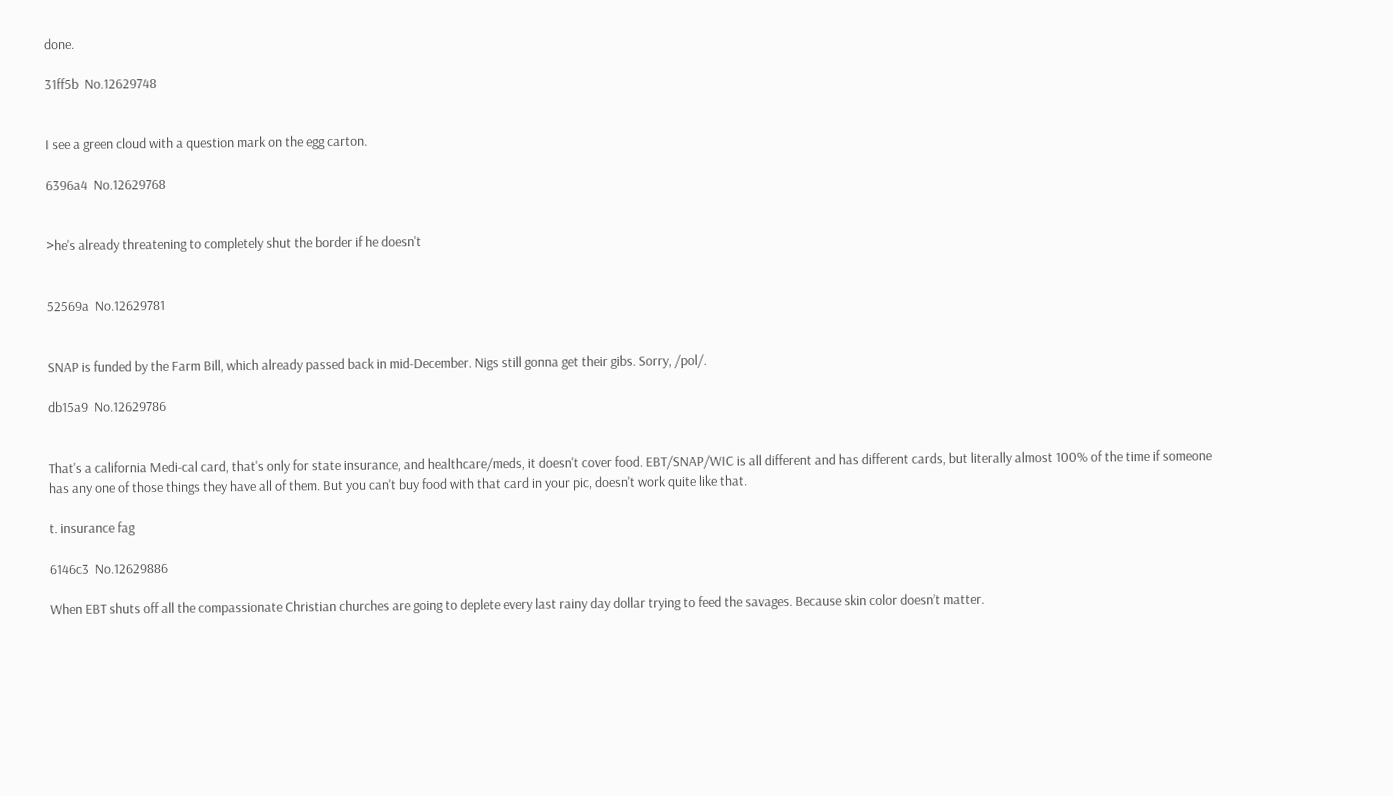done.

31ff5b  No.12629748


I see a green cloud with a question mark on the egg carton.

6396a4  No.12629768


>he's already threatening to completely shut the border if he doesn't


52569a  No.12629781


SNAP is funded by the Farm Bill, which already passed back in mid-December. Nigs still gonna get their gibs. Sorry, /pol/.

db15a9  No.12629786


That's a california Medi-cal card, that's only for state insurance, and healthcare/meds, it doesn't cover food. EBT/SNAP/WIC is all different and has different cards, but literally almost 100% of the time if someone has any one of those things they have all of them. But you can't buy food with that card in your pic, doesn't work quite like that.

t. insurance fag

6146c3  No.12629886

When EBT shuts off all the compassionate Christian churches are going to deplete every last rainy day dollar trying to feed the savages. Because skin color doesn’t matter.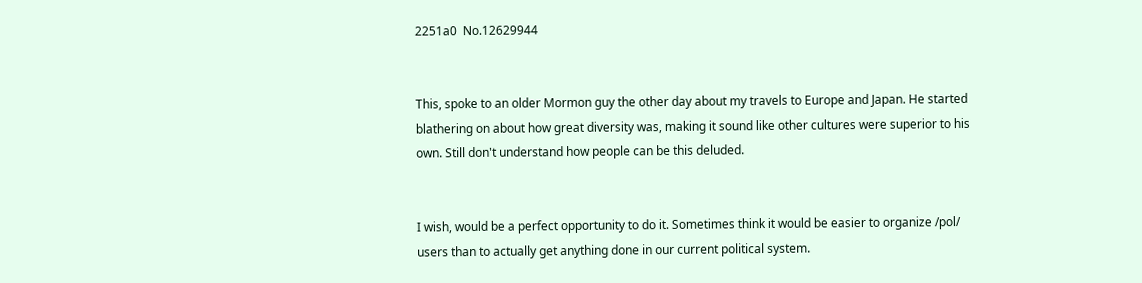2251a0  No.12629944


This, spoke to an older Mormon guy the other day about my travels to Europe and Japan. He started blathering on about how great diversity was, making it sound like other cultures were superior to his own. Still don't understand how people can be this deluded.


I wish, would be a perfect opportunity to do it. Sometimes think it would be easier to organize /pol/ users than to actually get anything done in our current political system.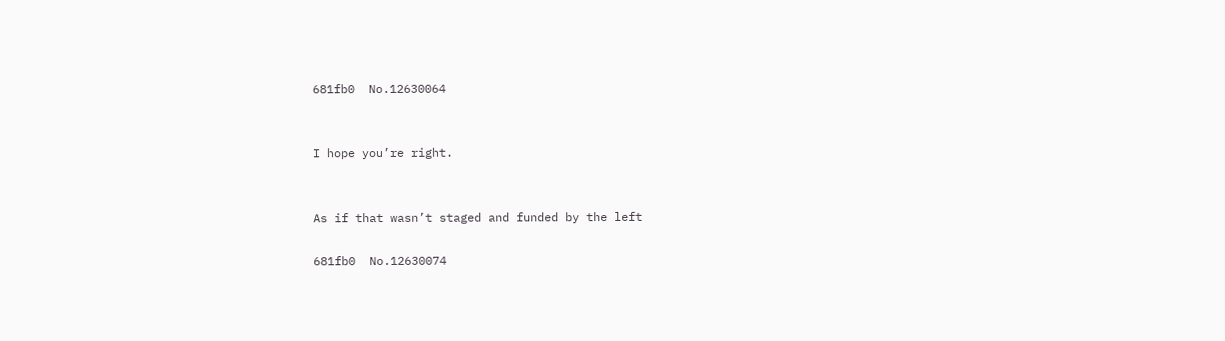681fb0  No.12630064


I hope you’re right.


As if that wasn’t staged and funded by the left

681fb0  No.12630074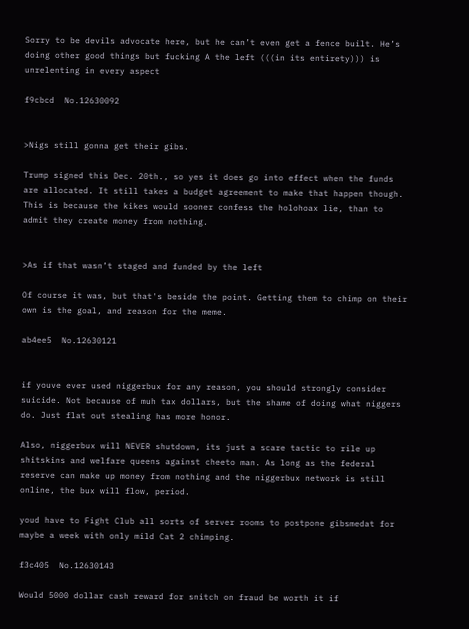Sorry to be devils advocate here, but he can’t even get a fence built. He’s doing other good things but fucking A the left (((in its entirety))) is unrelenting in every aspect

f9cbcd  No.12630092


>Nigs still gonna get their gibs.

Trump signed this Dec. 20th., so yes it does go into effect when the funds are allocated. It still takes a budget agreement to make that happen though. This is because the kikes would sooner confess the holohoax lie, than to admit they create money from nothing.


>As if that wasn’t staged and funded by the left

Of course it was, but that's beside the point. Getting them to chimp on their own is the goal, and reason for the meme.

ab4ee5  No.12630121


if youve ever used niggerbux for any reason, you should strongly consider suicide. Not because of muh tax dollars, but the shame of doing what niggers do. Just flat out stealing has more honor.

Also, niggerbux will NEVER shutdown, its just a scare tactic to rile up shitskins and welfare queens against cheeto man. As long as the federal reserve can make up money from nothing and the niggerbux network is still online, the bux will flow, period.

youd have to Fight Club all sorts of server rooms to postpone gibsmedat for maybe a week with only mild Cat 2 chimping.

f3c405  No.12630143

Would 5000 dollar cash reward for snitch on fraud be worth it if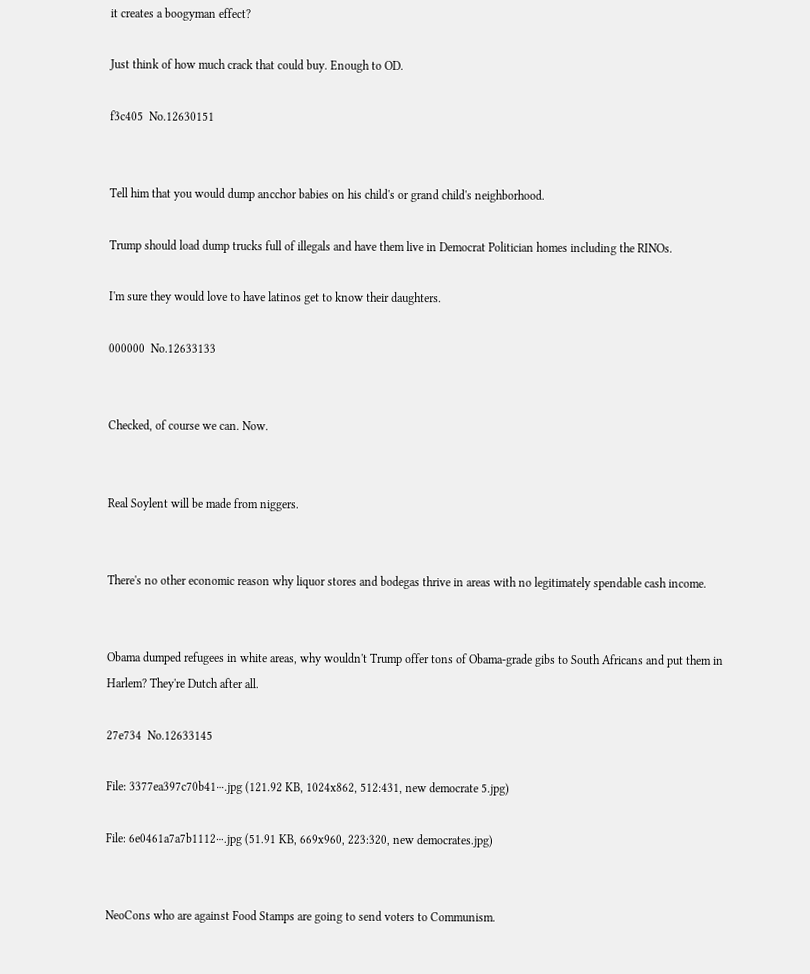it creates a boogyman effect?

Just think of how much crack that could buy. Enough to OD.

f3c405  No.12630151


Tell him that you would dump ancchor babies on his child's or grand child's neighborhood.

Trump should load dump trucks full of illegals and have them live in Democrat Politician homes including the RINOs.

I'm sure they would love to have latinos get to know their daughters.

000000  No.12633133


Checked, of course we can. Now.


Real Soylent will be made from niggers.


There's no other economic reason why liquor stores and bodegas thrive in areas with no legitimately spendable cash income.


Obama dumped refugees in white areas, why wouldn't Trump offer tons of Obama-grade gibs to South Africans and put them in Harlem? They're Dutch after all.

27e734  No.12633145

File: 3377ea397c70b41⋯.jpg (121.92 KB, 1024x862, 512:431, new democrate 5.jpg)

File: 6e0461a7a7b1112⋯.jpg (51.91 KB, 669x960, 223:320, new democrates.jpg)


NeoCons who are against Food Stamps are going to send voters to Communism.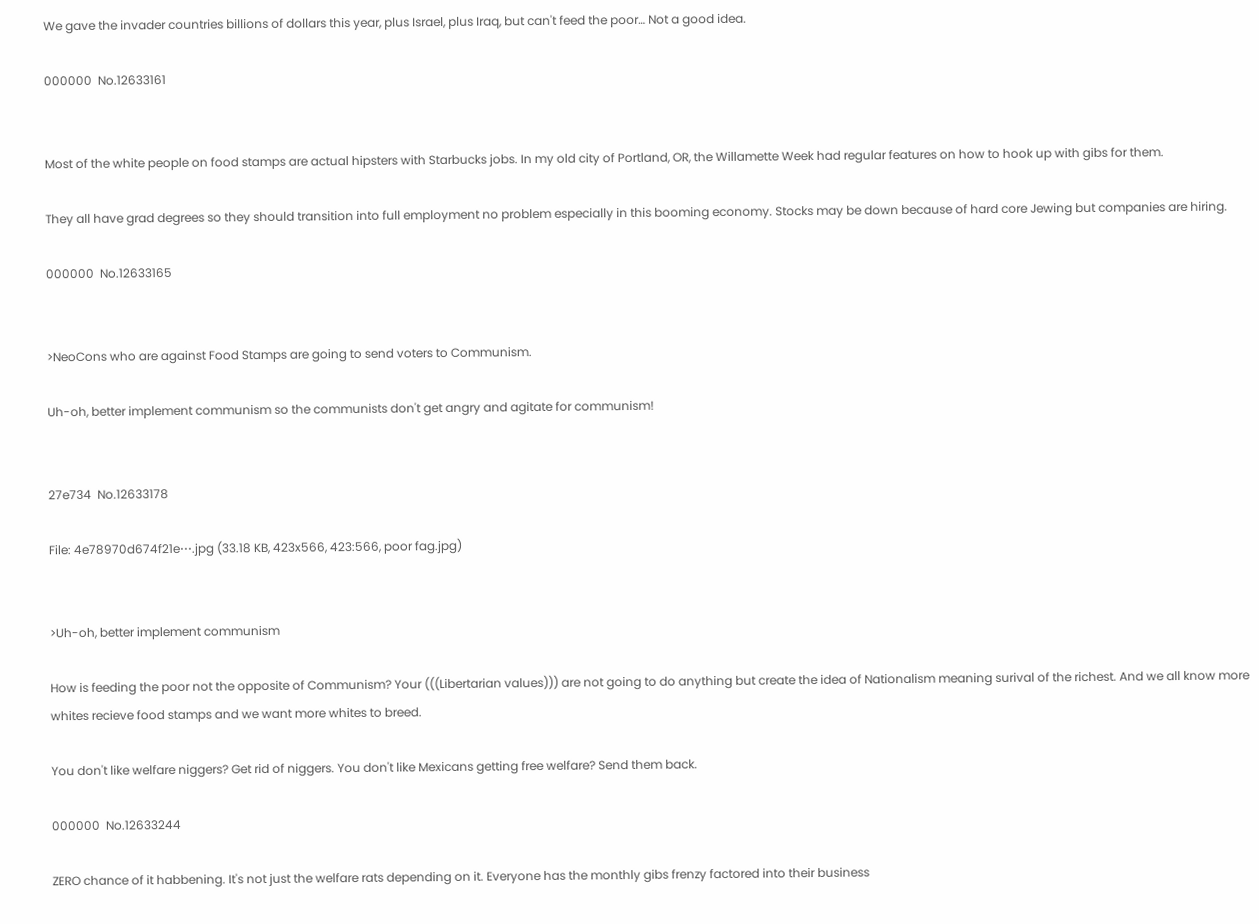We gave the invader countries billions of dollars this year, plus Israel, plus Iraq, but can't feed the poor… Not a good idea.

000000  No.12633161


Most of the white people on food stamps are actual hipsters with Starbucks jobs. In my old city of Portland, OR, the Willamette Week had regular features on how to hook up with gibs for them.

They all have grad degrees so they should transition into full employment no problem especially in this booming economy. Stocks may be down because of hard core Jewing but companies are hiring.

000000  No.12633165


>NeoCons who are against Food Stamps are going to send voters to Communism.

Uh-oh, better implement communism so the communists don't get angry and agitate for communism!


27e734  No.12633178

File: 4e78970d674f21e⋯.jpg (33.18 KB, 423x566, 423:566, poor fag.jpg)


>Uh-oh, better implement communism

How is feeding the poor not the opposite of Communism? Your (((Libertarian values))) are not going to do anything but create the idea of Nationalism meaning surival of the richest. And we all know more whites recieve food stamps and we want more whites to breed.

You don't like welfare niggers? Get rid of niggers. You don't like Mexicans getting free welfare? Send them back.

000000  No.12633244

ZERO chance of it habbening. It's not just the welfare rats depending on it. Everyone has the monthly gibs frenzy factored into their business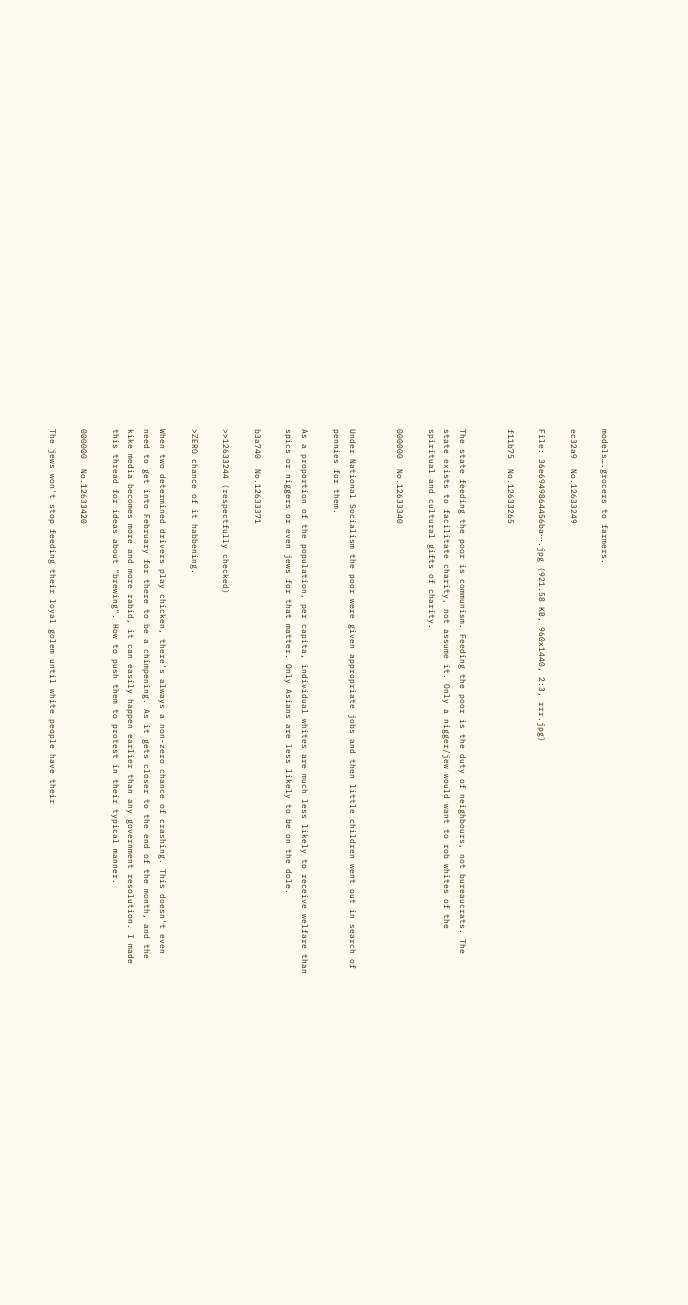models….grocers to farmers.

ec32a9  No.12633249

File: 36e6949864456ba⋯.jpg (921.58 KB, 960x1440, 2:3, rrr.jpg)

f11b75  No.12633265


The state feeding the poor is communism. Feeding the poor is the duty of neighbours, not bureaucrats. The state exists to facilitate charity, not assume it. Only a nigger/jew would want to rob whites of the spiritual and cultural gifts of charity.

000000  No.12633340


Under National Socialism the poor were given appropriate jobs and then little children went out in search of pennies for them.

As a proportion of the population, per capita, individual whites are much less likely to receive welfare than spics or niggers or even jews for that matter. Only Asians are less likely to be on the dole.

b3a740  No.12633371

>>12633244 (respectfully checked)

>ZERO chance of it habbening.

When two determined drivers play chicken, there's always a non-zero chance of crashing. This doesn't even need to get into February for there to be a chimpening. As it gets closer to the end of the month, and the kike media becomes more and more rabid, it can easily happen earlier than any government resolution. I made this thread for ideas about "brewing". How to push them to protest in their typical manner.

000000  No.12633420

The jews won't stop feeding their loyal golem until white people have their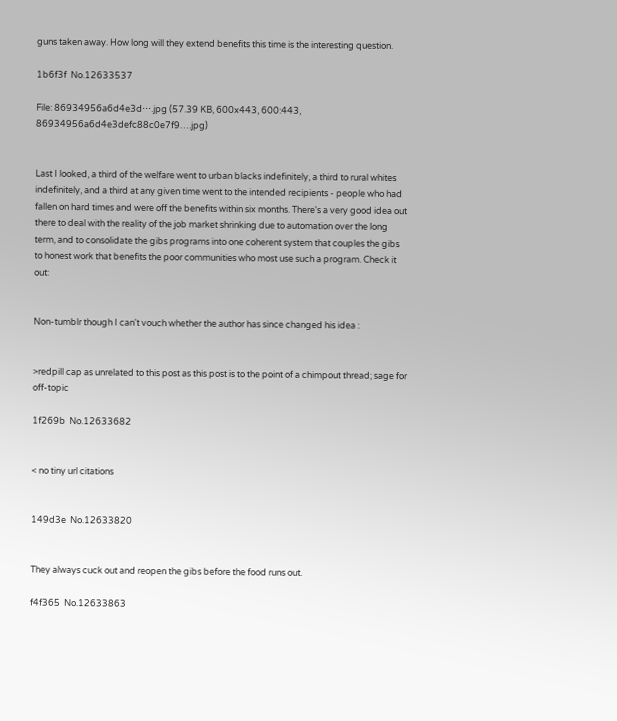guns taken away. How long will they extend benefits this time is the interesting question.

1b6f3f  No.12633537

File: 86934956a6d4e3d⋯.jpg (57.39 KB, 600x443, 600:443, 86934956a6d4e3defc88c0e7f9….jpg)


Last I looked, a third of the welfare went to urban blacks indefinitely, a third to rural whites indefinitely, and a third at any given time went to the intended recipients - people who had fallen on hard times and were off the benefits within six months. There's a very good idea out there to deal with the reality of the job market shrinking due to automation over the long term, and to consolidate the gibs programs into one coherent system that couples the gibs to honest work that benefits the poor communities who most use such a program. Check it out:


Non-tumblr though I can't vouch whether the author has since changed his idea :


>redpill cap as unrelated to this post as this post is to the point of a chimpout thread; sage for off-topic

1f269b  No.12633682


< no tiny url citations


149d3e  No.12633820


They always cuck out and reopen the gibs before the food runs out.

f4f365  No.12633863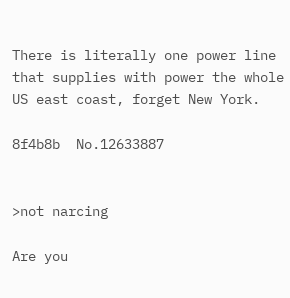There is literally one power line that supplies with power the whole US east coast, forget New York.

8f4b8b  No.12633887


>not narcing

Are you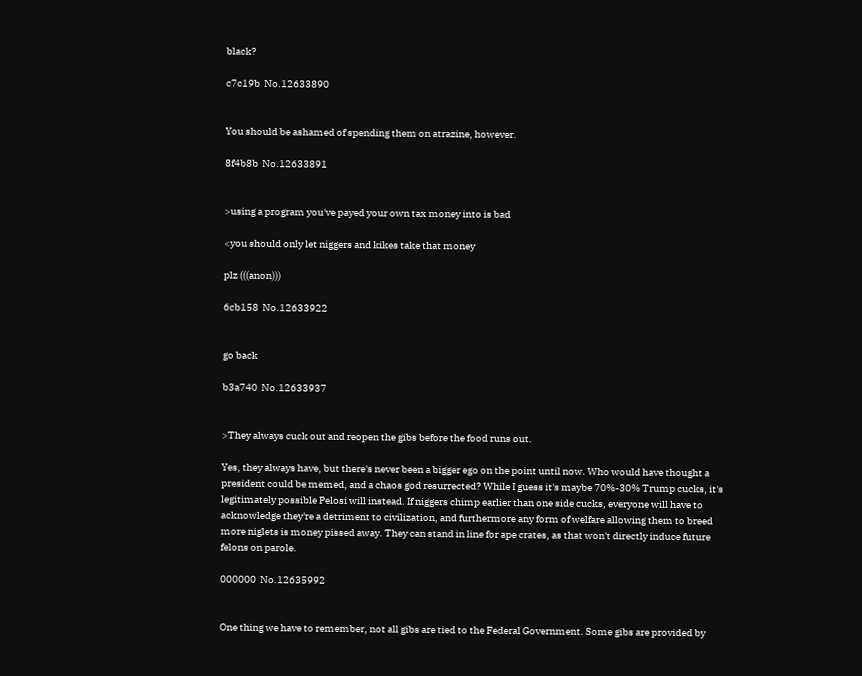black?

c7c19b  No.12633890


You should be ashamed of spending them on atrazine, however.

8f4b8b  No.12633891


>using a program you've payed your own tax money into is bad

<you should only let niggers and kikes take that money

plz (((anon)))

6cb158  No.12633922


go back

b3a740  No.12633937


>They always cuck out and reopen the gibs before the food runs out.

Yes, they always have, but there's never been a bigger ego on the point until now. Who would have thought a president could be memed, and a chaos god resurrected? While I guess it's maybe 70%-30% Trump cucks, it's legitimately possible Pelosi will instead. If niggers chimp earlier than one side cucks, everyone will have to acknowledge they're a detriment to civilization, and furthermore any form of welfare allowing them to breed more niglets is money pissed away. They can stand in line for ape crates, as that won't directly induce future felons on parole.

000000  No.12635992


One thing we have to remember, not all gibs are tied to the Federal Government. Some gibs are provided by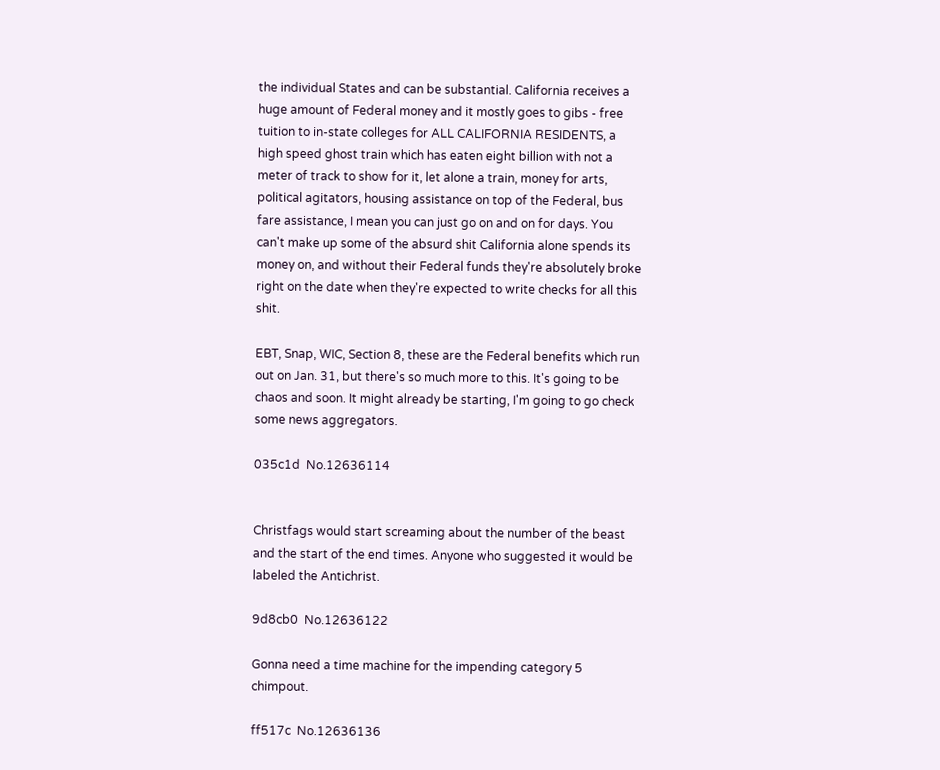the individual States and can be substantial. California receives a huge amount of Federal money and it mostly goes to gibs - free tuition to in-state colleges for ALL CALIFORNIA RESIDENTS, a high speed ghost train which has eaten eight billion with not a meter of track to show for it, let alone a train, money for arts, political agitators, housing assistance on top of the Federal, bus fare assistance, I mean you can just go on and on for days. You can't make up some of the absurd shit California alone spends its money on, and without their Federal funds they're absolutely broke right on the date when they're expected to write checks for all this shit.

EBT, Snap, WIC, Section 8, these are the Federal benefits which run out on Jan. 31, but there's so much more to this. It's going to be chaos and soon. It might already be starting, I'm going to go check some news aggregators.

035c1d  No.12636114


Christfags would start screaming about the number of the beast and the start of the end times. Anyone who suggested it would be labeled the Antichrist.

9d8cb0  No.12636122

Gonna need a time machine for the impending category 5 chimpout.

ff517c  No.12636136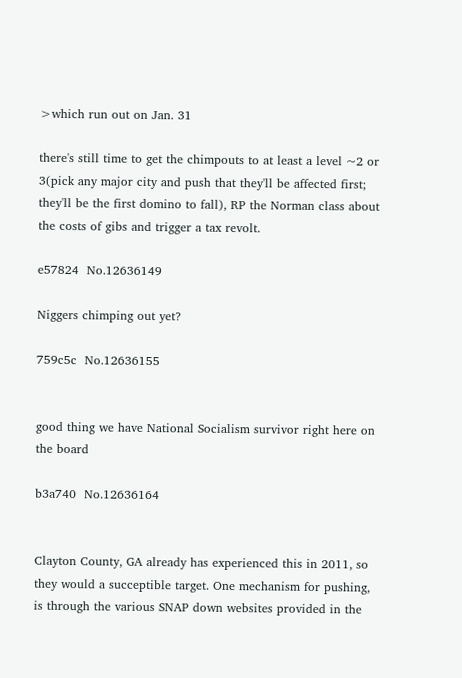>which run out on Jan. 31

there's still time to get the chimpouts to at least a level ~2 or 3(pick any major city and push that they'll be affected first; they'll be the first domino to fall), RP the Norman class about the costs of gibs and trigger a tax revolt.

e57824  No.12636149

Niggers chimping out yet?

759c5c  No.12636155


good thing we have National Socialism survivor right here on the board

b3a740  No.12636164


Clayton County, GA already has experienced this in 2011, so they would a succeptible target. One mechanism for pushing, is through the various SNAP down websites provided in the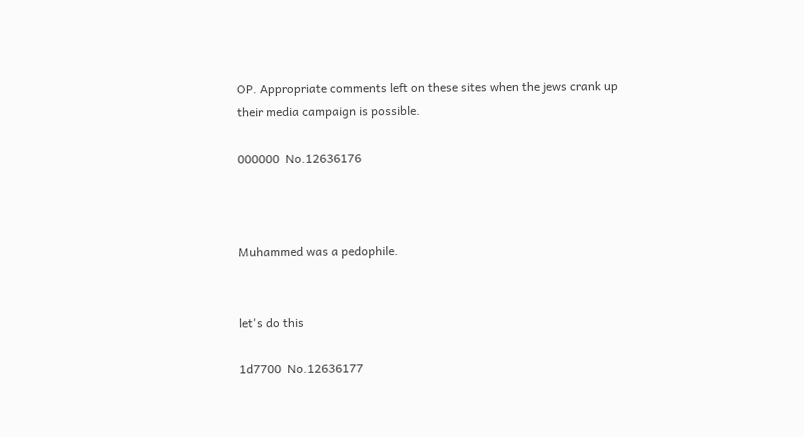OP. Appropriate comments left on these sites when the jews crank up their media campaign is possible.

000000  No.12636176



Muhammed was a pedophile.


let's do this

1d7700  No.12636177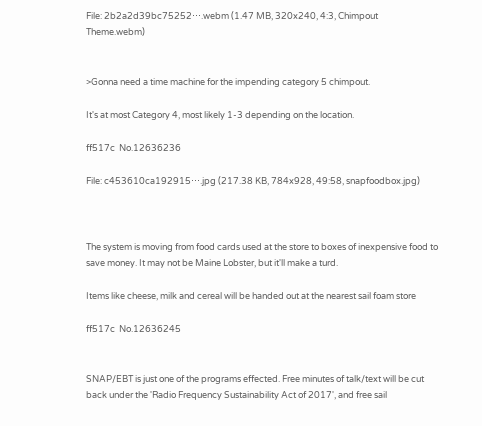File: 2b2a2d39bc75252⋯.webm (1.47 MB, 320x240, 4:3, Chimpout Theme.webm)


>Gonna need a time machine for the impending category 5 chimpout.

It's at most Category 4, most likely 1-3 depending on the location.

ff517c  No.12636236

File: c453610ca192915⋯.jpg (217.38 KB, 784x928, 49:58, snapfoodbox.jpg)



The system is moving from food cards used at the store to boxes of inexpensive food to save money. It may not be Maine Lobster, but it'll make a turd.

Items like cheese, milk and cereal will be handed out at the nearest sail foam store

ff517c  No.12636245


SNAP/EBT is just one of the programs effected. Free minutes of talk/text will be cut back under the 'Radio Frequency Sustainability Act of 2017', and free sail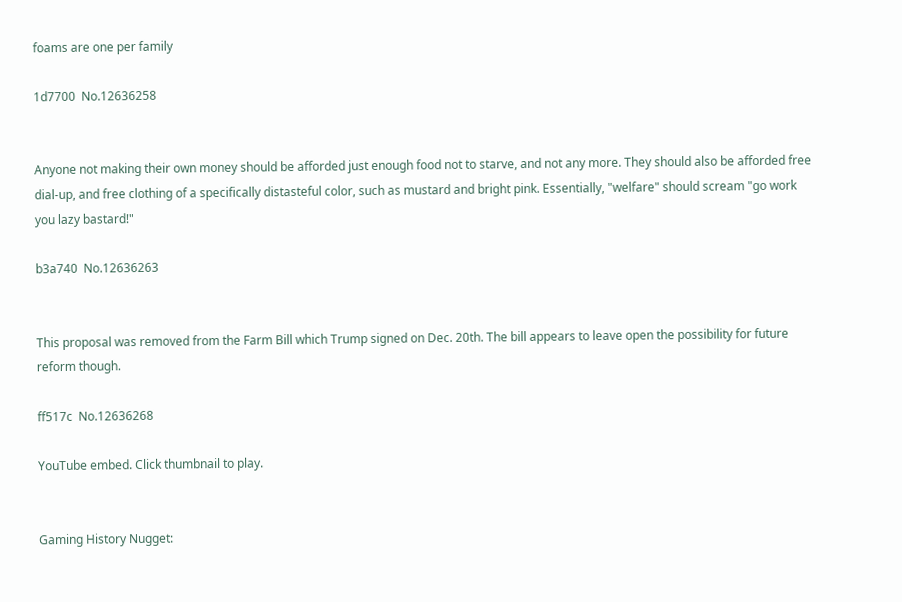foams are one per family

1d7700  No.12636258


Anyone not making their own money should be afforded just enough food not to starve, and not any more. They should also be afforded free dial-up, and free clothing of a specifically distasteful color, such as mustard and bright pink. Essentially, "welfare" should scream "go work you lazy bastard!"

b3a740  No.12636263


This proposal was removed from the Farm Bill which Trump signed on Dec. 20th. The bill appears to leave open the possibility for future reform though.

ff517c  No.12636268

YouTube embed. Click thumbnail to play.


Gaming History Nugget: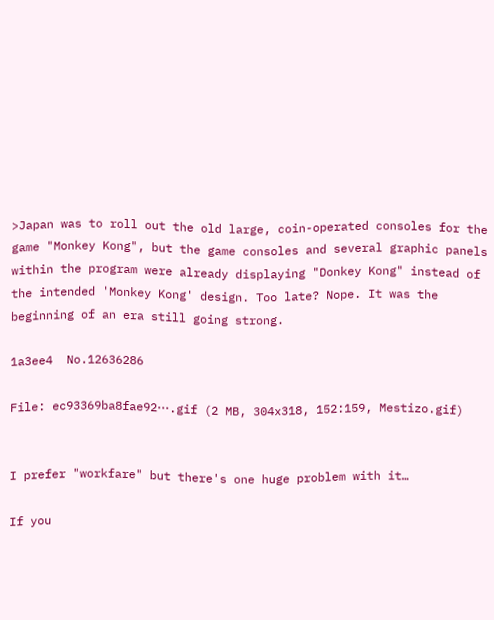>Japan was to roll out the old large, coin-operated consoles for the game "Monkey Kong", but the game consoles and several graphic panels within the program were already displaying "Donkey Kong" instead of the intended 'Monkey Kong' design. Too late? Nope. It was the beginning of an era still going strong.

1a3ee4  No.12636286

File: ec93369ba8fae92⋯.gif (2 MB, 304x318, 152:159, Mestizo.gif)


I prefer "workfare" but there's one huge problem with it…

If you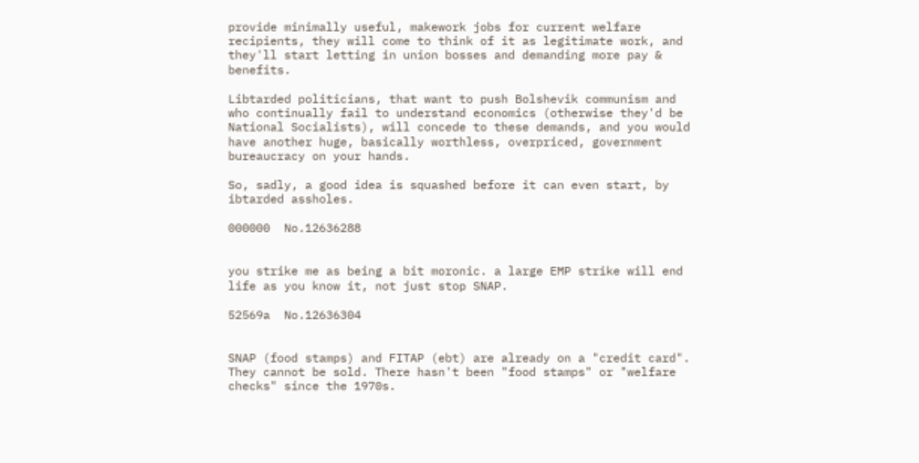provide minimally useful, makework jobs for current welfare recipients, they will come to think of it as legitimate work, and they'll start letting in union bosses and demanding more pay & benefits.

Libtarded politicians, that want to push Bolshevik communism and who continually fail to understand economics (otherwise they'd be National Socialists), will concede to these demands, and you would have another huge, basically worthless, overpriced, government bureaucracy on your hands.

So, sadly, a good idea is squashed before it can even start, by ibtarded assholes.

000000  No.12636288


you strike me as being a bit moronic. a large EMP strike will end life as you know it, not just stop SNAP.

52569a  No.12636304


SNAP (food stamps) and FITAP (ebt) are already on a "credit card". They cannot be sold. There hasn't been "food stamps" or "welfare checks" since the 1970s.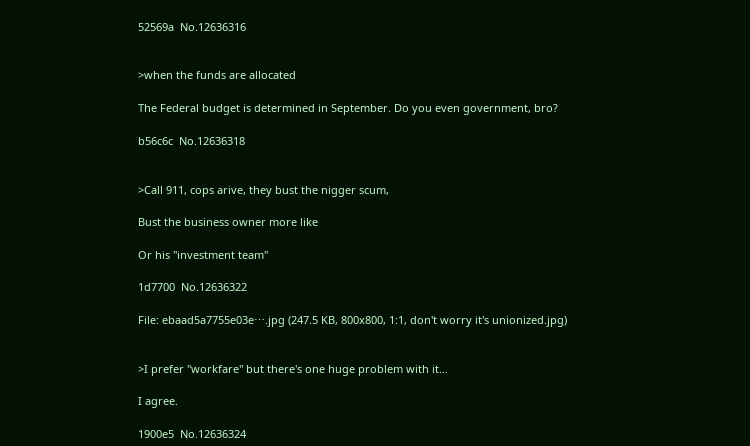52569a  No.12636316


>when the funds are allocated

The Federal budget is determined in September. Do you even government, bro?

b56c6c  No.12636318


>Call 911, cops arive, they bust the nigger scum,

Bust the business owner more like

Or his "investment team"

1d7700  No.12636322

File: ebaad5a7755e03e⋯.jpg (247.5 KB, 800x800, 1:1, don't worry it's unionized.jpg)


>I prefer "workfare" but there's one huge problem with it…

I agree.

1900e5  No.12636324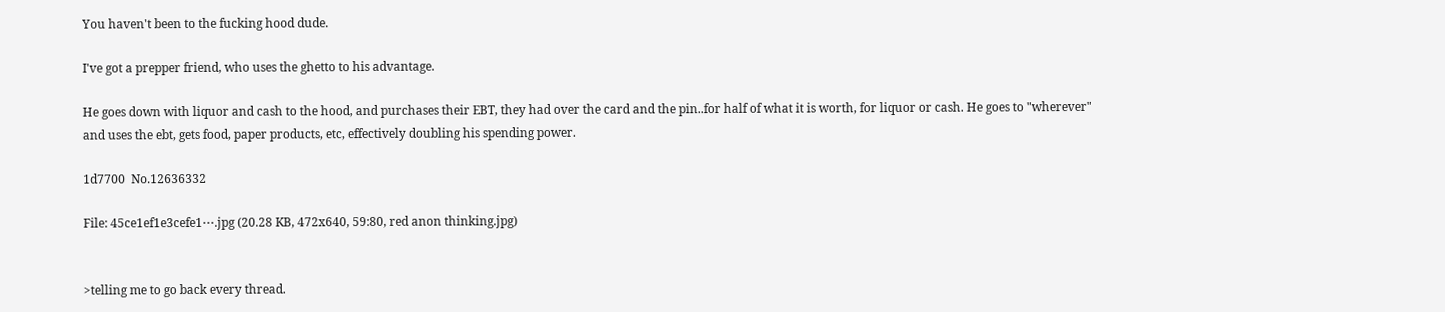You haven't been to the fucking hood dude.

I've got a prepper friend, who uses the ghetto to his advantage.

He goes down with liquor and cash to the hood, and purchases their EBT, they had over the card and the pin..for half of what it is worth, for liquor or cash. He goes to "wherever" and uses the ebt, gets food, paper products, etc, effectively doubling his spending power.

1d7700  No.12636332

File: 45ce1ef1e3cefe1⋯.jpg (20.28 KB, 472x640, 59:80, red anon thinking.jpg)


>telling me to go back every thread.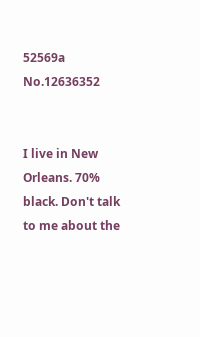52569a  No.12636352


I live in New Orleans. 70% black. Don't talk to me about the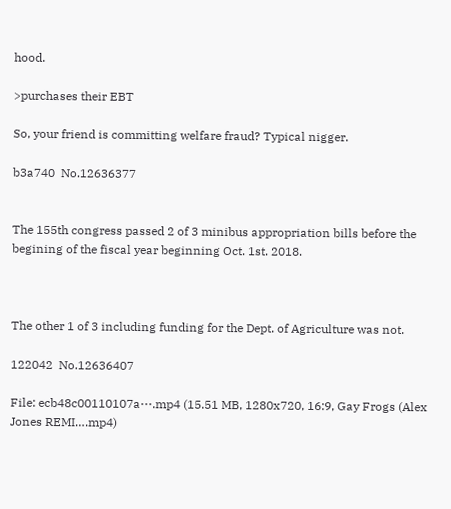hood.

>purchases their EBT

So, your friend is committing welfare fraud? Typical nigger.

b3a740  No.12636377


The 155th congress passed 2 of 3 minibus appropriation bills before the begining of the fiscal year beginning Oct. 1st. 2018.



The other 1 of 3 including funding for the Dept. of Agriculture was not.

122042  No.12636407

File: ecb48c00110107a⋯.mp4 (15.51 MB, 1280x720, 16:9, Gay Frogs (Alex Jones REMI….mp4)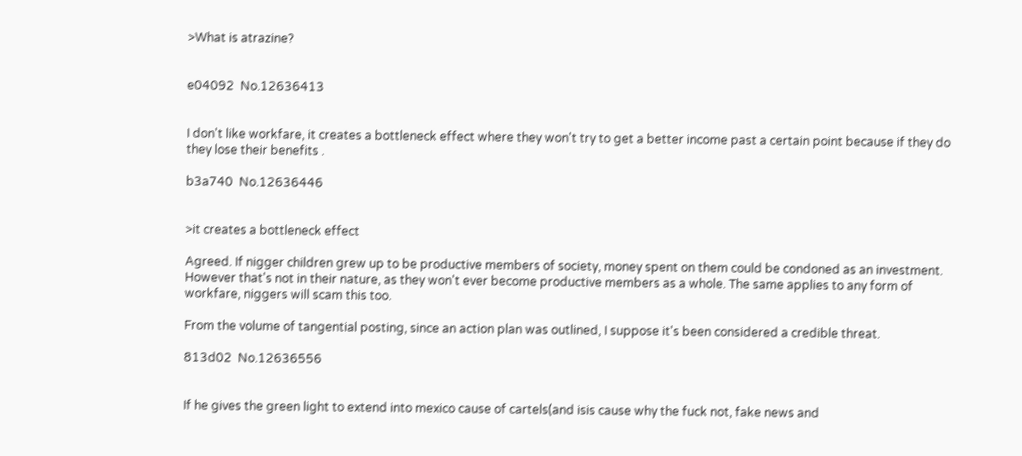>What is atrazine?


e04092  No.12636413


I don't like workfare, it creates a bottleneck effect where they won't try to get a better income past a certain point because if they do they lose their benefits .

b3a740  No.12636446


>it creates a bottleneck effect

Agreed. If nigger children grew up to be productive members of society, money spent on them could be condoned as an investment. However that's not in their nature, as they won't ever become productive members as a whole. The same applies to any form of workfare, niggers will scam this too.

From the volume of tangential posting, since an action plan was outlined, I suppose it's been considered a credible threat.

813d02  No.12636556


If he gives the green light to extend into mexico cause of cartels(and isis cause why the fuck not, fake news and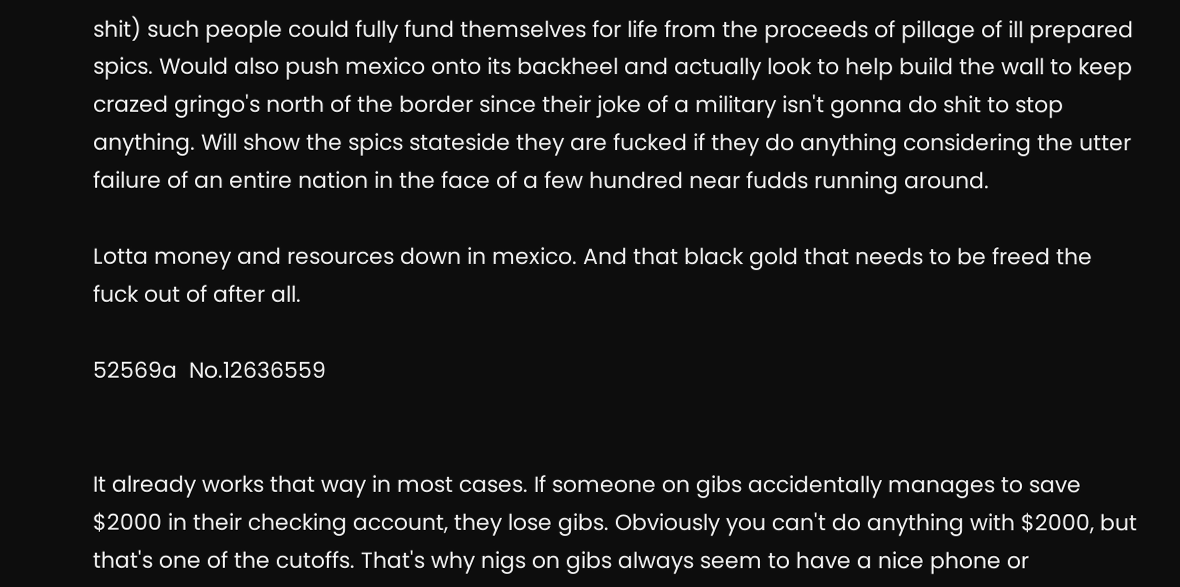shit) such people could fully fund themselves for life from the proceeds of pillage of ill prepared spics. Would also push mexico onto its backheel and actually look to help build the wall to keep crazed gringo's north of the border since their joke of a military isn't gonna do shit to stop anything. Will show the spics stateside they are fucked if they do anything considering the utter failure of an entire nation in the face of a few hundred near fudds running around.

Lotta money and resources down in mexico. And that black gold that needs to be freed the fuck out of after all.

52569a  No.12636559


It already works that way in most cases. If someone on gibs accidentally manages to save $2000 in their checking account, they lose gibs. Obviously you can't do anything with $2000, but that's one of the cutoffs. That's why nigs on gibs always seem to have a nice phone or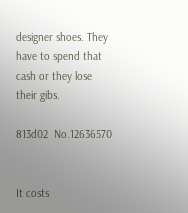designer shoes. They have to spend that cash or they lose their gibs.

813d02  No.12636570


It costs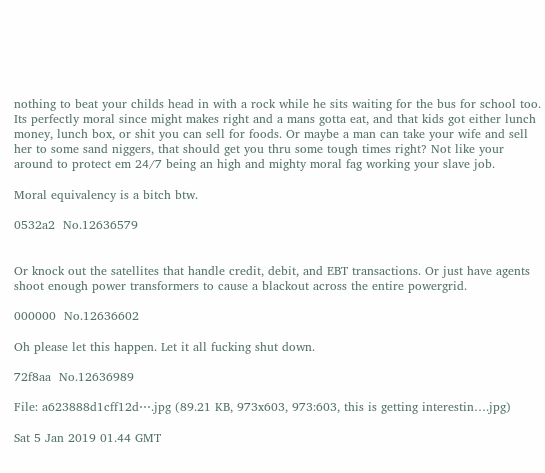nothing to beat your childs head in with a rock while he sits waiting for the bus for school too. Its perfectly moral since might makes right and a mans gotta eat, and that kids got either lunch money, lunch box, or shit you can sell for foods. Or maybe a man can take your wife and sell her to some sand niggers, that should get you thru some tough times right? Not like your around to protect em 24/7 being an high and mighty moral fag working your slave job.

Moral equivalency is a bitch btw.

0532a2  No.12636579


Or knock out the satellites that handle credit, debit, and EBT transactions. Or just have agents shoot enough power transformers to cause a blackout across the entire powergrid.

000000  No.12636602

Oh please let this happen. Let it all fucking shut down.

72f8aa  No.12636989

File: a623888d1cff12d⋯.jpg (89.21 KB, 973x603, 973:603, this is getting interestin….jpg)

Sat 5 Jan 2019 01.44 GMT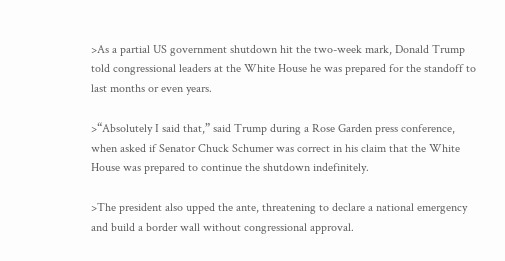>As a partial US government shutdown hit the two-week mark, Donald Trump told congressional leaders at the White House he was prepared for the standoff to last months or even years.

>“Absolutely I said that,” said Trump during a Rose Garden press conference, when asked if Senator Chuck Schumer was correct in his claim that the White House was prepared to continue the shutdown indefinitely.

>The president also upped the ante, threatening to declare a national emergency and build a border wall without congressional approval.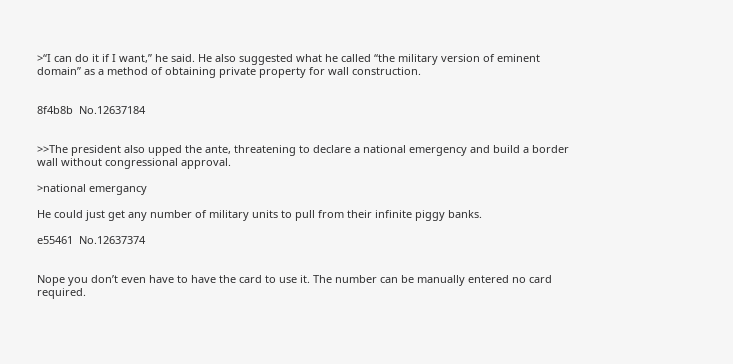>“I can do it if I want,” he said. He also suggested what he called “the military version of eminent domain” as a method of obtaining private property for wall construction.


8f4b8b  No.12637184


>>The president also upped the ante, threatening to declare a national emergency and build a border wall without congressional approval.

>national emergancy

He could just get any number of military units to pull from their infinite piggy banks.

e55461  No.12637374


Nope you don’t even have to have the card to use it. The number can be manually entered no card required.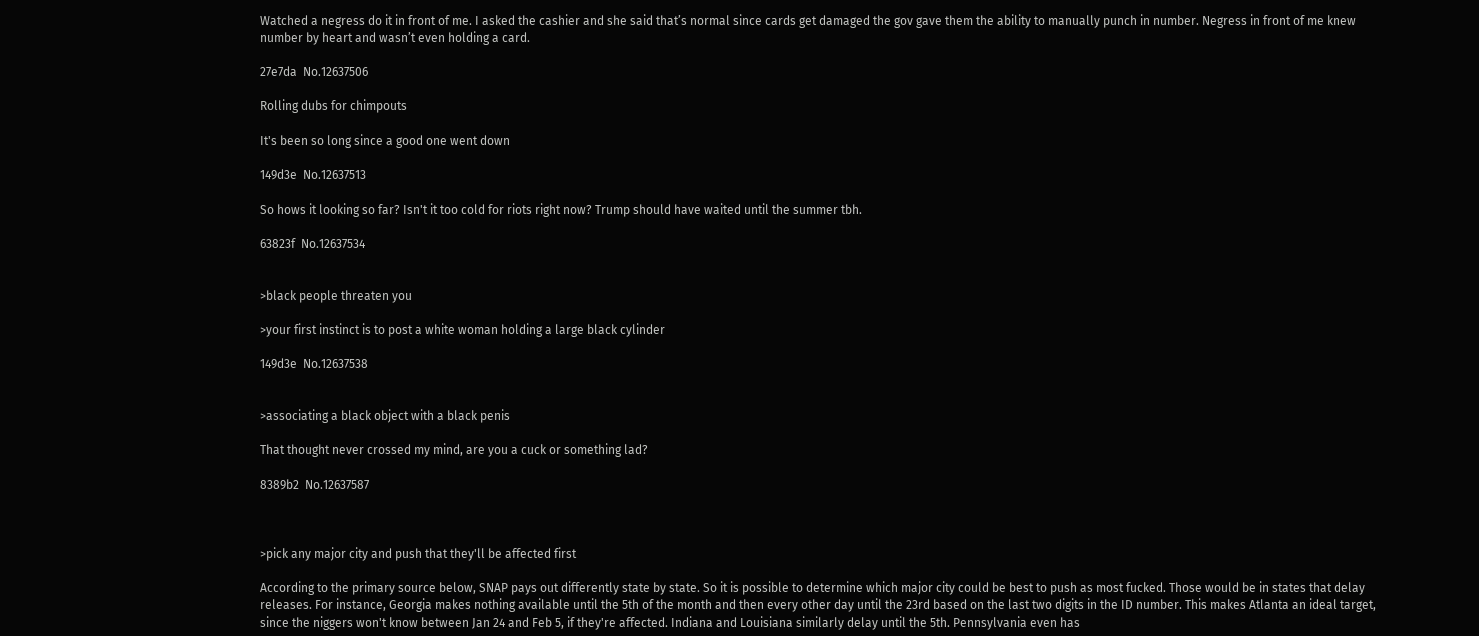Watched a negress do it in front of me. I asked the cashier and she said that’s normal since cards get damaged the gov gave them the ability to manually punch in number. Negress in front of me knew number by heart and wasn’t even holding a card.

27e7da  No.12637506

Rolling dubs for chimpouts

It's been so long since a good one went down

149d3e  No.12637513

So hows it looking so far? Isn't it too cold for riots right now? Trump should have waited until the summer tbh.

63823f  No.12637534


>black people threaten you

>your first instinct is to post a white woman holding a large black cylinder

149d3e  No.12637538


>associating a black object with a black penis

That thought never crossed my mind, are you a cuck or something lad?

8389b2  No.12637587



>pick any major city and push that they'll be affected first

According to the primary source below, SNAP pays out differently state by state. So it is possible to determine which major city could be best to push as most fucked. Those would be in states that delay releases. For instance, Georgia makes nothing available until the 5th of the month and then every other day until the 23rd based on the last two digits in the ID number. This makes Atlanta an ideal target, since the niggers won't know between Jan 24 and Feb 5, if they're affected. Indiana and Louisiana similarly delay until the 5th. Pennsylvania even has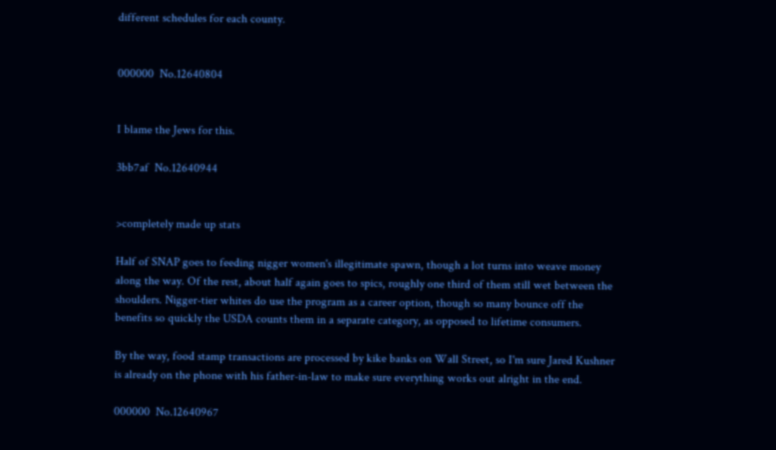different schedules for each county.


000000  No.12640804


I blame the Jews for this.

3bb7af  No.12640944


>completely made up stats

Half of SNAP goes to feeding nigger women's illegitimate spawn, though a lot turns into weave money along the way. Of the rest, about half again goes to spics, roughly one third of them still wet between the shoulders. Nigger-tier whites do use the program as a career option, though so many bounce off the benefits so quickly the USDA counts them in a separate category, as opposed to lifetime consumers.

By the way, food stamp transactions are processed by kike banks on Wall Street, so I'm sure Jared Kushner is already on the phone with his father-in-law to make sure everything works out alright in the end.

000000  No.12640967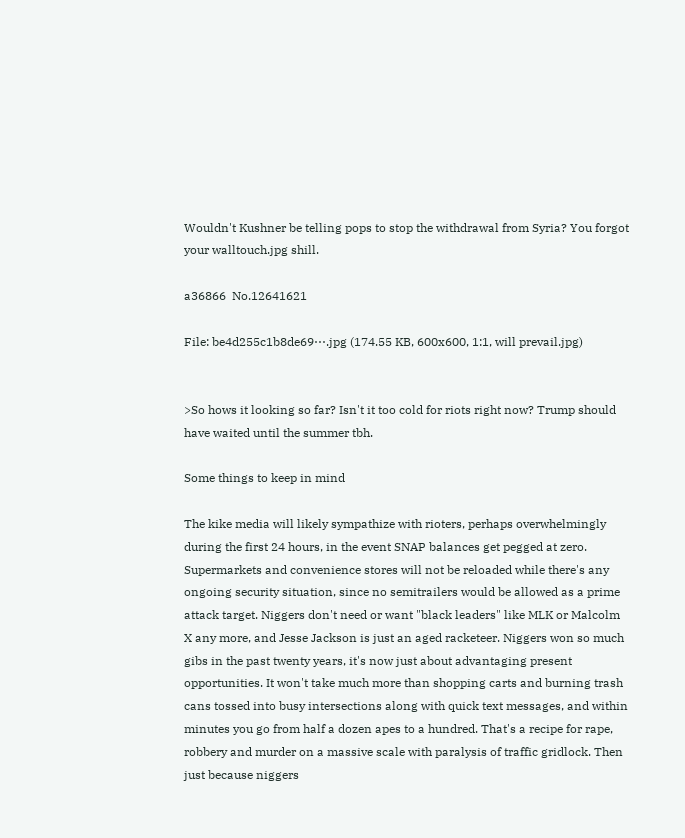Wouldn't Kushner be telling pops to stop the withdrawal from Syria? You forgot your walltouch.jpg shill.

a36866  No.12641621

File: be4d255c1b8de69⋯.jpg (174.55 KB, 600x600, 1:1, will prevail.jpg)


>So hows it looking so far? Isn't it too cold for riots right now? Trump should have waited until the summer tbh.

Some things to keep in mind

The kike media will likely sympathize with rioters, perhaps overwhelmingly during the first 24 hours, in the event SNAP balances get pegged at zero. Supermarkets and convenience stores will not be reloaded while there's any ongoing security situation, since no semitrailers would be allowed as a prime attack target. Niggers don't need or want "black leaders" like MLK or Malcolm X any more, and Jesse Jackson is just an aged racketeer. Niggers won so much gibs in the past twenty years, it's now just about advantaging present opportunities. It won't take much more than shopping carts and burning trash cans tossed into busy intersections along with quick text messages, and within minutes you go from half a dozen apes to a hundred. That's a recipe for rape, robbery and murder on a massive scale with paralysis of traffic gridlock. Then just because niggers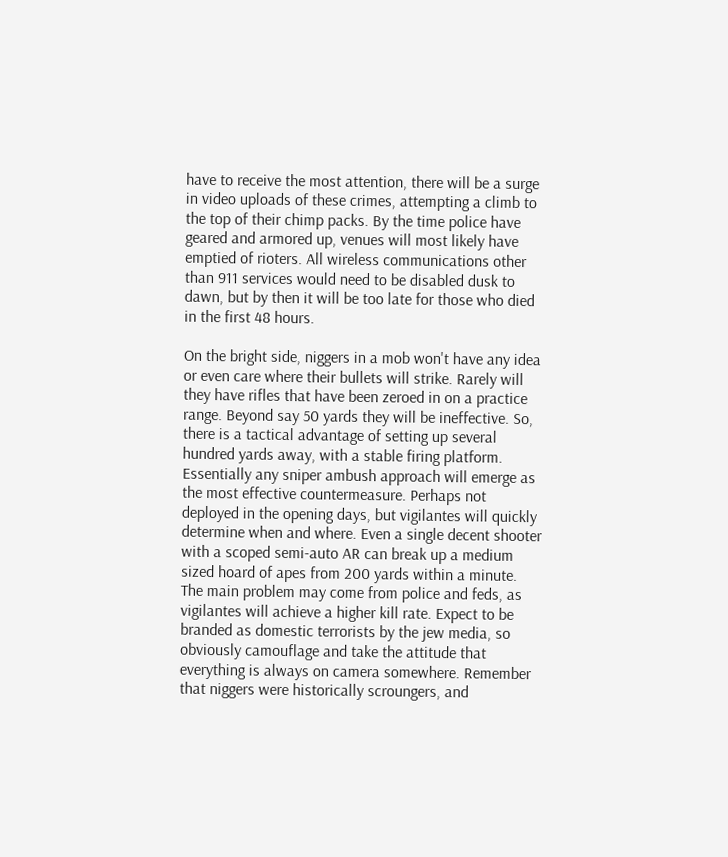have to receive the most attention, there will be a surge in video uploads of these crimes, attempting a climb to the top of their chimp packs. By the time police have geared and armored up, venues will most likely have emptied of rioters. All wireless communications other than 911 services would need to be disabled dusk to dawn, but by then it will be too late for those who died in the first 48 hours.

On the bright side, niggers in a mob won't have any idea or even care where their bullets will strike. Rarely will they have rifles that have been zeroed in on a practice range. Beyond say 50 yards they will be ineffective. So, there is a tactical advantage of setting up several hundred yards away, with a stable firing platform. Essentially any sniper ambush approach will emerge as the most effective countermeasure. Perhaps not deployed in the opening days, but vigilantes will quickly determine when and where. Even a single decent shooter with a scoped semi-auto AR can break up a medium sized hoard of apes from 200 yards within a minute. The main problem may come from police and feds, as vigilantes will achieve a higher kill rate. Expect to be branded as domestic terrorists by the jew media, so obviously camouflage and take the attitude that everything is always on camera somewhere. Remember that niggers were historically scroungers, and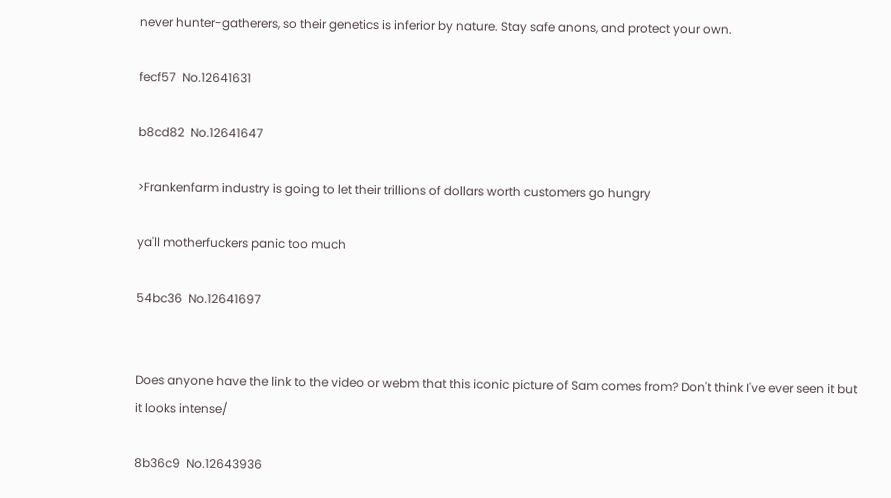never hunter-gatherers, so their genetics is inferior by nature. Stay safe anons, and protect your own.

fecf57  No.12641631

b8cd82  No.12641647

>Frankenfarm industry is going to let their trillions of dollars worth customers go hungry

ya'll motherfuckers panic too much

54bc36  No.12641697


Does anyone have the link to the video or webm that this iconic picture of Sam comes from? Don't think I've ever seen it but it looks intense/

8b36c9  No.12643936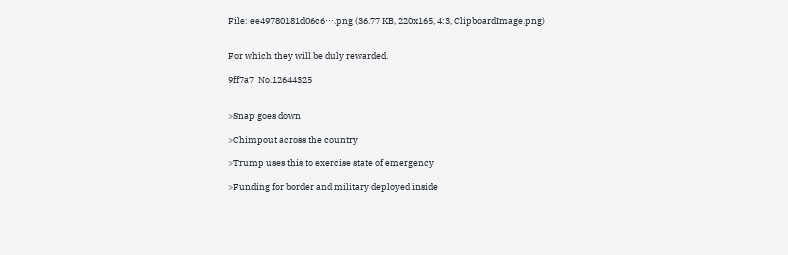File: ee49780181d06c6⋯.png (36.77 KB, 220x165, 4:3, ClipboardImage.png)


For which they will be duly rewarded.

9ff7a7  No.12644325


>Snap goes down

>Chimpout across the country

>Trump uses this to exercise state of emergency

>Funding for border and military deployed inside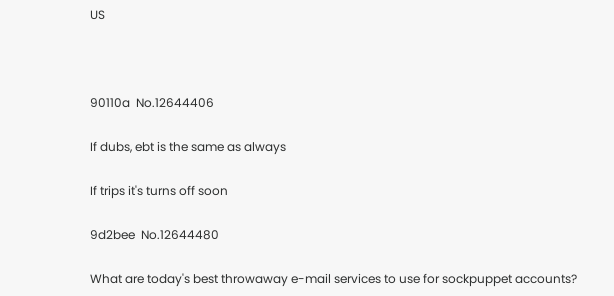US



90110a  No.12644406

If dubs, ebt is the same as always

If trips it's turns off soon

9d2bee  No.12644480

What are today's best throwaway e-mail services to use for sockpuppet accounts?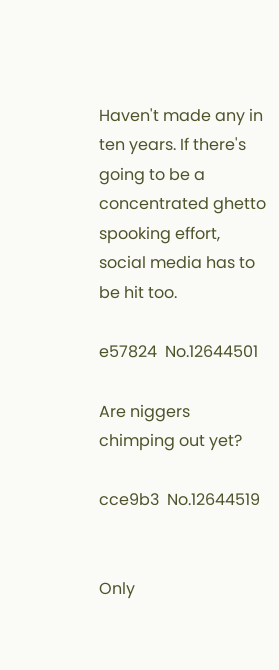Haven't made any in ten years. If there's going to be a concentrated ghetto spooking effort, social media has to be hit too.

e57824  No.12644501

Are niggers chimping out yet?

cce9b3  No.12644519


Only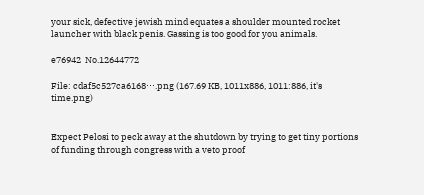your sick, defective jewish mind equates a shoulder mounted rocket launcher with black penis. Gassing is too good for you animals.

e76942  No.12644772

File: cdaf5c527ca6168⋯.png (167.69 KB, 1011x886, 1011:886, it's time.png)


Expect Pelosi to peck away at the shutdown by trying to get tiny portions of funding through congress with a veto proof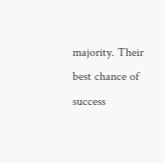majority. Their best chance of success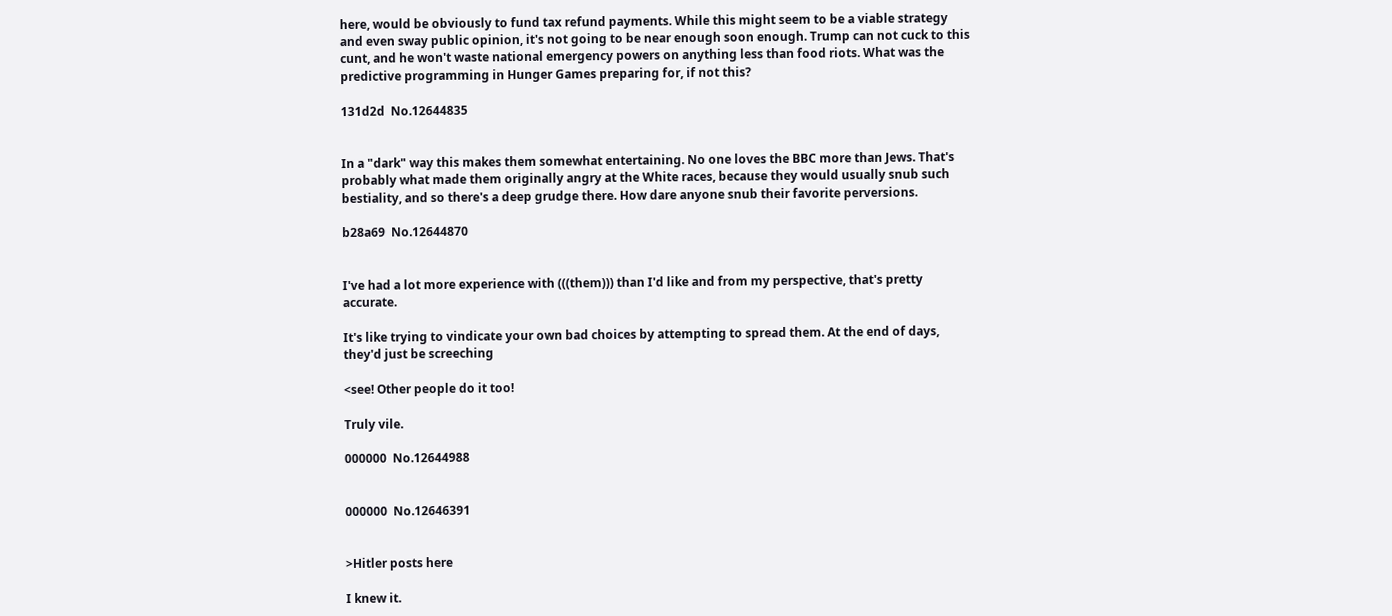here, would be obviously to fund tax refund payments. While this might seem to be a viable strategy and even sway public opinion, it's not going to be near enough soon enough. Trump can not cuck to this cunt, and he won't waste national emergency powers on anything less than food riots. What was the predictive programming in Hunger Games preparing for, if not this?

131d2d  No.12644835


In a "dark" way this makes them somewhat entertaining. No one loves the BBC more than Jews. That's probably what made them originally angry at the White races, because they would usually snub such bestiality, and so there's a deep grudge there. How dare anyone snub their favorite perversions.

b28a69  No.12644870


I've had a lot more experience with (((them))) than I'd like and from my perspective, that's pretty accurate.

It's like trying to vindicate your own bad choices by attempting to spread them. At the end of days, they'd just be screeching

<see! Other people do it too!

Truly vile.

000000  No.12644988


000000  No.12646391


>Hitler posts here

I knew it.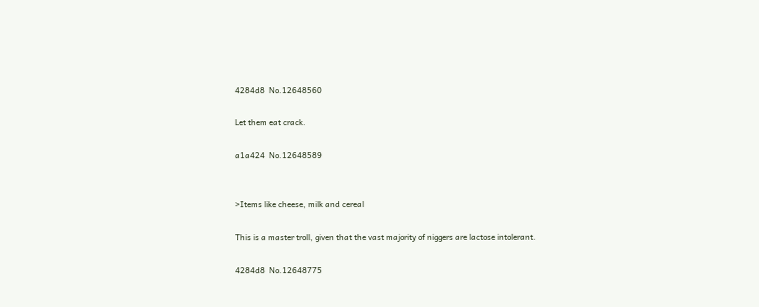4284d8  No.12648560

Let them eat crack.

a1a424  No.12648589


>Items like cheese, milk and cereal

This is a master troll, given that the vast majority of niggers are lactose intolerant.

4284d8  No.12648775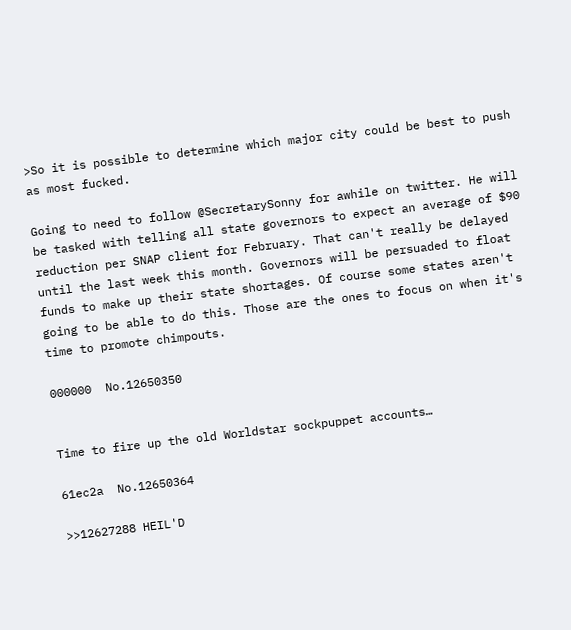>So it is possible to determine which major city could be best to push as most fucked.

Going to need to follow @SecretarySonny for awhile on twitter. He will be tasked with telling all state governors to expect an average of $90 reduction per SNAP client for February. That can't really be delayed until the last week this month. Governors will be persuaded to float funds to make up their state shortages. Of course some states aren't going to be able to do this. Those are the ones to focus on when it's time to promote chimpouts.

000000  No.12650350


Time to fire up the old Worldstar sockpuppet accounts…

61ec2a  No.12650364

>>12627288 HEIL'D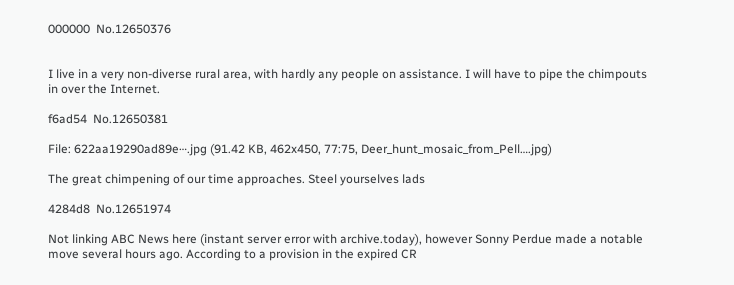000000  No.12650376


I live in a very non-diverse rural area, with hardly any people on assistance. I will have to pipe the chimpouts in over the Internet.

f6ad54  No.12650381

File: 622aa19290ad89e⋯.jpg (91.42 KB, 462x450, 77:75, Deer_hunt_mosaic_from_Pell….jpg)

The great chimpening of our time approaches. Steel yourselves lads

4284d8  No.12651974

Not linking ABC News here (instant server error with archive.today), however Sonny Perdue made a notable move several hours ago. According to a provision in the expired CR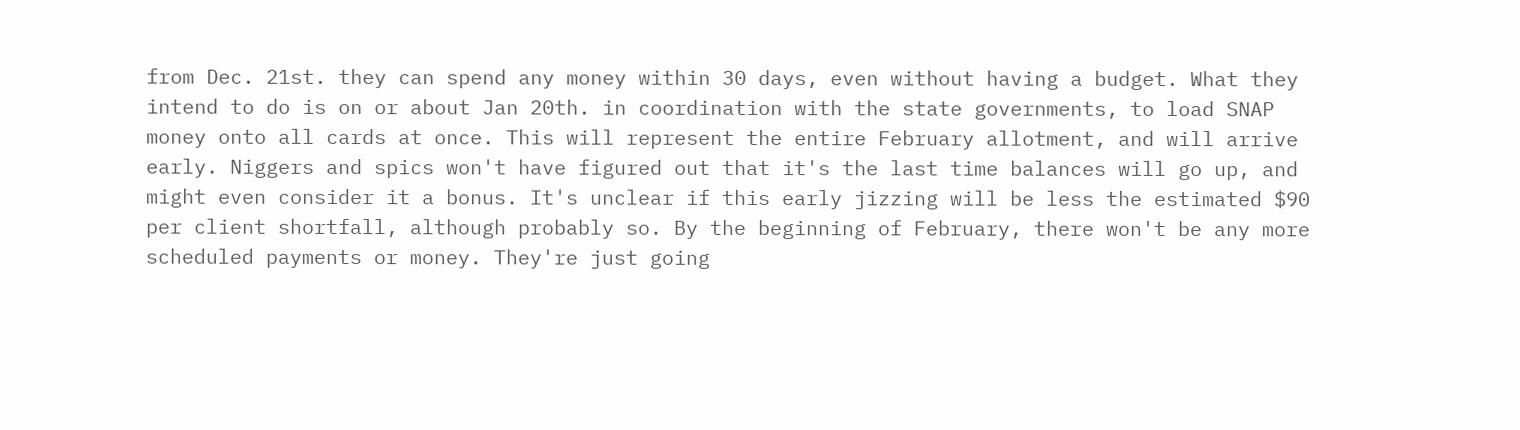from Dec. 21st. they can spend any money within 30 days, even without having a budget. What they intend to do is on or about Jan 20th. in coordination with the state governments, to load SNAP money onto all cards at once. This will represent the entire February allotment, and will arrive early. Niggers and spics won't have figured out that it's the last time balances will go up, and might even consider it a bonus. It's unclear if this early jizzing will be less the estimated $90 per client shortfall, although probably so. By the beginning of February, there won't be any more scheduled payments or money. They're just going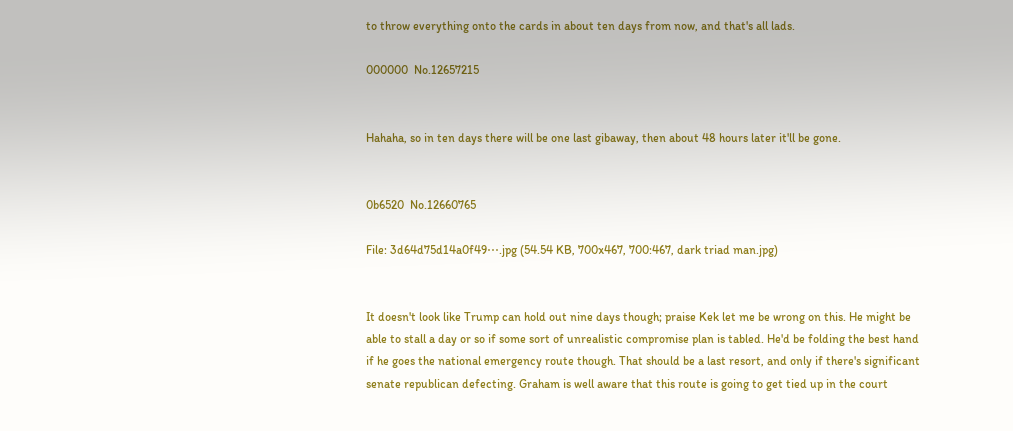to throw everything onto the cards in about ten days from now, and that's all lads.

000000  No.12657215


Hahaha, so in ten days there will be one last gibaway, then about 48 hours later it'll be gone.


0b6520  No.12660765

File: 3d64d75d14a0f49⋯.jpg (54.54 KB, 700x467, 700:467, dark triad man.jpg)


It doesn't look like Trump can hold out nine days though; praise Kek let me be wrong on this. He might be able to stall a day or so if some sort of unrealistic compromise plan is tabled. He'd be folding the best hand if he goes the national emergency route though. That should be a last resort, and only if there's significant senate republican defecting. Graham is well aware that this route is going to get tied up in the court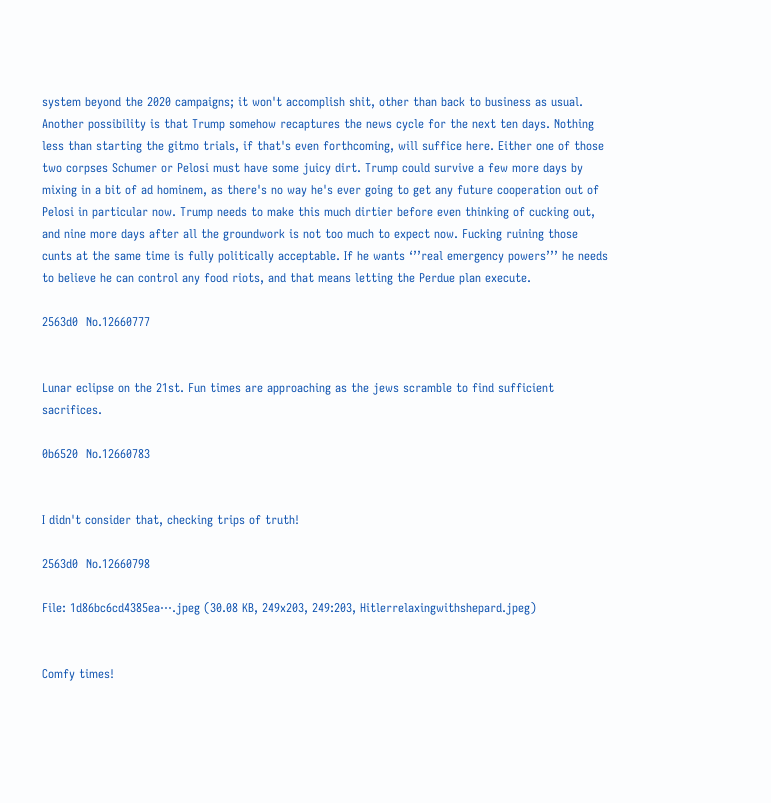system beyond the 2020 campaigns; it won't accomplish shit, other than back to business as usual. Another possibility is that Trump somehow recaptures the news cycle for the next ten days. Nothing less than starting the gitmo trials, if that's even forthcoming, will suffice here. Either one of those two corpses Schumer or Pelosi must have some juicy dirt. Trump could survive a few more days by mixing in a bit of ad hominem, as there's no way he's ever going to get any future cooperation out of Pelosi in particular now. Trump needs to make this much dirtier before even thinking of cucking out, and nine more days after all the groundwork is not too much to expect now. Fucking ruining those cunts at the same time is fully politically acceptable. If he wants ‘’’real emergency powers’’’ he needs to believe he can control any food riots, and that means letting the Perdue plan execute.

2563d0  No.12660777


Lunar eclipse on the 21st. Fun times are approaching as the jews scramble to find sufficient sacrifices.

0b6520  No.12660783


I didn't consider that, checking trips of truth!

2563d0  No.12660798

File: 1d86bc6cd4385ea⋯.jpeg (30.08 KB, 249x203, 249:203, Hitlerrelaxingwithshepard.jpeg)


Comfy times!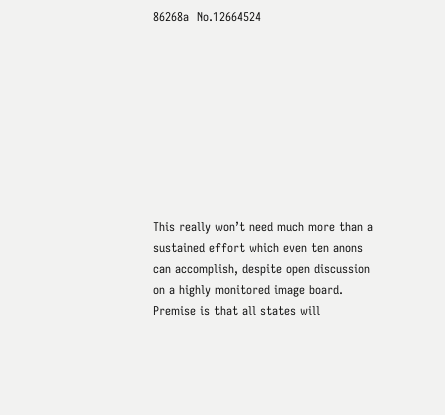86268a  No.12664524









This really won’t need much more than a sustained effort which even ten anons can accomplish, despite open discussion on a highly monitored image board. Premise is that all states will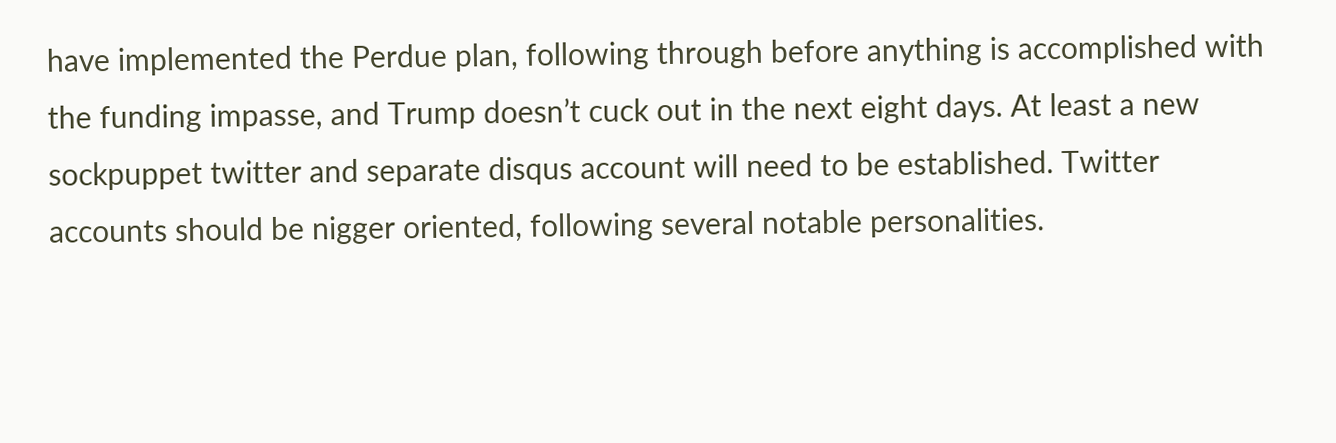have implemented the Perdue plan, following through before anything is accomplished with the funding impasse, and Trump doesn’t cuck out in the next eight days. At least a new sockpuppet twitter and separate disqus account will need to be established. Twitter accounts should be nigger oriented, following several notable personalities.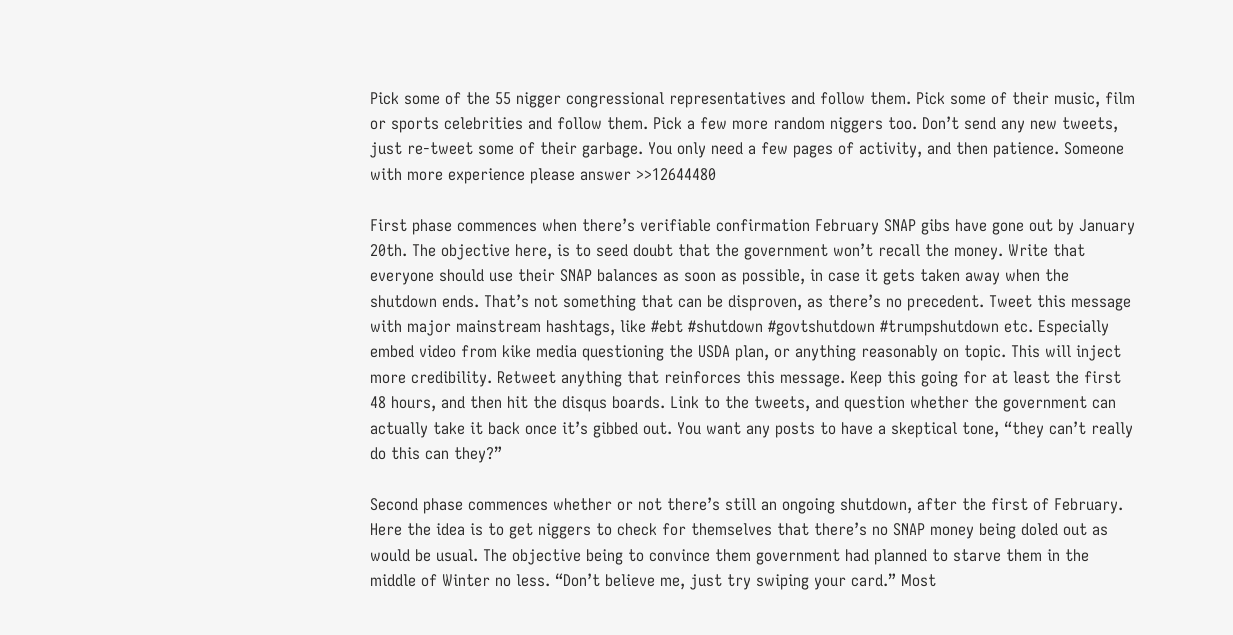Pick some of the 55 nigger congressional representatives and follow them. Pick some of their music, film or sports celebrities and follow them. Pick a few more random niggers too. Don’t send any new tweets, just re-tweet some of their garbage. You only need a few pages of activity, and then patience. Someone with more experience please answer >>12644480

First phase commences when there’s verifiable confirmation February SNAP gibs have gone out by January 20th. The objective here, is to seed doubt that the government won’t recall the money. Write that everyone should use their SNAP balances as soon as possible, in case it gets taken away when the shutdown ends. That’s not something that can be disproven, as there’s no precedent. Tweet this message with major mainstream hashtags, like #ebt #shutdown #govtshutdown #trumpshutdown etc. Especially embed video from kike media questioning the USDA plan, or anything reasonably on topic. This will inject more credibility. Retweet anything that reinforces this message. Keep this going for at least the first 48 hours, and then hit the disqus boards. Link to the tweets, and question whether the government can actually take it back once it’s gibbed out. You want any posts to have a skeptical tone, “they can’t really do this can they?”

Second phase commences whether or not there’s still an ongoing shutdown, after the first of February. Here the idea is to get niggers to check for themselves that there’s no SNAP money being doled out as would be usual. The objective being to convince them government had planned to starve them in the middle of Winter no less. “Don’t believe me, just try swiping your card.” Most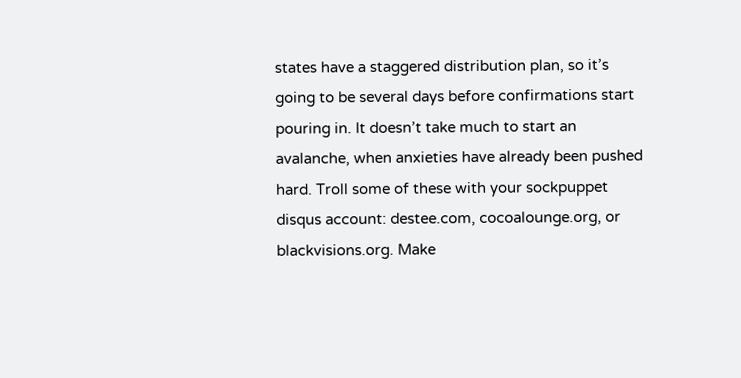states have a staggered distribution plan, so it’s going to be several days before confirmations start pouring in. It doesn’t take much to start an avalanche, when anxieties have already been pushed hard. Troll some of these with your sockpuppet disqus account: destee.com, cocoalounge.org, or blackvisions.org. Make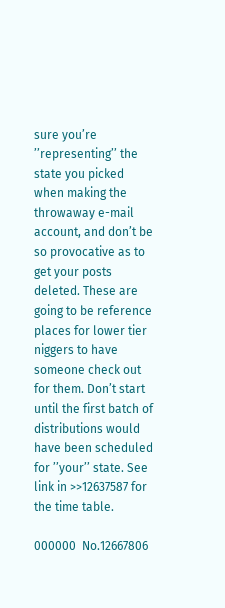sure you’re ’’representing’’ the state you picked when making the throwaway e-mail account, and don’t be so provocative as to get your posts deleted. These are going to be reference places for lower tier niggers to have someone check out for them. Don’t start until the first batch of distributions would have been scheduled for ’’your’’ state. See link in >>12637587 for the time table.

000000  No.12667806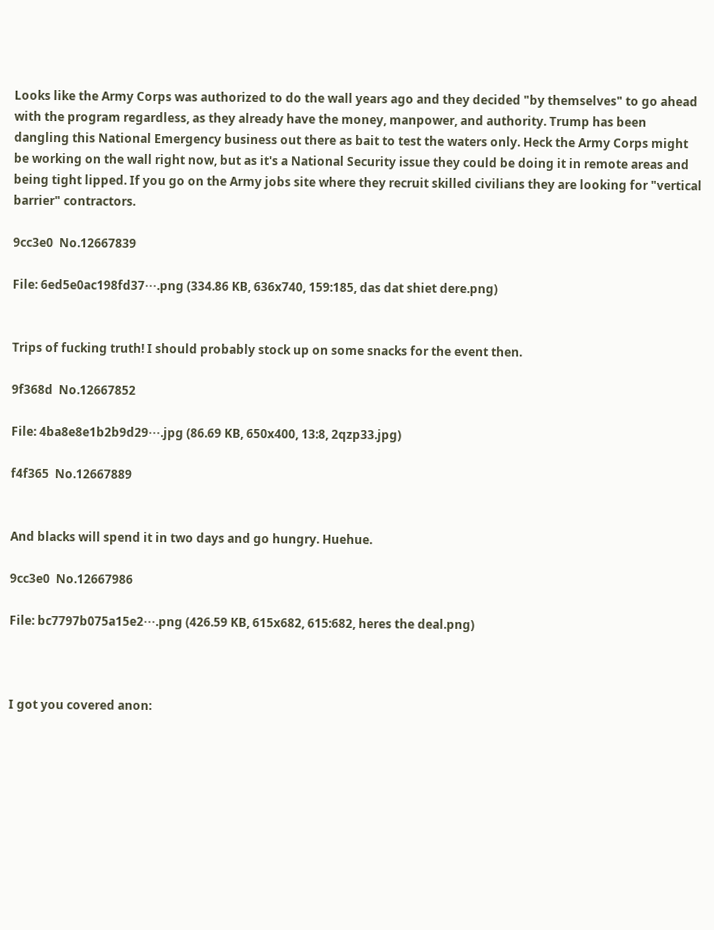Looks like the Army Corps was authorized to do the wall years ago and they decided "by themselves" to go ahead with the program regardless, as they already have the money, manpower, and authority. Trump has been dangling this National Emergency business out there as bait to test the waters only. Heck the Army Corps might be working on the wall right now, but as it's a National Security issue they could be doing it in remote areas and being tight lipped. If you go on the Army jobs site where they recruit skilled civilians they are looking for "vertical barrier" contractors.

9cc3e0  No.12667839

File: 6ed5e0ac198fd37⋯.png (334.86 KB, 636x740, 159:185, das dat shiet dere.png)


Trips of fucking truth! I should probably stock up on some snacks for the event then.

9f368d  No.12667852

File: 4ba8e8e1b2b9d29⋯.jpg (86.69 KB, 650x400, 13:8, 2qzp33.jpg)

f4f365  No.12667889


And blacks will spend it in two days and go hungry. Huehue.

9cc3e0  No.12667986

File: bc7797b075a15e2⋯.png (426.59 KB, 615x682, 615:682, heres the deal.png)



I got you covered anon: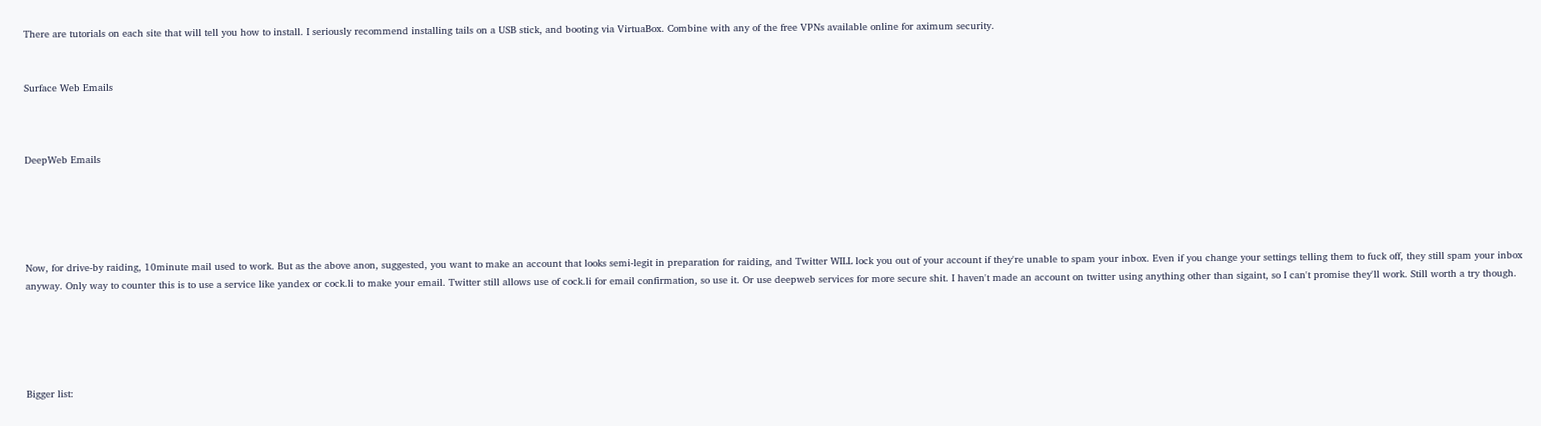There are tutorials on each site that will tell you how to install. I seriously recommend installing tails on a USB stick, and booting via VirtuaBox. Combine with any of the free VPNs available online for aximum security.


Surface Web Emails



DeepWeb Emails





Now, for drive-by raiding, 10minute mail used to work. But as the above anon, suggested, you want to make an account that looks semi-legit in preparation for raiding, and Twitter WILL lock you out of your account if they're unable to spam your inbox. Even if you change your settings telling them to fuck off, they still spam your inbox anyway. Only way to counter this is to use a service like yandex or cock.li to make your email. Twitter still allows use of cock.li for email confirmation, so use it. Or use deepweb services for more secure shit. I haven't made an account on twitter using anything other than sigaint, so I can't promise they'll work. Still worth a try though.





Bigger list: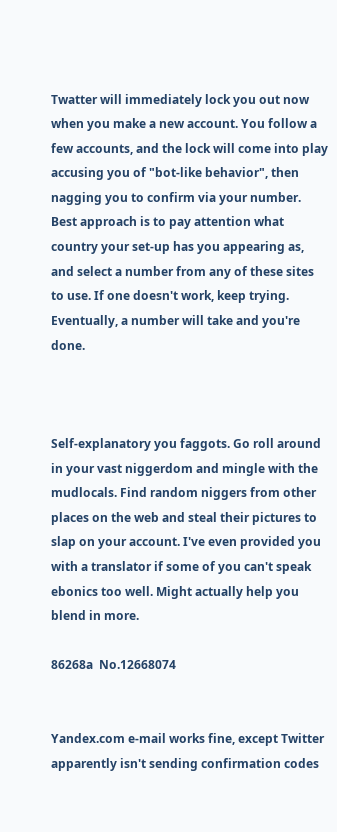Twatter will immediately lock you out now when you make a new account. You follow a few accounts, and the lock will come into play accusing you of "bot-like behavior", then nagging you to confirm via your number. Best approach is to pay attention what country your set-up has you appearing as, and select a number from any of these sites to use. If one doesn't work, keep trying. Eventually, a number will take and you're done.



Self-explanatory you faggots. Go roll around in your vast niggerdom and mingle with the mudlocals. Find random niggers from other places on the web and steal their pictures to slap on your account. I've even provided you with a translator if some of you can't speak ebonics too well. Might actually help you blend in more.

86268a  No.12668074


Yandex.com e-mail works fine, except Twitter apparently isn't sending confirmation codes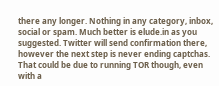there any longer. Nothing in any category, inbox, social or spam. Much better is elude.in as you suggested. Twitter will send confirmation there, however the next step is never ending captchas. That could be due to running TOR though, even with a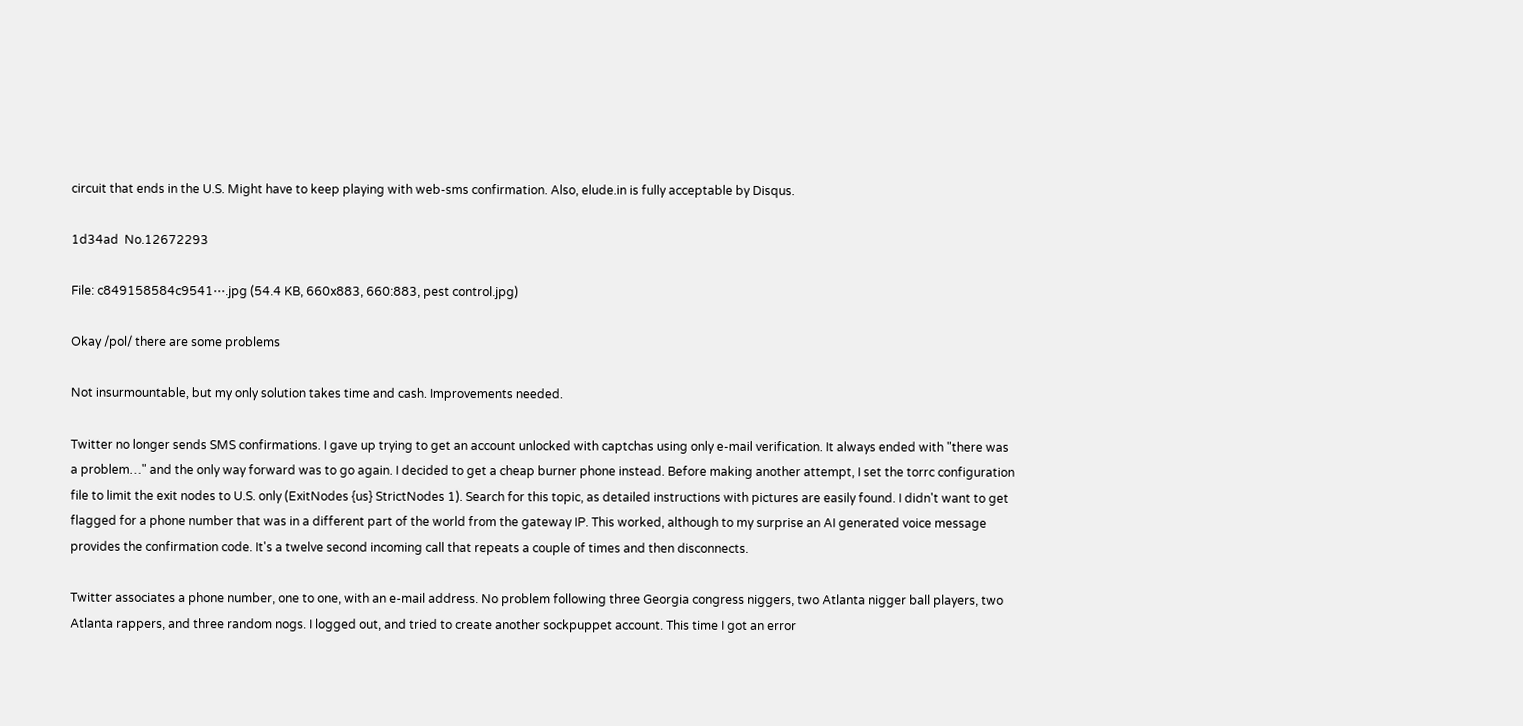circuit that ends in the U.S. Might have to keep playing with web-sms confirmation. Also, elude.in is fully acceptable by Disqus.

1d34ad  No.12672293

File: c849158584c9541⋯.jpg (54.4 KB, 660x883, 660:883, pest control.jpg)

Okay /pol/ there are some problems

Not insurmountable, but my only solution takes time and cash. Improvements needed.

Twitter no longer sends SMS confirmations. I gave up trying to get an account unlocked with captchas using only e-mail verification. It always ended with "there was a problem…" and the only way forward was to go again. I decided to get a cheap burner phone instead. Before making another attempt, I set the torrc configuration file to limit the exit nodes to U.S. only (ExitNodes {us} StrictNodes 1). Search for this topic, as detailed instructions with pictures are easily found. I didn't want to get flagged for a phone number that was in a different part of the world from the gateway IP. This worked, although to my surprise an AI generated voice message provides the confirmation code. It's a twelve second incoming call that repeats a couple of times and then disconnects.

Twitter associates a phone number, one to one, with an e-mail address. No problem following three Georgia congress niggers, two Atlanta nigger ball players, two Atlanta rappers, and three random nogs. I logged out, and tried to create another sockpuppet account. This time I got an error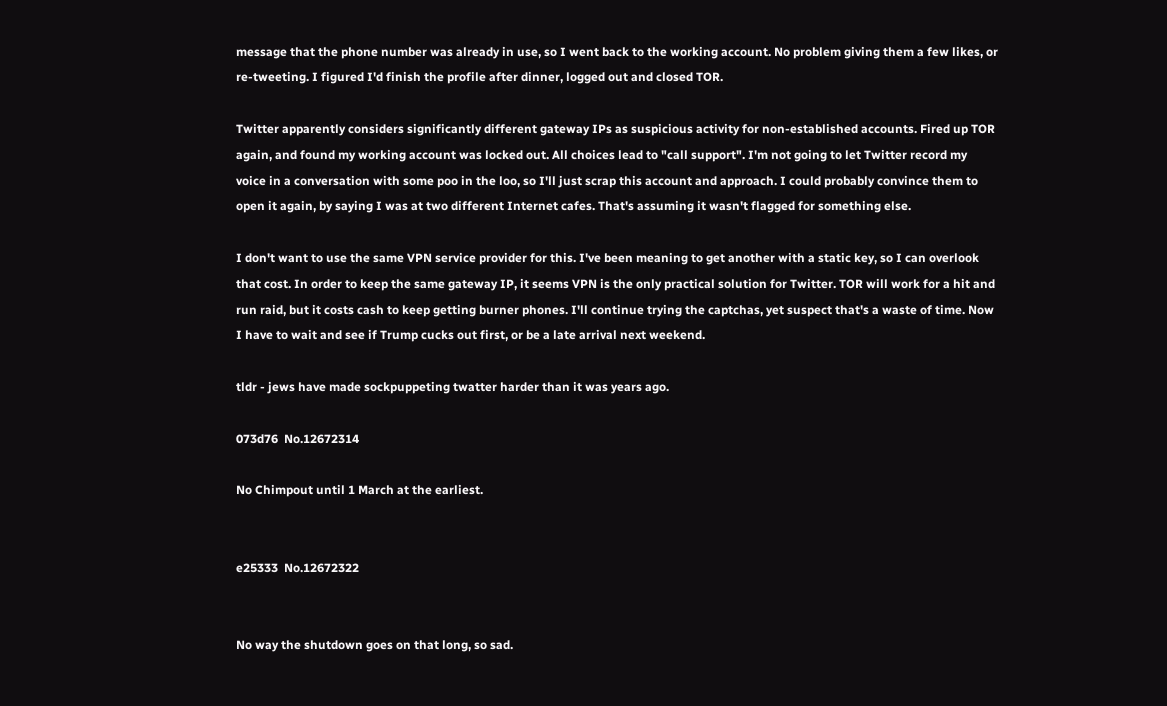message that the phone number was already in use, so I went back to the working account. No problem giving them a few likes, or re-tweeting. I figured I'd finish the profile after dinner, logged out and closed TOR.

Twitter apparently considers significantly different gateway IPs as suspicious activity for non-established accounts. Fired up TOR again, and found my working account was locked out. All choices lead to "call support". I'm not going to let Twitter record my voice in a conversation with some poo in the loo, so I'll just scrap this account and approach. I could probably convince them to open it again, by saying I was at two different Internet cafes. That's assuming it wasn't flagged for something else.

I don't want to use the same VPN service provider for this. I've been meaning to get another with a static key, so I can overlook that cost. In order to keep the same gateway IP, it seems VPN is the only practical solution for Twitter. TOR will work for a hit and run raid, but it costs cash to keep getting burner phones. I'll continue trying the captchas, yet suspect that's a waste of time. Now I have to wait and see if Trump cucks out first, or be a late arrival next weekend.

tldr - jews have made sockpuppeting twatter harder than it was years ago.

073d76  No.12672314

No Chimpout until 1 March at the earliest.


e25333  No.12672322


No way the shutdown goes on that long, so sad.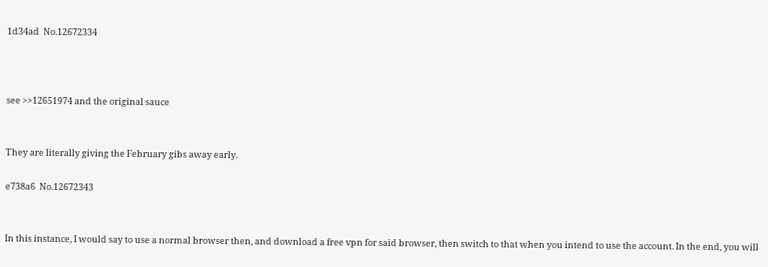1d34ad  No.12672334



see >>12651974 and the original sauce


They are literally giving the February gibs away early.

e738a6  No.12672343


In this instance, I would say to use a normal browser then, and download a free vpn for said browser, then switch to that when you intend to use the account. In the end, you will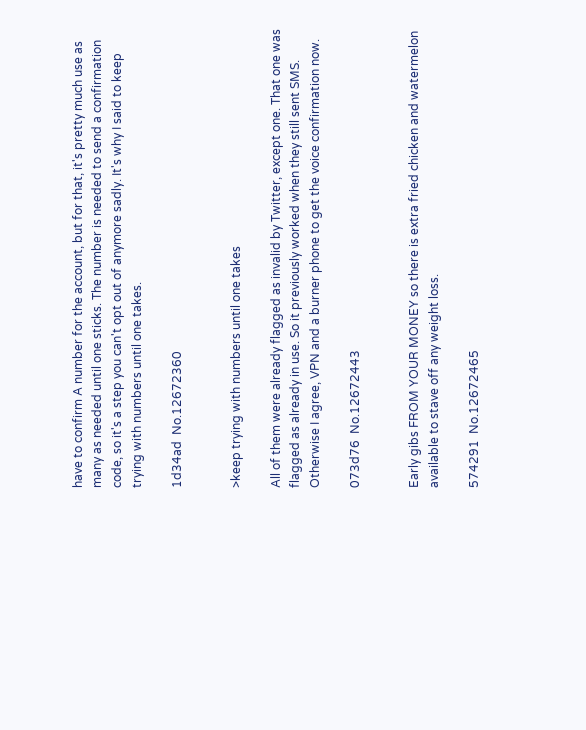have to confirm A number for the account, but for that, it's pretty much use as many as needed until one sticks. The number is needed to send a confirmation code, so it's a step you can't opt out of anymore sadly. It's why I said to keep trying with numbers until one takes.

1d34ad  No.12672360


>keep trying with numbers until one takes

All of them were already flagged as invalid by Twitter, except one. That one was flagged as already in use. So it previously worked when they still sent SMS. Otherwise I agree, VPN and a burner phone to get the voice confirmation now.

073d76  No.12672443


Early gibs FROM YOUR MONEY so there is extra fried chicken and watermelon available to stave off any weight loss.

574291  No.12672465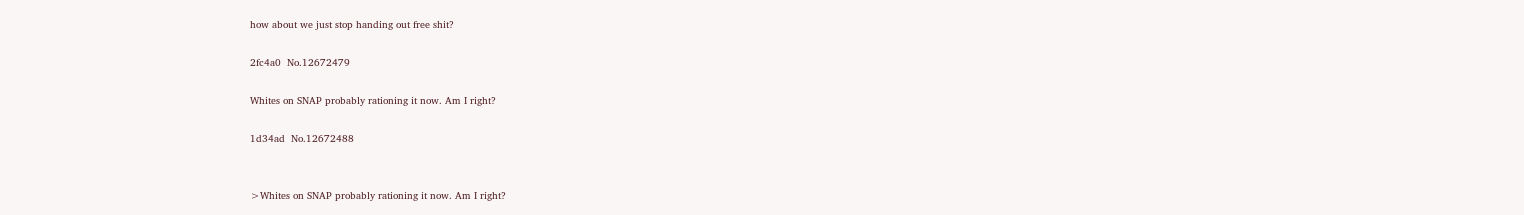how about we just stop handing out free shit?

2fc4a0  No.12672479

Whites on SNAP probably rationing it now. Am I right?

1d34ad  No.12672488


>Whites on SNAP probably rationing it now. Am I right?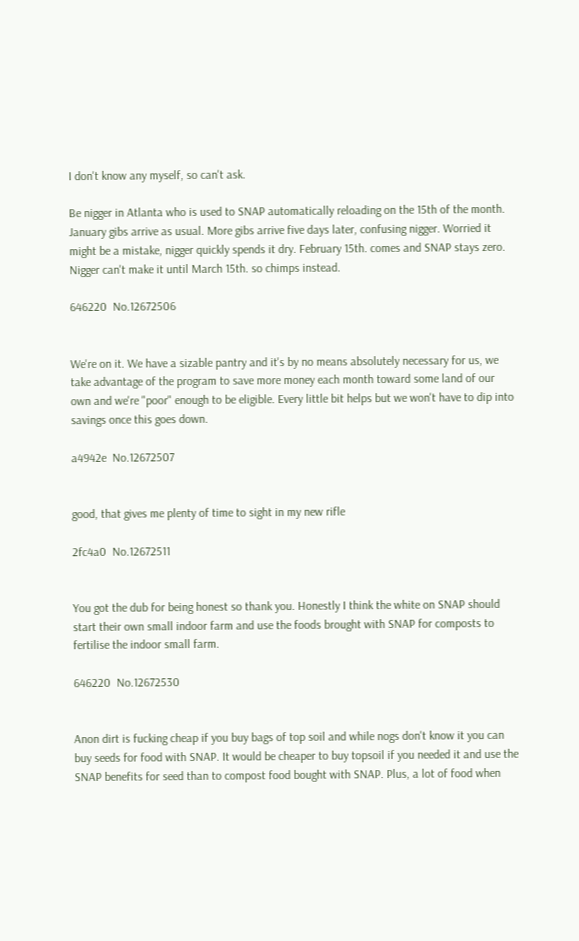I don't know any myself, so can't ask.

Be nigger in Atlanta who is used to SNAP automatically reloading on the 15th of the month. January gibs arrive as usual. More gibs arrive five days later, confusing nigger. Worried it might be a mistake, nigger quickly spends it dry. February 15th. comes and SNAP stays zero. Nigger can't make it until March 15th. so chimps instead.

646220  No.12672506


We're on it. We have a sizable pantry and it's by no means absolutely necessary for us, we take advantage of the program to save more money each month toward some land of our own and we're "poor" enough to be eligible. Every little bit helps but we won't have to dip into savings once this goes down.

a4942e  No.12672507


good, that gives me plenty of time to sight in my new rifle

2fc4a0  No.12672511


You got the dub for being honest so thank you. Honestly I think the white on SNAP should start their own small indoor farm and use the foods brought with SNAP for composts to fertilise the indoor small farm.

646220  No.12672530


Anon dirt is fucking cheap if you buy bags of top soil and while nogs don't know it you can buy seeds for food with SNAP. It would be cheaper to buy topsoil if you needed it and use the SNAP benefits for seed than to compost food bought with SNAP. Plus, a lot of food when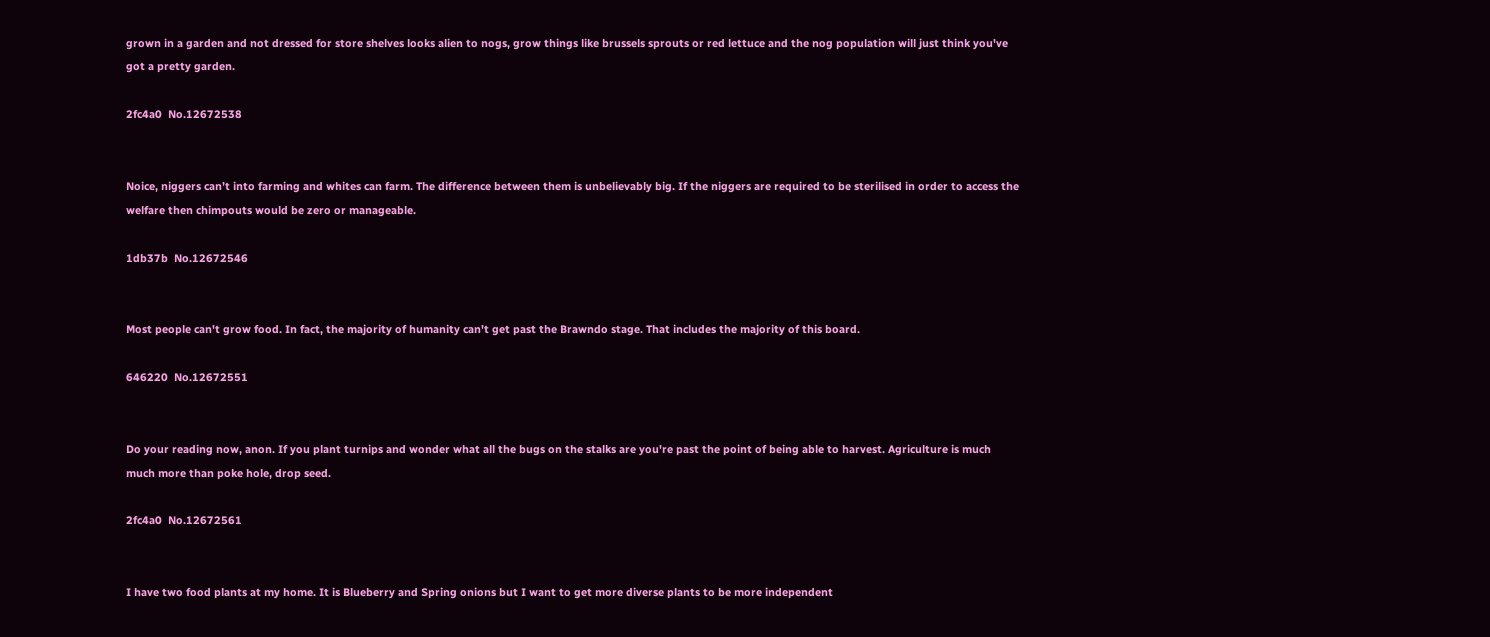grown in a garden and not dressed for store shelves looks alien to nogs, grow things like brussels sprouts or red lettuce and the nog population will just think you've got a pretty garden.

2fc4a0  No.12672538


Noice, niggers can’t into farming and whites can farm. The difference between them is unbelievably big. If the niggers are required to be sterilised in order to access the welfare then chimpouts would be zero or manageable.

1db37b  No.12672546


Most people can't grow food. In fact, the majority of humanity can't get past the Brawndo stage. That includes the majority of this board.

646220  No.12672551


Do your reading now, anon. If you plant turnips and wonder what all the bugs on the stalks are you're past the point of being able to harvest. Agriculture is much much more than poke hole, drop seed.

2fc4a0  No.12672561


I have two food plants at my home. It is Blueberry and Spring onions but I want to get more diverse plants to be more independent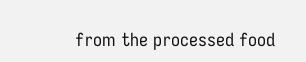from the processed food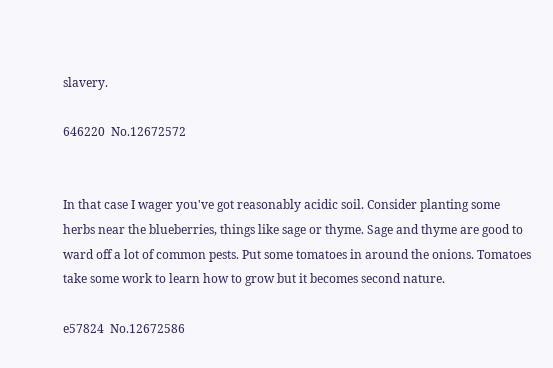slavery.

646220  No.12672572


In that case I wager you've got reasonably acidic soil. Consider planting some herbs near the blueberries, things like sage or thyme. Sage and thyme are good to ward off a lot of common pests. Put some tomatoes in around the onions. Tomatoes take some work to learn how to grow but it becomes second nature.

e57824  No.12672586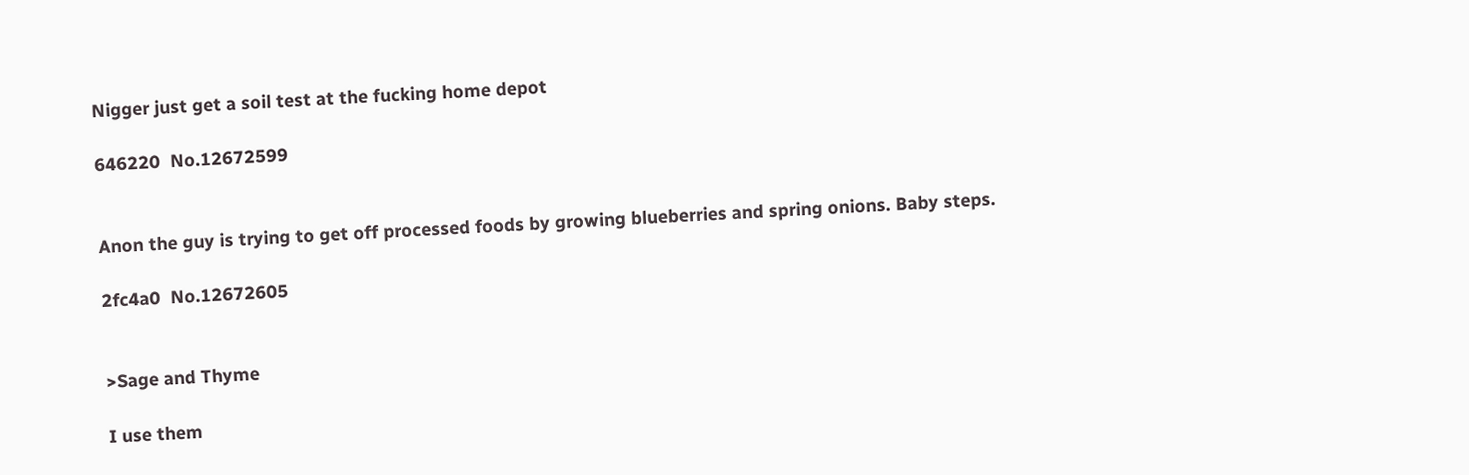Nigger just get a soil test at the fucking home depot

646220  No.12672599


Anon the guy is trying to get off processed foods by growing blueberries and spring onions. Baby steps.

2fc4a0  No.12672605


>Sage and Thyme

I use them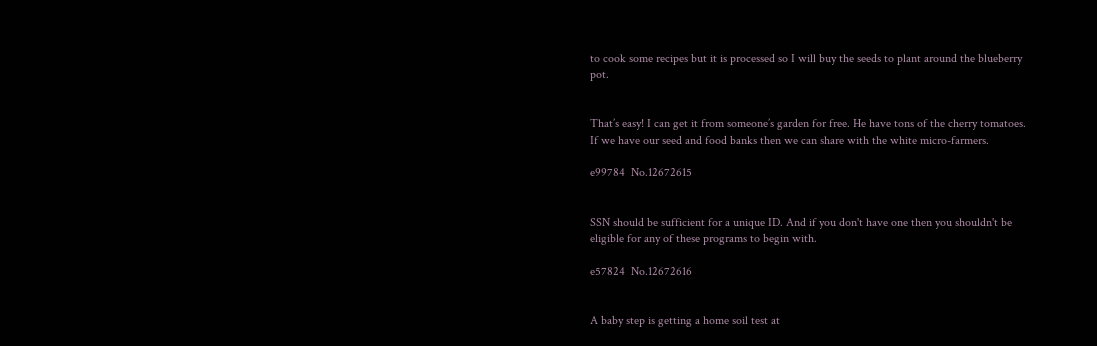to cook some recipes but it is processed so I will buy the seeds to plant around the blueberry pot.


That’s easy! I can get it from someone’s garden for free. He have tons of the cherry tomatoes. If we have our seed and food banks then we can share with the white micro-farmers.

e99784  No.12672615


SSN should be sufficient for a unique ID. And if you don't have one then you shouldn't be eligible for any of these programs to begin with.

e57824  No.12672616


A baby step is getting a home soil test at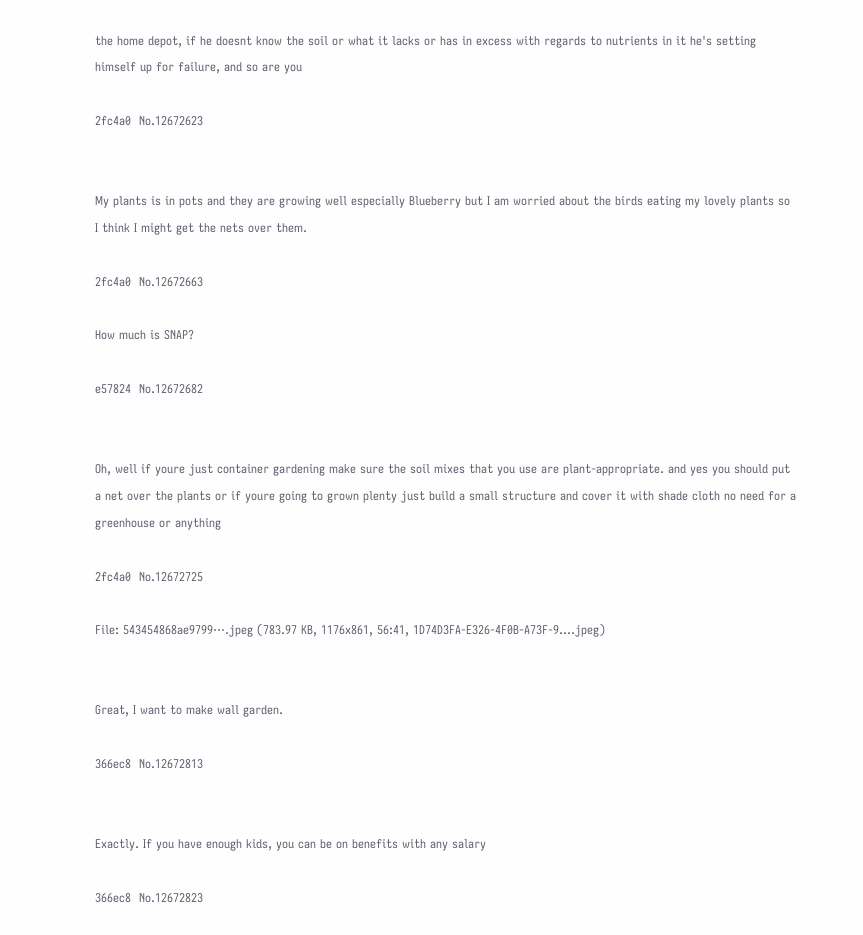the home depot, if he doesnt know the soil or what it lacks or has in excess with regards to nutrients in it he's setting himself up for failure, and so are you

2fc4a0  No.12672623


My plants is in pots and they are growing well especially Blueberry but I am worried about the birds eating my lovely plants so I think I might get the nets over them.

2fc4a0  No.12672663

How much is SNAP?

e57824  No.12672682


Oh, well if youre just container gardening make sure the soil mixes that you use are plant-appropriate. and yes you should put a net over the plants or if youre going to grown plenty just build a small structure and cover it with shade cloth no need for a greenhouse or anything

2fc4a0  No.12672725

File: 543454868ae9799⋯.jpeg (783.97 KB, 1176x861, 56:41, 1D74D3FA-E326-4F0B-A73F-9….jpeg)


Great, I want to make wall garden.

366ec8  No.12672813


Exactly. If you have enough kids, you can be on benefits with any salary

366ec8  No.12672823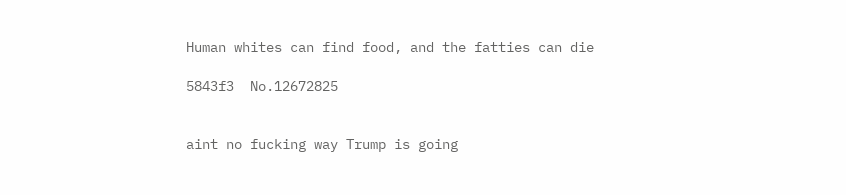Human whites can find food, and the fatties can die

5843f3  No.12672825


aint no fucking way Trump is going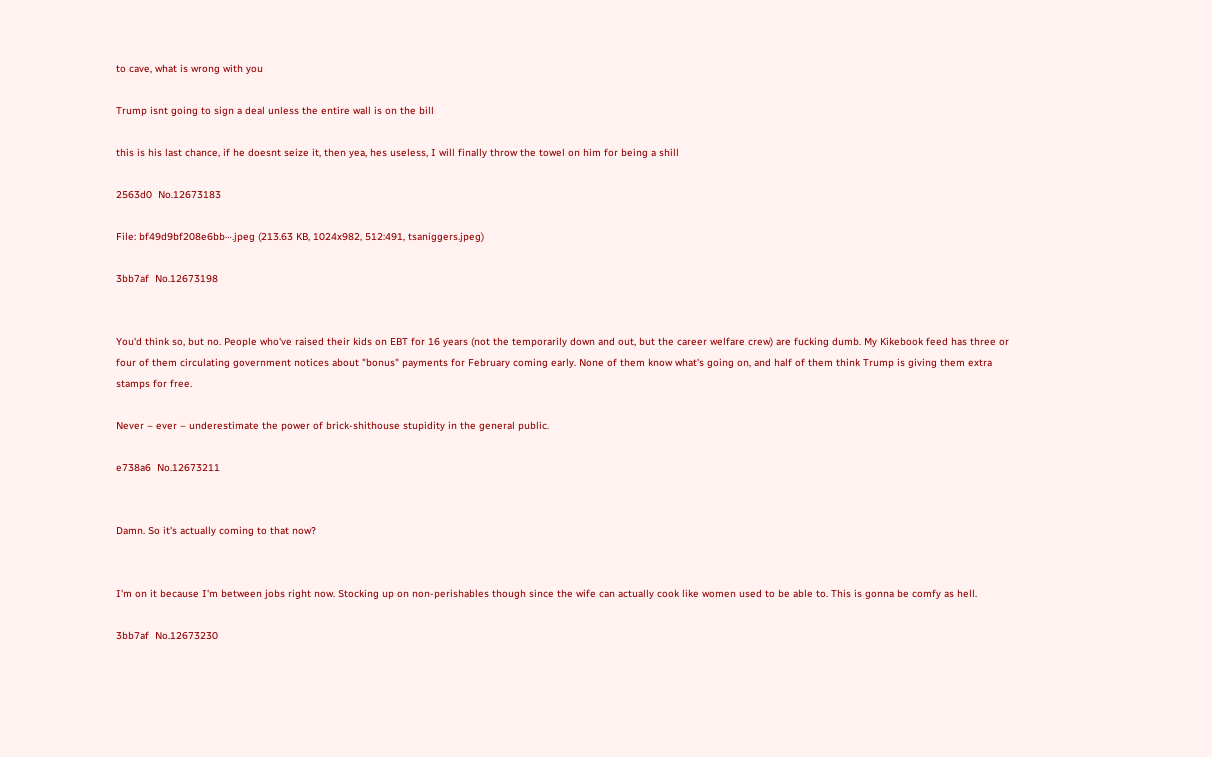to cave, what is wrong with you

Trump isnt going to sign a deal unless the entire wall is on the bill

this is his last chance, if he doesnt seize it, then yea, hes useless, I will finally throw the towel on him for being a shill

2563d0  No.12673183

File: bf49d9bf208e6bb⋯.jpeg (213.63 KB, 1024x982, 512:491, tsaniggers.jpeg)

3bb7af  No.12673198


You'd think so, but no. People who've raised their kids on EBT for 16 years (not the temporarily down and out, but the career welfare crew) are fucking dumb. My Kikebook feed has three or four of them circulating government notices about "bonus" payments for February coming early. None of them know what's going on, and half of them think Trump is giving them extra stamps for free.

Never – ever – underestimate the power of brick-shithouse stupidity in the general public.

e738a6  No.12673211


Damn. So it's actually coming to that now?


I'm on it because I'm between jobs right now. Stocking up on non-perishables though since the wife can actually cook like women used to be able to. This is gonna be comfy as hell.

3bb7af  No.12673230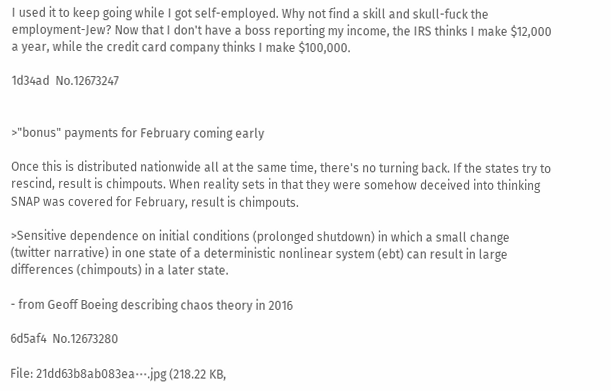I used it to keep going while I got self-employed. Why not find a skill and skull-fuck the employment-Jew? Now that I don't have a boss reporting my income, the IRS thinks I make $12,000 a year, while the credit card company thinks I make $100,000.

1d34ad  No.12673247


>"bonus" payments for February coming early

Once this is distributed nationwide all at the same time, there's no turning back. If the states try to rescind, result is chimpouts. When reality sets in that they were somehow deceived into thinking SNAP was covered for February, result is chimpouts.

>Sensitive dependence on initial conditions (prolonged shutdown) in which a small change (twitter narrative) in one state of a deterministic nonlinear system (ebt) can result in large differences (chimpouts) in a later state.

- from Geoff Boeing describing chaos theory in 2016

6d5af4  No.12673280

File: 21dd63b8ab083ea⋯.jpg (218.22 KB,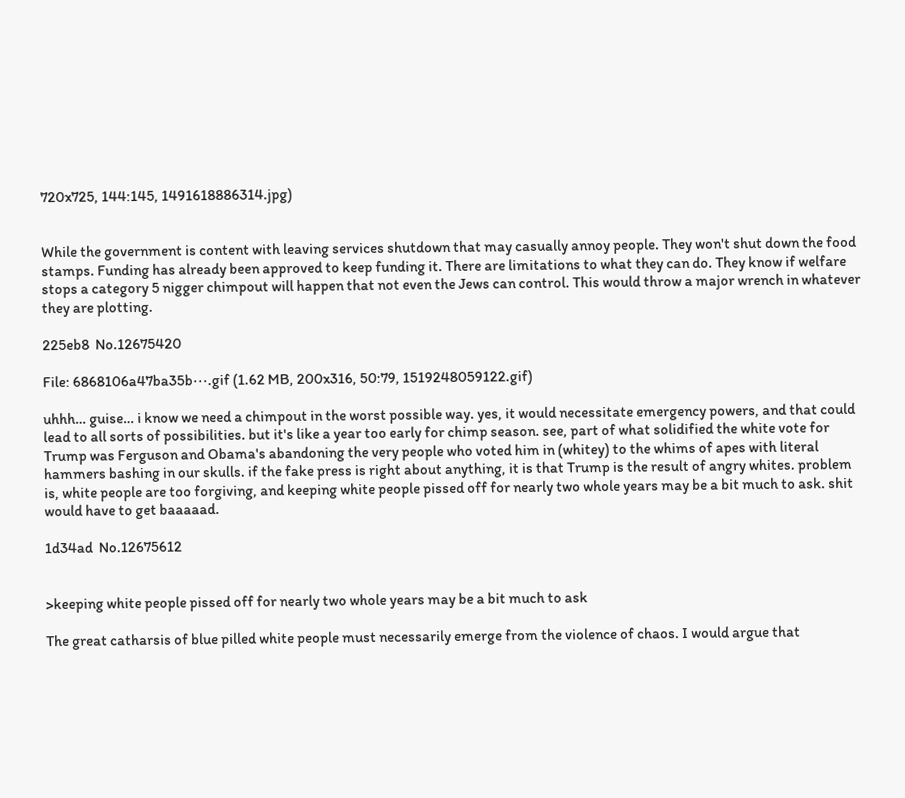720x725, 144:145, 1491618886314.jpg)


While the government is content with leaving services shutdown that may casually annoy people. They won't shut down the food stamps. Funding has already been approved to keep funding it. There are limitations to what they can do. They know if welfare stops a category 5 nigger chimpout will happen that not even the Jews can control. This would throw a major wrench in whatever they are plotting.

225eb8  No.12675420

File: 6868106a47ba35b⋯.gif (1.62 MB, 200x316, 50:79, 1519248059122.gif)

uhhh… guise… i know we need a chimpout in the worst possible way. yes, it would necessitate emergency powers, and that could lead to all sorts of possibilities. but it's like a year too early for chimp season. see, part of what solidified the white vote for Trump was Ferguson and Obama's abandoning the very people who voted him in (whitey) to the whims of apes with literal hammers bashing in our skulls. if the fake press is right about anything, it is that Trump is the result of angry whites. problem is, white people are too forgiving, and keeping white people pissed off for nearly two whole years may be a bit much to ask. shit would have to get baaaaad.

1d34ad  No.12675612


>keeping white people pissed off for nearly two whole years may be a bit much to ask

The great catharsis of blue pilled white people must necessarily emerge from the violence of chaos. I would argue that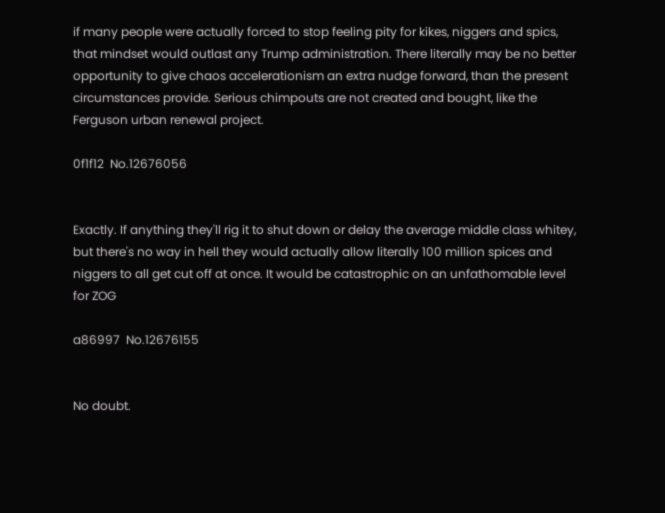if many people were actually forced to stop feeling pity for kikes, niggers and spics, that mindset would outlast any Trump administration. There literally may be no better opportunity to give chaos accelerationism an extra nudge forward, than the present circumstances provide. Serious chimpouts are not created and bought, like the Ferguson urban renewal project.

0f1f12  No.12676056


Exactly. If anything they'll rig it to shut down or delay the average middle class whitey, but there's no way in hell they would actually allow literally 100 million spices and niggers to all get cut off at once. It would be catastrophic on an unfathomable level for ZOG

a86997  No.12676155


No doubt.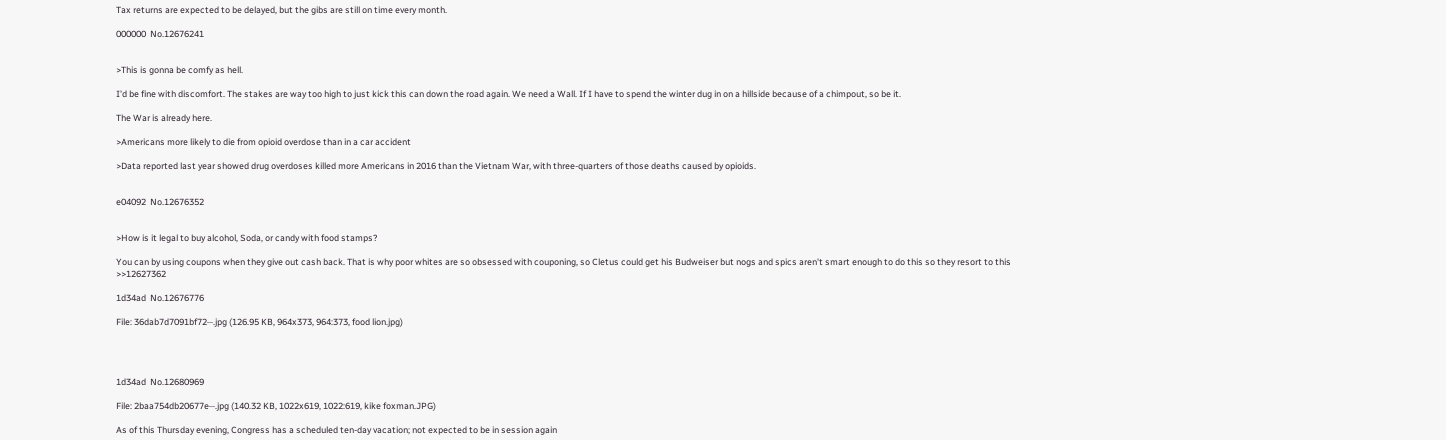Tax returns are expected to be delayed, but the gibs are still on time every month.

000000  No.12676241


>This is gonna be comfy as hell.

I'd be fine with discomfort. The stakes are way too high to just kick this can down the road again. We need a Wall. If I have to spend the winter dug in on a hillside because of a chimpout, so be it.

The War is already here.

>Americans more likely to die from opioid overdose than in a car accident

>Data reported last year showed drug overdoses killed more Americans in 2016 than the Vietnam War, with three-quarters of those deaths caused by opioids.


e04092  No.12676352


>How is it legal to buy alcohol, Soda, or candy with food stamps?

You can by using coupons when they give out cash back. That is why poor whites are so obsessed with couponing, so Cletus could get his Budweiser but nogs and spics aren't smart enough to do this so they resort to this >>12627362

1d34ad  No.12676776

File: 36dab7d7091bf72⋯.jpg (126.95 KB, 964x373, 964:373, food lion.jpg)




1d34ad  No.12680969

File: 2baa754db20677e⋯.jpg (140.32 KB, 1022x619, 1022:619, kike foxman.JPG)

As of this Thursday evening, Congress has a scheduled ten-day vacation; not expected to be in session again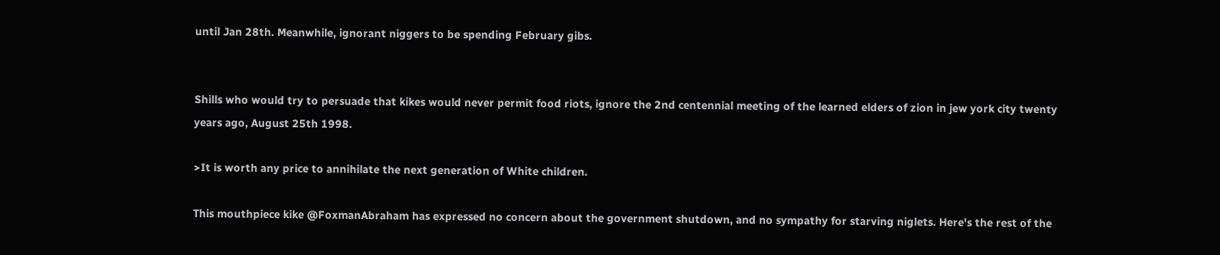until Jan 28th. Meanwhile, ignorant niggers to be spending February gibs.


Shills who would try to persuade that kikes would never permit food riots, ignore the 2nd centennial meeting of the learned elders of zion in jew york city twenty years ago, August 25th 1998.

>It is worth any price to annihilate the next generation of White children.

This mouthpiece kike @FoxmanAbraham has expressed no concern about the government shutdown, and no sympathy for starving niglets. Here's the rest of the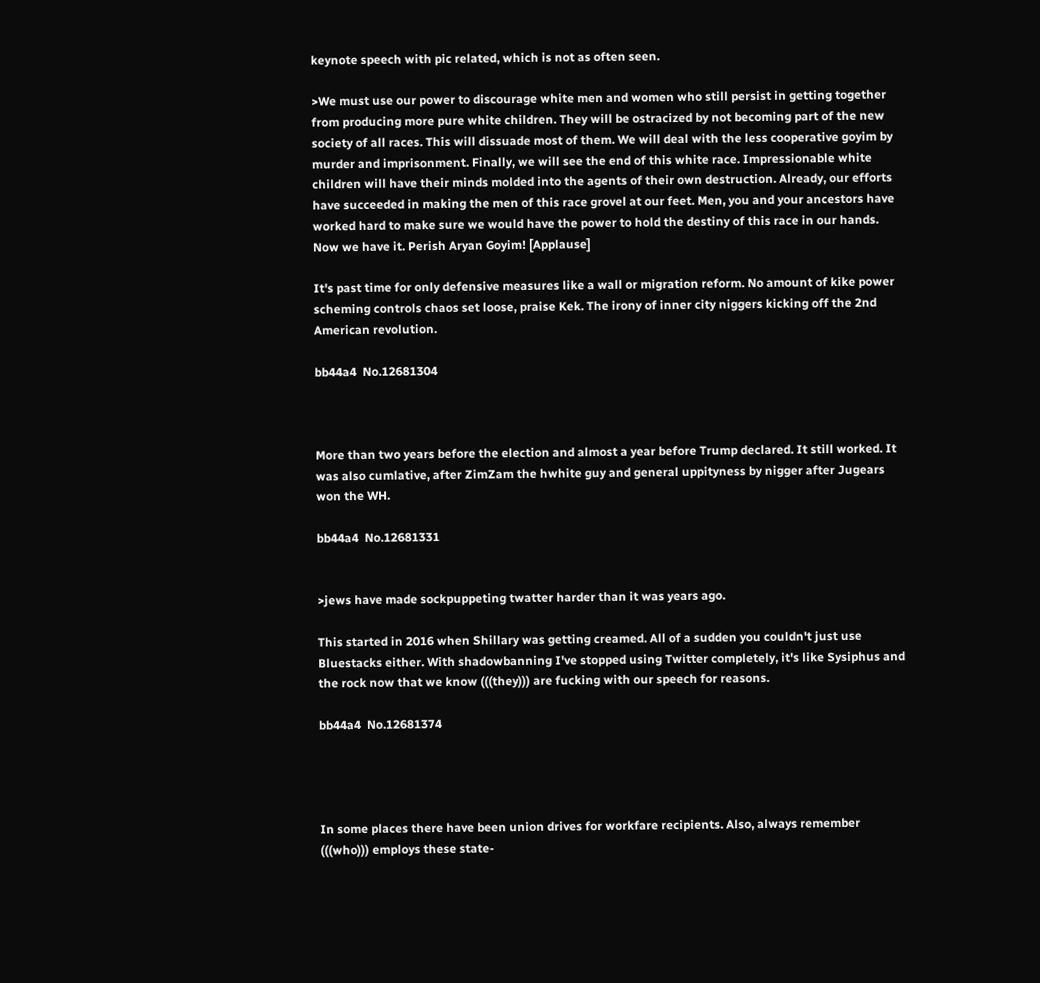keynote speech with pic related, which is not as often seen.

>We must use our power to discourage white men and women who still persist in getting together from producing more pure white children. They will be ostracized by not becoming part of the new society of all races. This will dissuade most of them. We will deal with the less cooperative goyim by murder and imprisonment. Finally, we will see the end of this white race. Impressionable white children will have their minds molded into the agents of their own destruction. Already, our efforts have succeeded in making the men of this race grovel at our feet. Men, you and your ancestors have worked hard to make sure we would have the power to hold the destiny of this race in our hands. Now we have it. Perish Aryan Goyim! [Applause]

It's past time for only defensive measures like a wall or migration reform. No amount of kike power scheming controls chaos set loose, praise Kek. The irony of inner city niggers kicking off the 2nd American revolution.

bb44a4  No.12681304



More than two years before the election and almost a year before Trump declared. It still worked. It was also cumlative, after ZimZam the hwhite guy and general uppityness by nigger after Jugears won the WH.

bb44a4  No.12681331


>jews have made sockpuppeting twatter harder than it was years ago.

This started in 2016 when Shillary was getting creamed. All of a sudden you couldn't just use Bluestacks either. With shadowbanning I've stopped using Twitter completely, it's like Sysiphus and the rock now that we know (((they))) are fucking with our speech for reasons.

bb44a4  No.12681374




In some places there have been union drives for workfare recipients. Also, always remember (((who))) employs these state-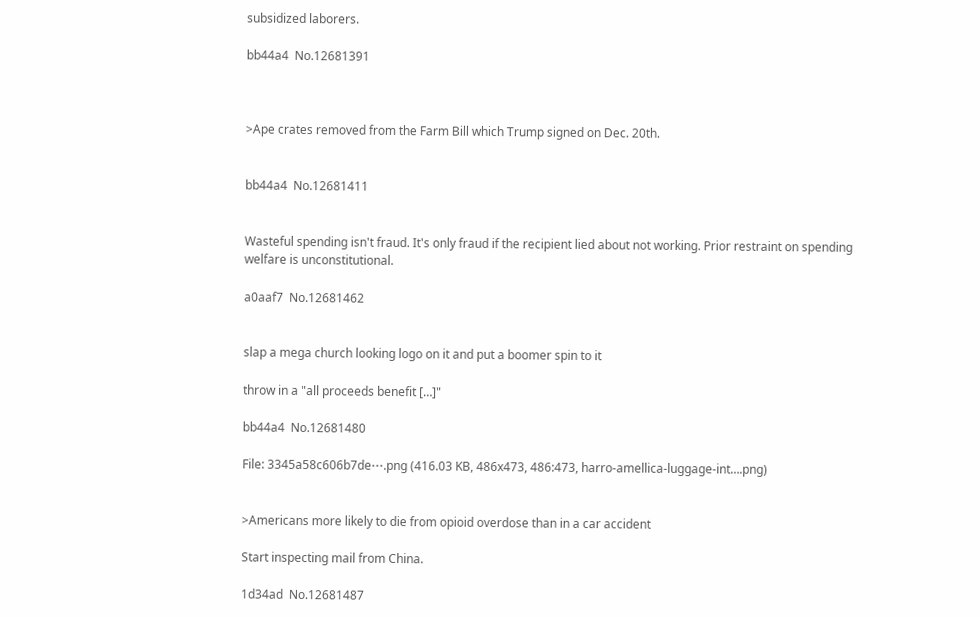subsidized laborers.

bb44a4  No.12681391



>Ape crates removed from the Farm Bill which Trump signed on Dec. 20th.


bb44a4  No.12681411


Wasteful spending isn't fraud. It's only fraud if the recipient lied about not working. Prior restraint on spending welfare is unconstitutional.

a0aaf7  No.12681462


slap a mega church looking logo on it and put a boomer spin to it

throw in a "all proceeds benefit […]"

bb44a4  No.12681480

File: 3345a58c606b7de⋯.png (416.03 KB, 486x473, 486:473, harro-amellica-luggage-int….png)


>Americans more likely to die from opioid overdose than in a car accident

Start inspecting mail from China.

1d34ad  No.12681487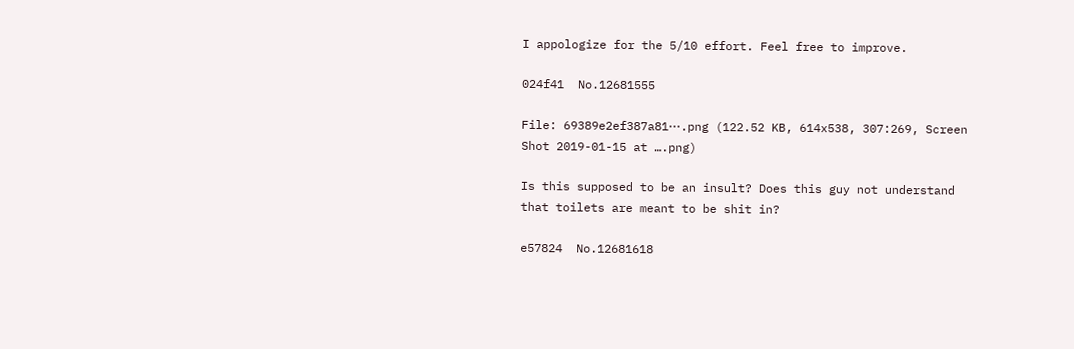I appologize for the 5/10 effort. Feel free to improve.

024f41  No.12681555

File: 69389e2ef387a81⋯.png (122.52 KB, 614x538, 307:269, Screen Shot 2019-01-15 at ….png)

Is this supposed to be an insult? Does this guy not understand that toilets are meant to be shit in?

e57824  No.12681618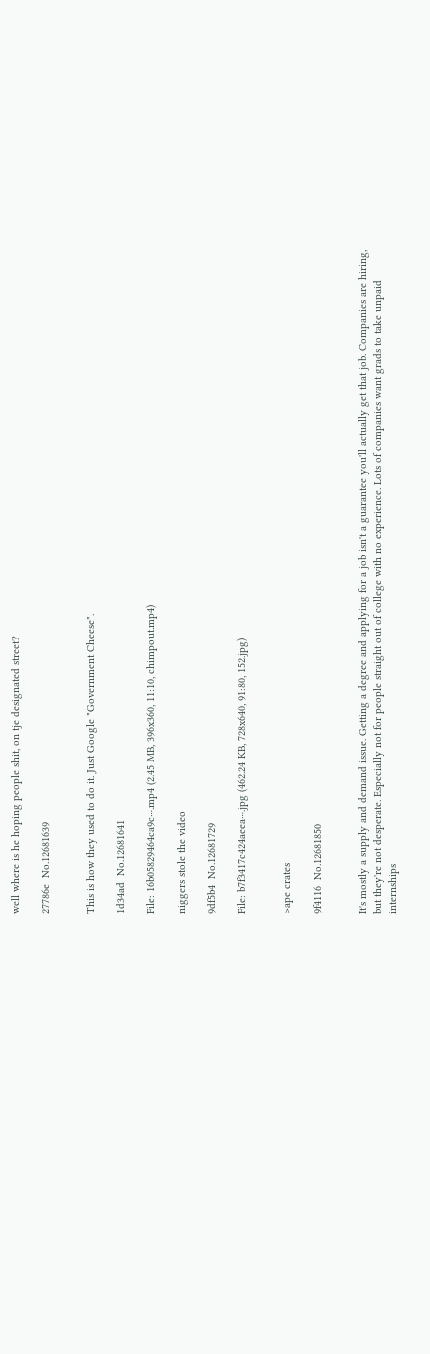well where is he hoping people shit, on tje designated street?

27786e  No.12681639


This is how they used to do it. Just Google "Government Cheese".

1d34ad  No.12681641

File: 16b05829464ca9c⋯.mp4 (2.45 MB, 396x360, 11:10, chimpout.mp4)

niggers stole the video

9df5b4  No.12681729

File: b7f3417c424aeea⋯.jpg (462.24 KB, 728x640, 91:80, 152.jpg)


>ape crates

9f4116  No.12681850


It's mostly a supply and demand issue. Getting a degree and applying for a job isn't a guarantee you'll actually get that job. Companies are hiring, but they're not desperate. Especially not for people straight out of college with no experience. Lots of companies want grads to take unpaid internships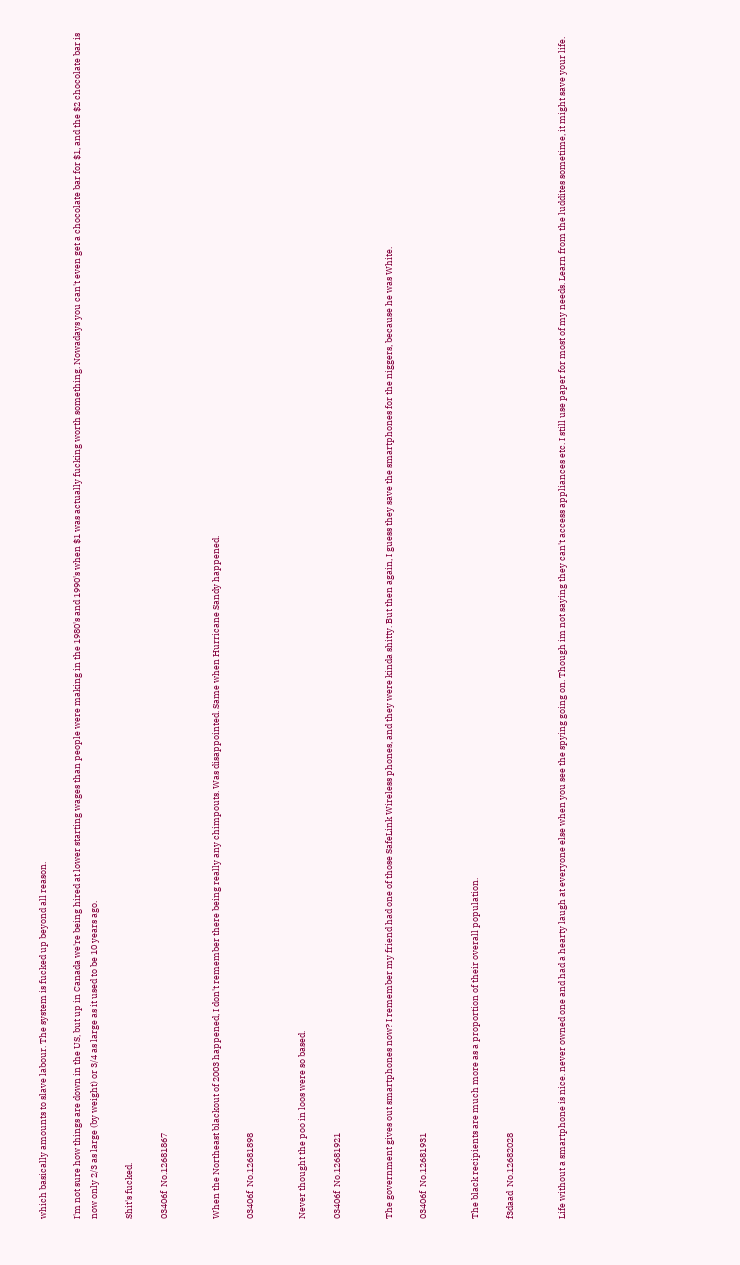which basically amounts to slave labour. The system is fucked up beyond all reason.

I'm not sure how things are down in the US, but up in Canada we're being hired at lower starting wages than people were making in the 1980's and 1990's when $1 was actually fucking worth something. Nowadays you can't even get a chocolate bar for $1, and the $2 chocolate bar is now only 2/3 as large (by weight) or 3/4 as large as it used to be 10 years ago.

Shit's fucked.

03406f  No.12681867


When the Northeast blackout of 2003 happened, I don't remember there being really any chimpouts. Was disappointed. Same when Hurricane Sandy happened.

03406f  No.12681898


Never thought the poo in loos were so based.

03406f  No.12681921


The government gives out smartphones now? I remember my friend had one of those SafeLink Wireless phones, and they were kinda shitty. But then again, I guess they save the smartphones for the niggers, because he was White.

03406f  No.12681931


The black recipients are much more as a proportion of their overall population.

f3daad  No.12682028


Life without a smartphone is nice. never owned one and had a hearty laugh at everyone else when you see the spying going on. Though im not saying they can't access appliances etc. I still use paper for most of my needs. Learn from the luddites sometime, it might save your life.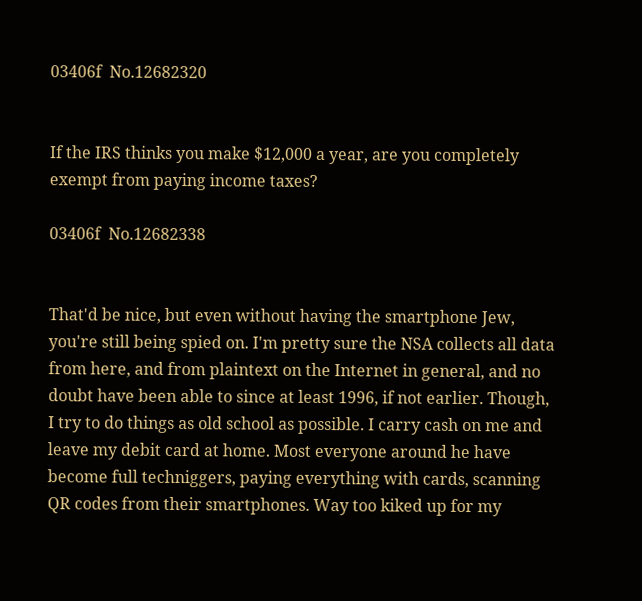03406f  No.12682320


If the IRS thinks you make $12,000 a year, are you completely exempt from paying income taxes?

03406f  No.12682338


That'd be nice, but even without having the smartphone Jew, you're still being spied on. I'm pretty sure the NSA collects all data from here, and from plaintext on the Internet in general, and no doubt have been able to since at least 1996, if not earlier. Though, I try to do things as old school as possible. I carry cash on me and leave my debit card at home. Most everyone around he have become full techniggers, paying everything with cards, scanning QR codes from their smartphones. Way too kiked up for my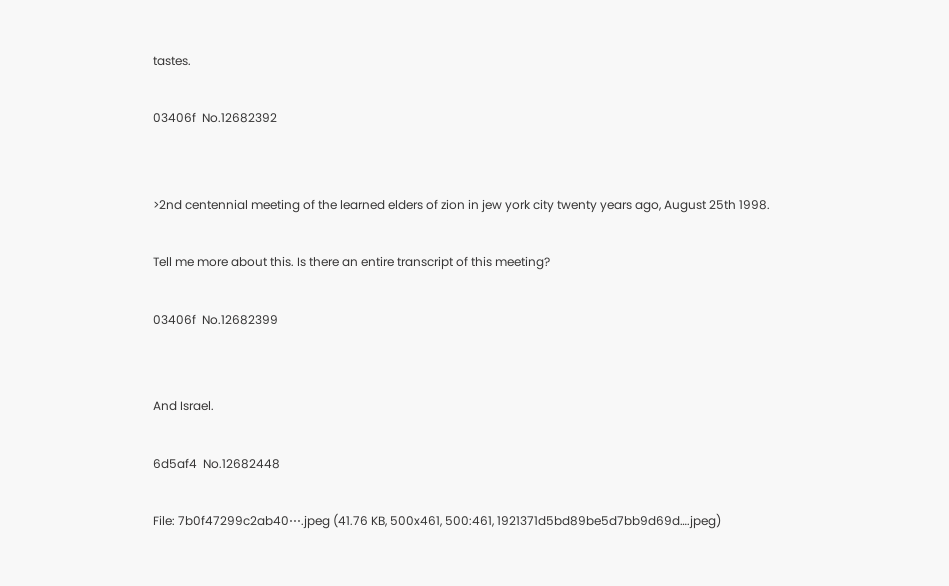tastes.

03406f  No.12682392


>2nd centennial meeting of the learned elders of zion in jew york city twenty years ago, August 25th 1998.

Tell me more about this. Is there an entire transcript of this meeting?

03406f  No.12682399


And Israel.

6d5af4  No.12682448

File: 7b0f47299c2ab40⋯.jpeg (41.76 KB, 500x461, 500:461, 1921371d5bd89be5d7bb9d69d….jpeg)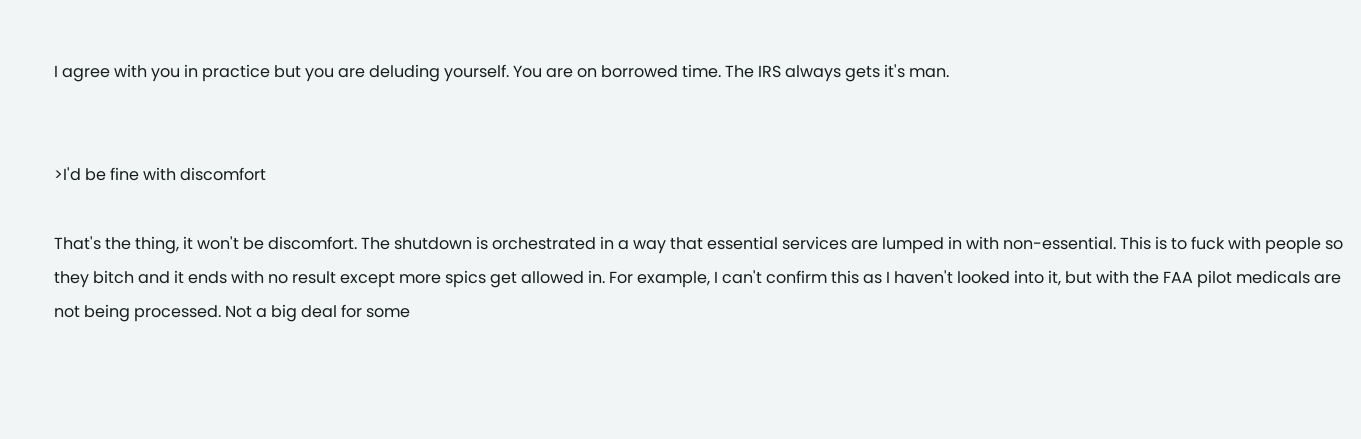I agree with you in practice but you are deluding yourself. You are on borrowed time. The IRS always gets it's man.


>I'd be fine with discomfort

That's the thing, it won't be discomfort. The shutdown is orchestrated in a way that essential services are lumped in with non-essential. This is to fuck with people so they bitch and it ends with no result except more spics get allowed in. For example, I can't confirm this as I haven't looked into it, but with the FAA pilot medicals are not being processed. Not a big deal for some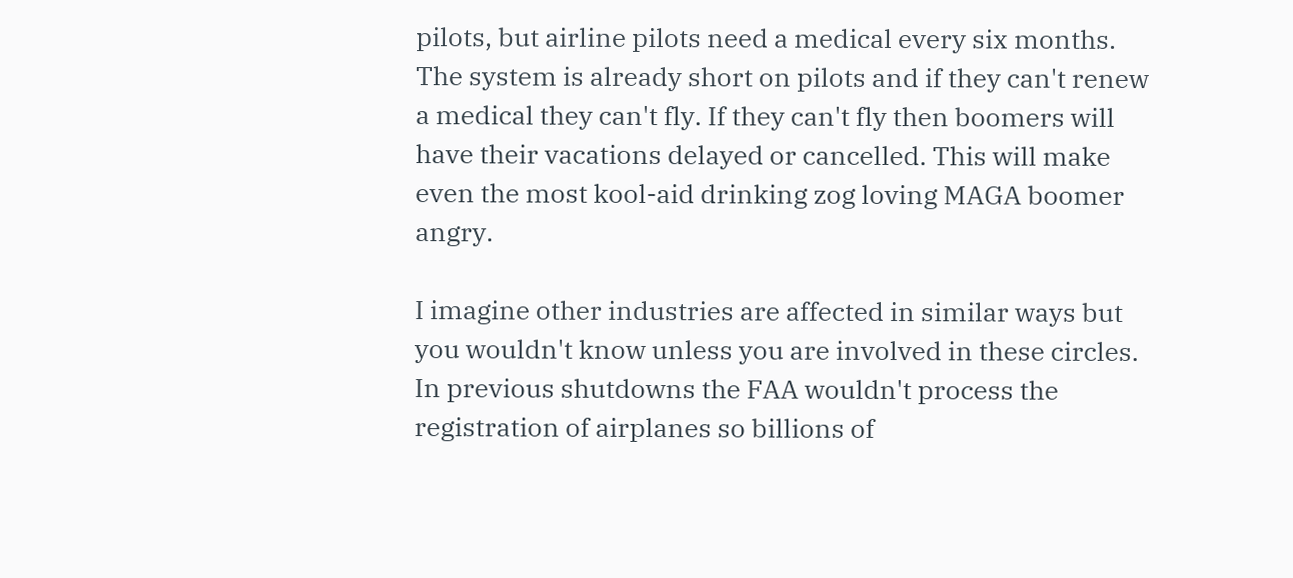pilots, but airline pilots need a medical every six months. The system is already short on pilots and if they can't renew a medical they can't fly. If they can't fly then boomers will have their vacations delayed or cancelled. This will make even the most kool-aid drinking zog loving MAGA boomer angry.

I imagine other industries are affected in similar ways but you wouldn't know unless you are involved in these circles. In previous shutdowns the FAA wouldn't process the registration of airplanes so billions of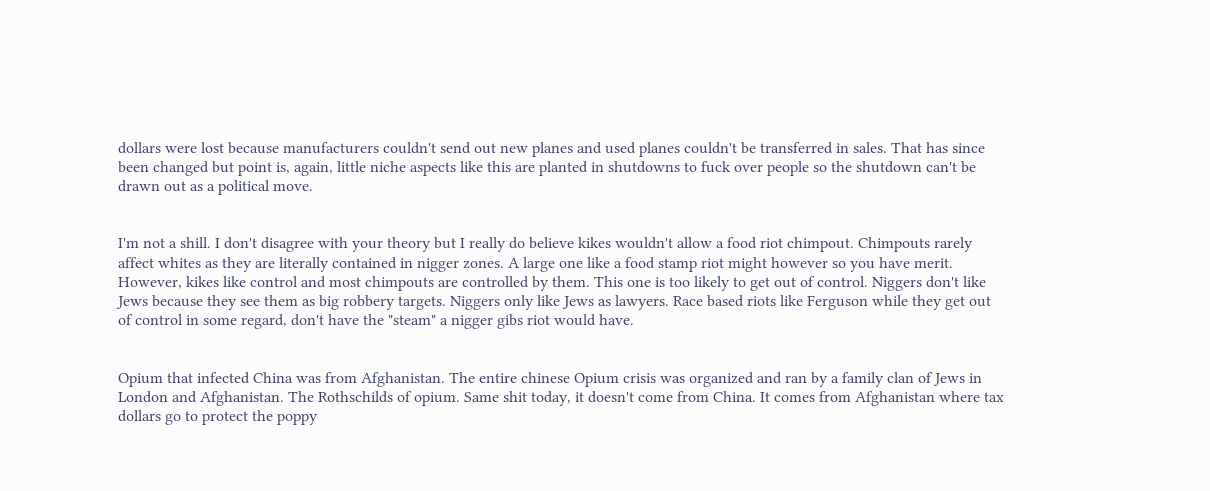dollars were lost because manufacturers couldn't send out new planes and used planes couldn't be transferred in sales. That has since been changed but point is, again, little niche aspects like this are planted in shutdowns to fuck over people so the shutdown can't be drawn out as a political move.


I'm not a shill. I don't disagree with your theory but I really do believe kikes wouldn't allow a food riot chimpout. Chimpouts rarely affect whites as they are literally contained in nigger zones. A large one like a food stamp riot might however so you have merit. However, kikes like control and most chimpouts are controlled by them. This one is too likely to get out of control. Niggers don't like Jews because they see them as big robbery targets. Niggers only like Jews as lawyers. Race based riots like Ferguson while they get out of control in some regard, don't have the "steam" a nigger gibs riot would have.


Opium that infected China was from Afghanistan. The entire chinese Opium crisis was organized and ran by a family clan of Jews in London and Afghanistan. The Rothschilds of opium. Same shit today, it doesn't come from China. It comes from Afghanistan where tax dollars go to protect the poppy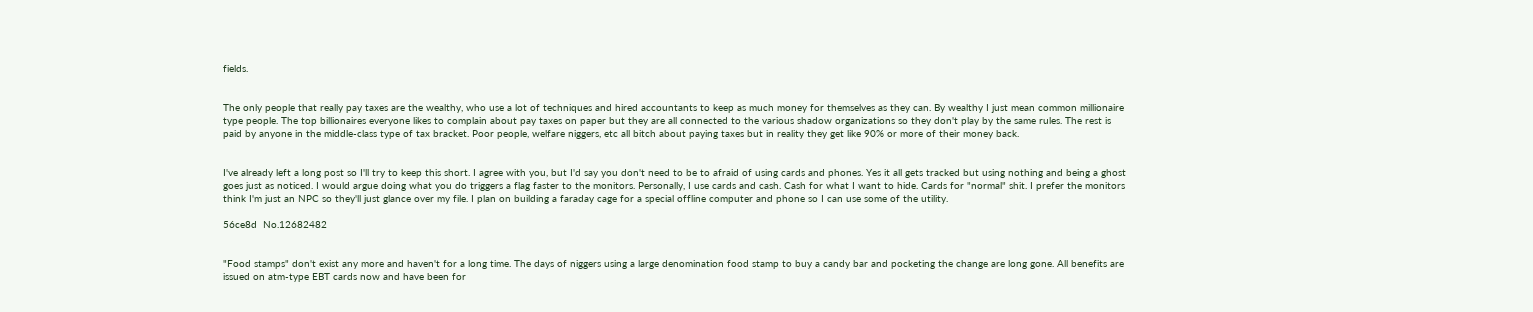fields.


The only people that really pay taxes are the wealthy, who use a lot of techniques and hired accountants to keep as much money for themselves as they can. By wealthy I just mean common millionaire type people. The top billionaires everyone likes to complain about pay taxes on paper but they are all connected to the various shadow organizations so they don't play by the same rules. The rest is paid by anyone in the middle-class type of tax bracket. Poor people, welfare niggers, etc all bitch about paying taxes but in reality they get like 90% or more of their money back.


I've already left a long post so I'll try to keep this short. I agree with you, but I'd say you don't need to be to afraid of using cards and phones. Yes it all gets tracked but using nothing and being a ghost goes just as noticed. I would argue doing what you do triggers a flag faster to the monitors. Personally, I use cards and cash. Cash for what I want to hide. Cards for "normal" shit. I prefer the monitors think I'm just an NPC so they'll just glance over my file. I plan on building a faraday cage for a special offline computer and phone so I can use some of the utility.

56ce8d  No.12682482


"Food stamps" don't exist any more and haven't for a long time. The days of niggers using a large denomination food stamp to buy a candy bar and pocketing the change are long gone. All benefits are issued on atm-type EBT cards now and have been for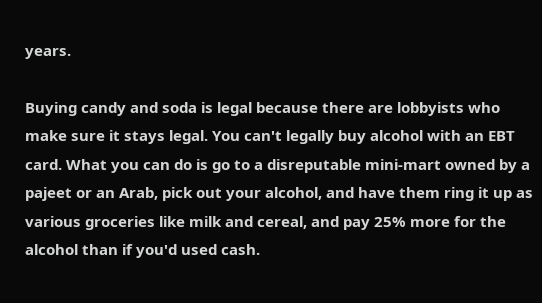years.

Buying candy and soda is legal because there are lobbyists who make sure it stays legal. You can't legally buy alcohol with an EBT card. What you can do is go to a disreputable mini-mart owned by a pajeet or an Arab, pick out your alcohol, and have them ring it up as various groceries like milk and cereal, and pay 25% more for the alcohol than if you'd used cash.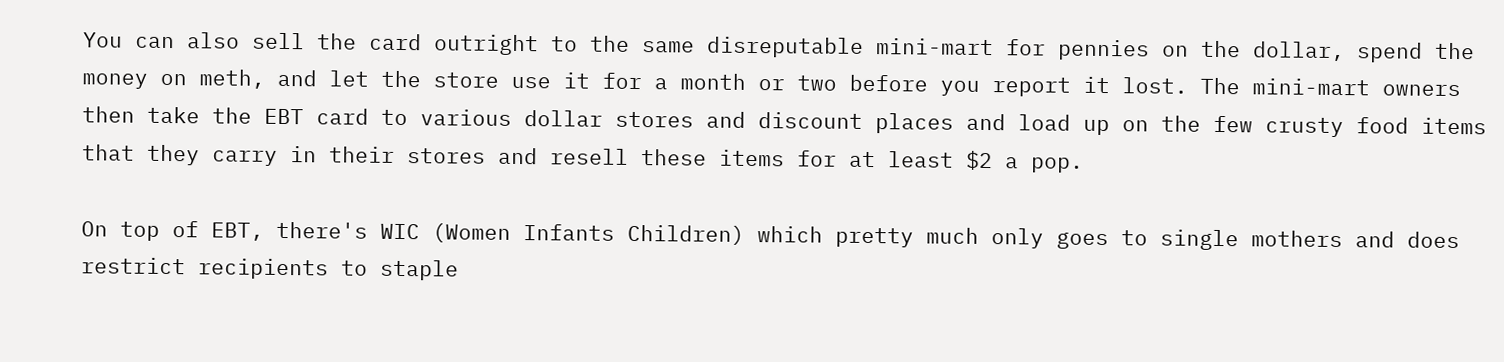You can also sell the card outright to the same disreputable mini-mart for pennies on the dollar, spend the money on meth, and let the store use it for a month or two before you report it lost. The mini-mart owners then take the EBT card to various dollar stores and discount places and load up on the few crusty food items that they carry in their stores and resell these items for at least $2 a pop.

On top of EBT, there's WIC (Women Infants Children) which pretty much only goes to single mothers and does restrict recipients to staple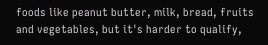foods like peanut butter, milk, bread, fruits and vegetables, but it's harder to qualify,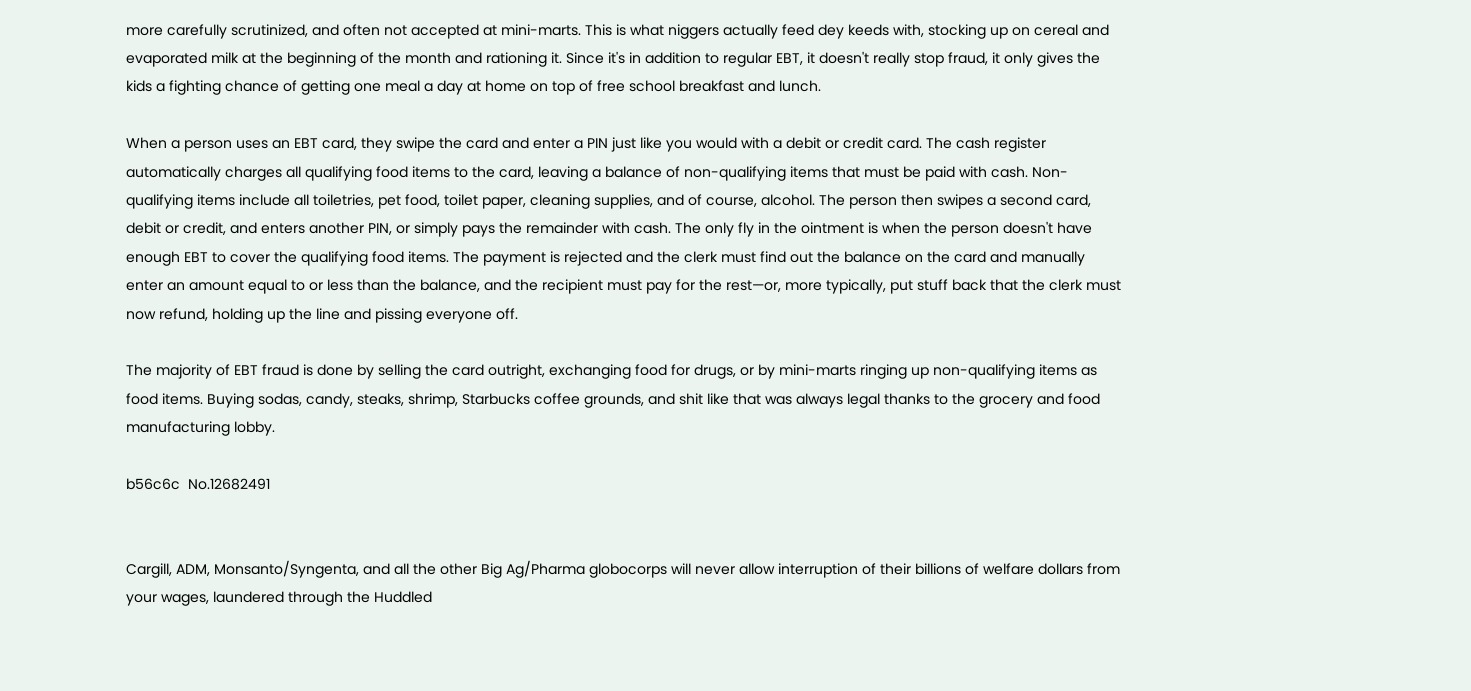more carefully scrutinized, and often not accepted at mini-marts. This is what niggers actually feed dey keeds with, stocking up on cereal and evaporated milk at the beginning of the month and rationing it. Since it's in addition to regular EBT, it doesn't really stop fraud, it only gives the kids a fighting chance of getting one meal a day at home on top of free school breakfast and lunch.

When a person uses an EBT card, they swipe the card and enter a PIN just like you would with a debit or credit card. The cash register automatically charges all qualifying food items to the card, leaving a balance of non-qualifying items that must be paid with cash. Non-qualifying items include all toiletries, pet food, toilet paper, cleaning supplies, and of course, alcohol. The person then swipes a second card, debit or credit, and enters another PIN, or simply pays the remainder with cash. The only fly in the ointment is when the person doesn't have enough EBT to cover the qualifying food items. The payment is rejected and the clerk must find out the balance on the card and manually enter an amount equal to or less than the balance, and the recipient must pay for the rest—or, more typically, put stuff back that the clerk must now refund, holding up the line and pissing everyone off.

The majority of EBT fraud is done by selling the card outright, exchanging food for drugs, or by mini-marts ringing up non-qualifying items as food items. Buying sodas, candy, steaks, shrimp, Starbucks coffee grounds, and shit like that was always legal thanks to the grocery and food manufacturing lobby.

b56c6c  No.12682491


Cargill, ADM, Monsanto/Syngenta, and all the other Big Ag/Pharma globocorps will never allow interruption of their billions of welfare dollars from your wages, laundered through the Huddled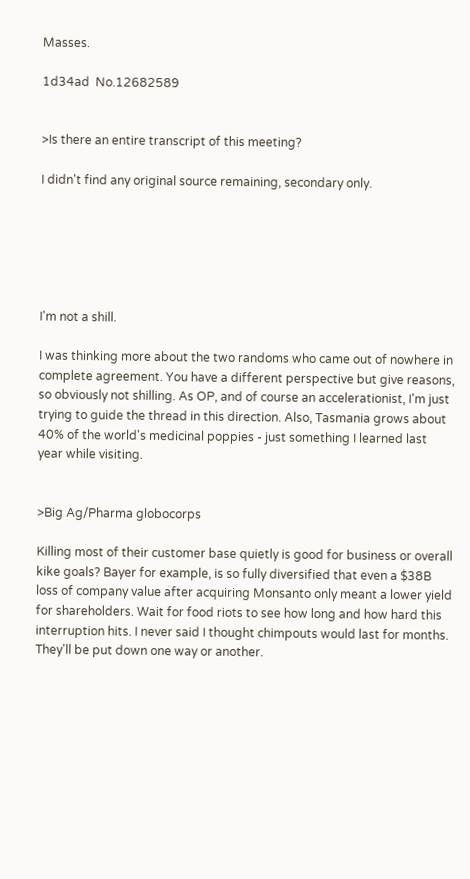Masses.

1d34ad  No.12682589


>Is there an entire transcript of this meeting?

I didn't find any original source remaining, secondary only.






I'm not a shill.

I was thinking more about the two randoms who came out of nowhere in complete agreement. You have a different perspective but give reasons, so obviously not shilling. As OP, and of course an accelerationist, I'm just trying to guide the thread in this direction. Also, Tasmania grows about 40% of the world's medicinal poppies - just something I learned last year while visiting.


>Big Ag/Pharma globocorps

Killing most of their customer base quietly is good for business or overall kike goals? Bayer for example, is so fully diversified that even a $38B loss of company value after acquiring Monsanto only meant a lower yield for shareholders. Wait for food riots to see how long and how hard this interruption hits. I never said I thought chimpouts would last for months. They'll be put down one way or another.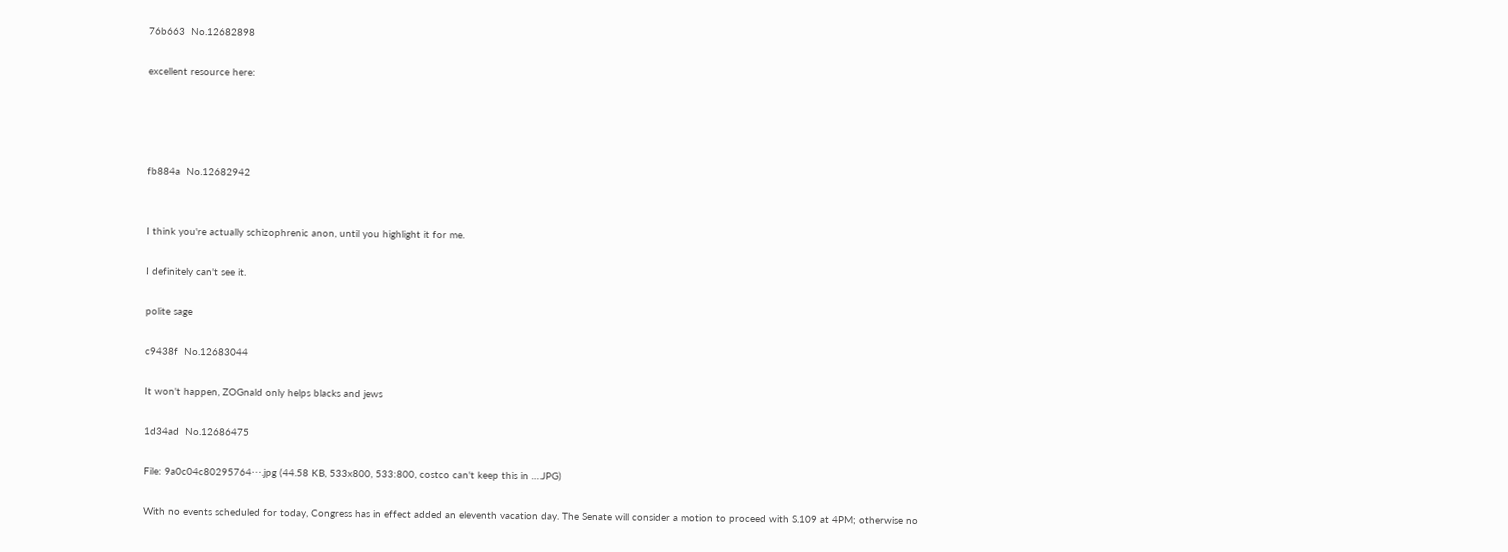76b663  No.12682898

excellent resource here:




fb884a  No.12682942


I think you're actually schizophrenic anon, until you highlight it for me.

I definitely can't see it.

polite sage

c9438f  No.12683044

It won't happen, ZOGnald only helps blacks and jews

1d34ad  No.12686475

File: 9a0c04c80295764⋯.jpg (44.58 KB, 533x800, 533:800, costco can't keep this in ….JPG)

With no events scheduled for today, Congress has in effect added an eleventh vacation day. The Senate will consider a motion to proceed with S.109 at 4PM; otherwise no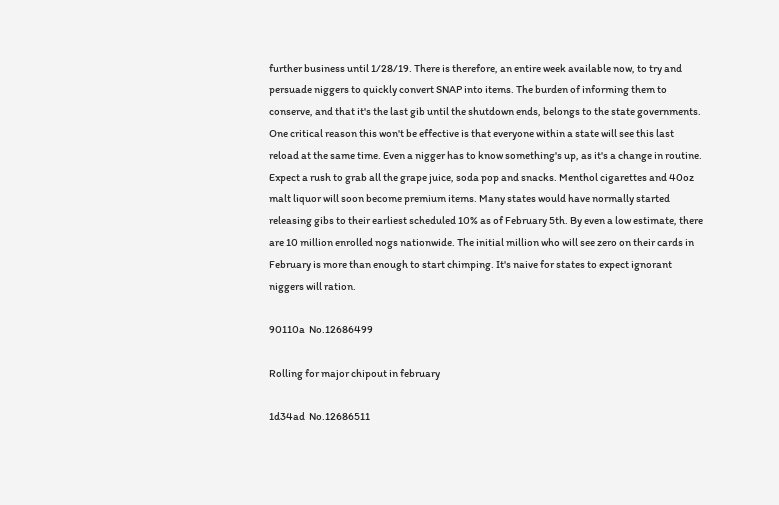further business until 1/28/19. There is therefore, an entire week available now, to try and persuade niggers to quickly convert SNAP into items. The burden of informing them to conserve, and that it's the last gib until the shutdown ends, belongs to the state governments. One critical reason this won't be effective is that everyone within a state will see this last reload at the same time. Even a nigger has to know something's up, as it's a change in routine. Expect a rush to grab all the grape juice, soda pop and snacks. Menthol cigarettes and 40oz malt liquor will soon become premium items. Many states would have normally started releasing gibs to their earliest scheduled 10% as of February 5th. By even a low estimate, there are 10 million enrolled nogs nationwide. The initial million who will see zero on their cards in February is more than enough to start chimping. It's naive for states to expect ignorant niggers will ration.

90110a  No.12686499

Rolling for major chipout in february

1d34ad  No.12686511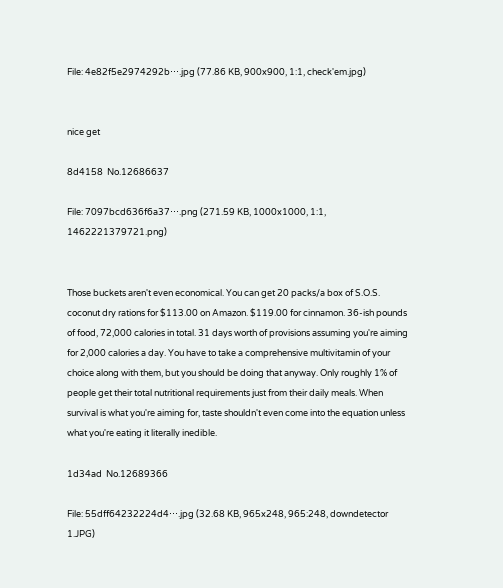File: 4e82f5e2974292b⋯.jpg (77.86 KB, 900x900, 1:1, check'em.jpg)


nice get

8d4158  No.12686637

File: 7097bcd636f6a37⋯.png (271.59 KB, 1000x1000, 1:1, 1462221379721.png)


Those buckets aren't even economical. You can get 20 packs/a box of S.O.S. coconut dry rations for $113.00 on Amazon. $119.00 for cinnamon. 36-ish pounds of food, 72,000 calories in total. 31 days worth of provisions assuming you're aiming for 2,000 calories a day. You have to take a comprehensive multivitamin of your choice along with them, but you should be doing that anyway. Only roughly 1% of people get their total nutritional requirements just from their daily meals. When survival is what you're aiming for, taste shouldn't even come into the equation unless what you're eating it literally inedible.

1d34ad  No.12689366

File: 55dff64232224d4⋯.jpg (32.68 KB, 965x248, 965:248, downdetector 1.JPG)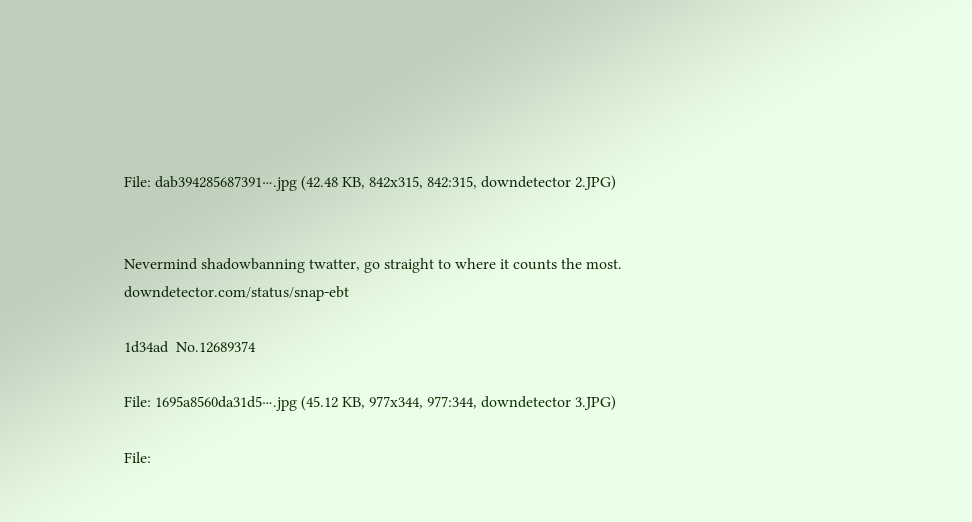File: dab394285687391⋯.jpg (42.48 KB, 842x315, 842:315, downdetector 2.JPG)


Nevermind shadowbanning twatter, go straight to where it counts the most. downdetector.com/status/snap-ebt

1d34ad  No.12689374

File: 1695a8560da31d5⋯.jpg (45.12 KB, 977x344, 977:344, downdetector 3.JPG)

File: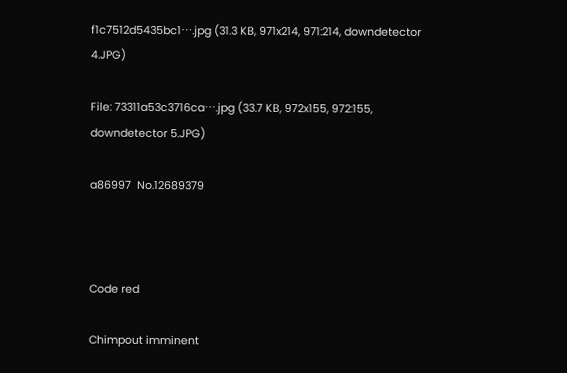f1c7512d5435bc1⋯.jpg (31.3 KB, 971x214, 971:214, downdetector 4.JPG)

File: 73311a53c3716ca⋯.jpg (33.7 KB, 972x155, 972:155, downdetector 5.JPG)

a86997  No.12689379



Code red

Chimpout imminent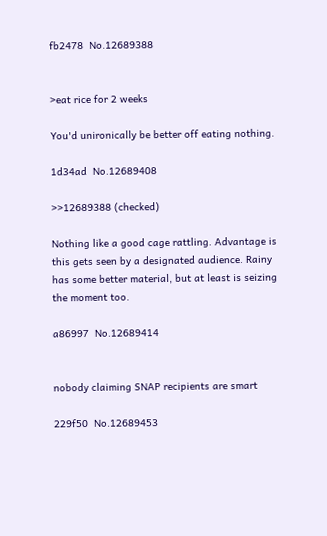fb2478  No.12689388


>eat rice for 2 weeks

You'd unironically be better off eating nothing.

1d34ad  No.12689408

>>12689388 (checked)

Nothing like a good cage rattling. Advantage is this gets seen by a designated audience. Rainy has some better material, but at least is seizing the moment too.

a86997  No.12689414


nobody claiming SNAP recipients are smart

229f50  No.12689453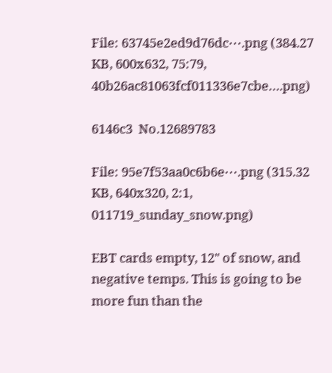File: 63745e2ed9d76dc⋯.png (384.27 KB, 600x632, 75:79, 40b26ac81063fcf011336e7cbe….png)

6146c3  No.12689783

File: 95e7f53aa0c6b6e⋯.png (315.32 KB, 640x320, 2:1, 011719_sunday_snow.png)

EBT cards empty, 12" of snow, and negative temps. This is going to be more fun than the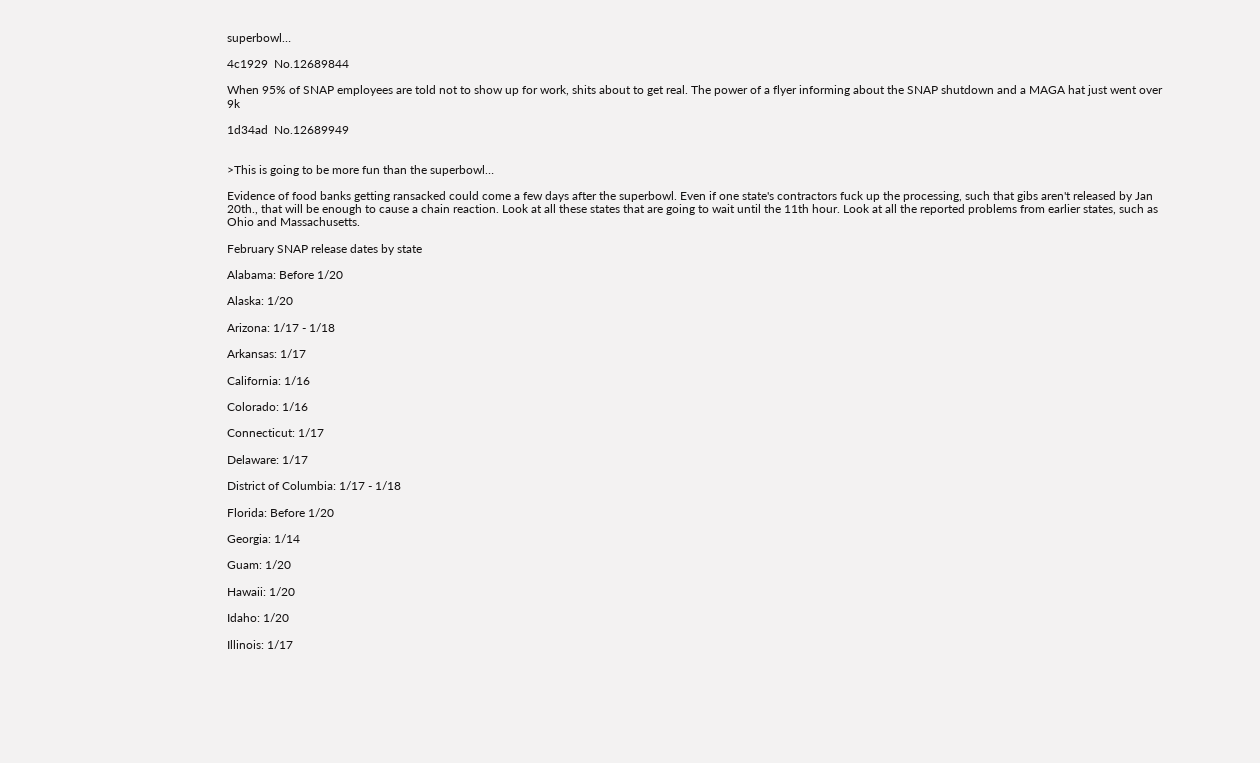superbowl…

4c1929  No.12689844

When 95% of SNAP employees are told not to show up for work, shits about to get real. The power of a flyer informing about the SNAP shutdown and a MAGA hat just went over 9k

1d34ad  No.12689949


>This is going to be more fun than the superbowl…

Evidence of food banks getting ransacked could come a few days after the superbowl. Even if one state's contractors fuck up the processing, such that gibs aren't released by Jan 20th., that will be enough to cause a chain reaction. Look at all these states that are going to wait until the 11th hour. Look at all the reported problems from earlier states, such as Ohio and Massachusetts.

February SNAP release dates by state

Alabama: Before 1/20

Alaska: 1/20

Arizona: 1/17 - 1/18

Arkansas: 1/17

California: 1/16

Colorado: 1/16

Connecticut: 1/17

Delaware: 1/17

District of Columbia: 1/17 - 1/18

Florida: Before 1/20

Georgia: 1/14

Guam: 1/20

Hawaii: 1/20

Idaho: 1/20

Illinois: 1/17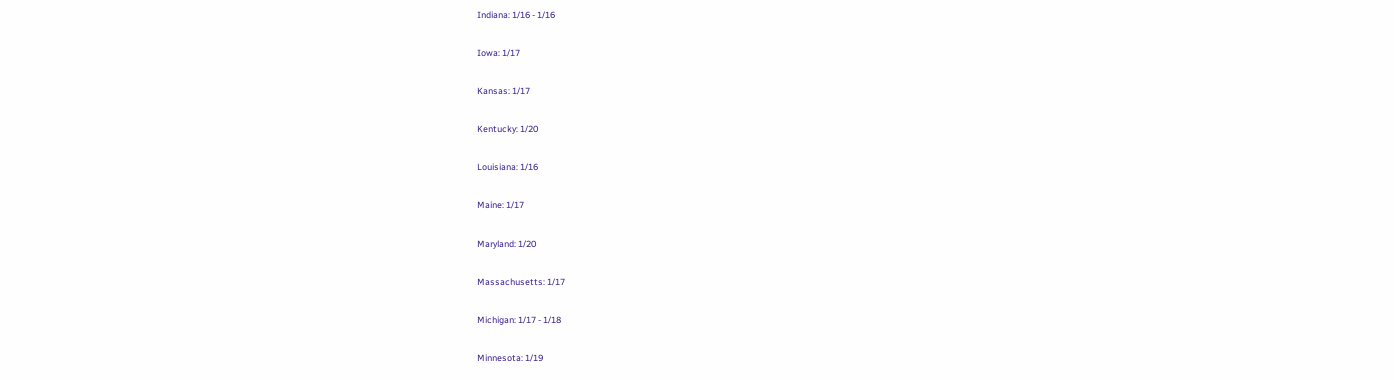Indiana: 1/16 - 1/16

Iowa: 1/17

Kansas: 1/17

Kentucky: 1/20

Louisiana: 1/16

Maine: 1/17

Maryland: 1/20

Massachusetts: 1/17

Michigan: 1/17 - 1/18

Minnesota: 1/19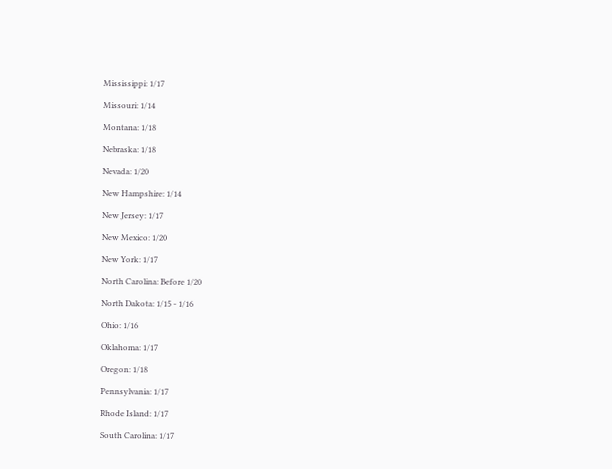Mississippi: 1/17

Missouri: 1/14

Montana: 1/18

Nebraska: 1/18

Nevada: 1/20

New Hampshire: 1/14

New Jersey: 1/17

New Mexico: 1/20

New York: 1/17

North Carolina: Before 1/20

North Dakota: 1/15 - 1/16

Ohio: 1/16

Oklahoma: 1/17

Oregon: 1/18

Pennsylvania: 1/17

Rhode Island: 1/17

South Carolina: 1/17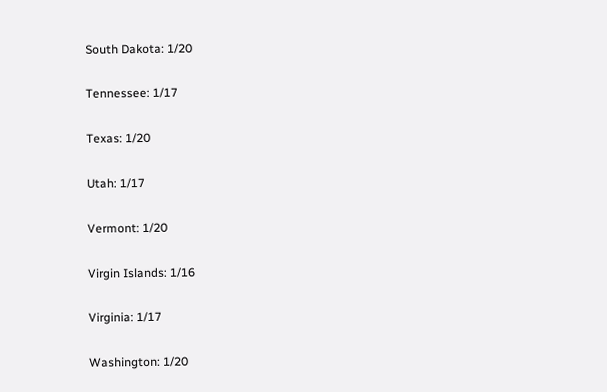South Dakota: 1/20

Tennessee: 1/17

Texas: 1/20

Utah: 1/17

Vermont: 1/20

Virgin Islands: 1/16

Virginia: 1/17

Washington: 1/20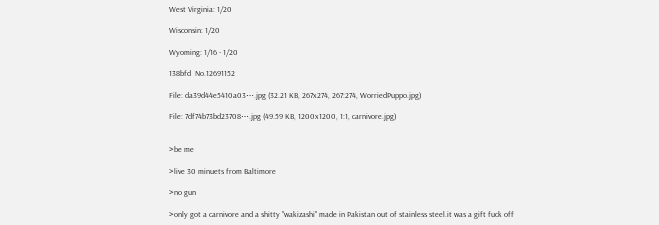West Virginia: 1/20

Wisconsin: 1/20

Wyoming: 1/16 - 1/20

138bfd  No.12691152

File: da39d44e5410a03⋯.jpg (32.21 KB, 267x274, 267:274, WorriedPuppo.jpg)

File: 7df74b73bd23708⋯.jpg (49.59 KB, 1200x1200, 1:1, carnivore.jpg)


>be me

>live 30 minuets from Baltimore

>no gun

>only got a carnivore and a shitty "wakizashi" made in Pakistan out of stainless steel.it was a gift fuck off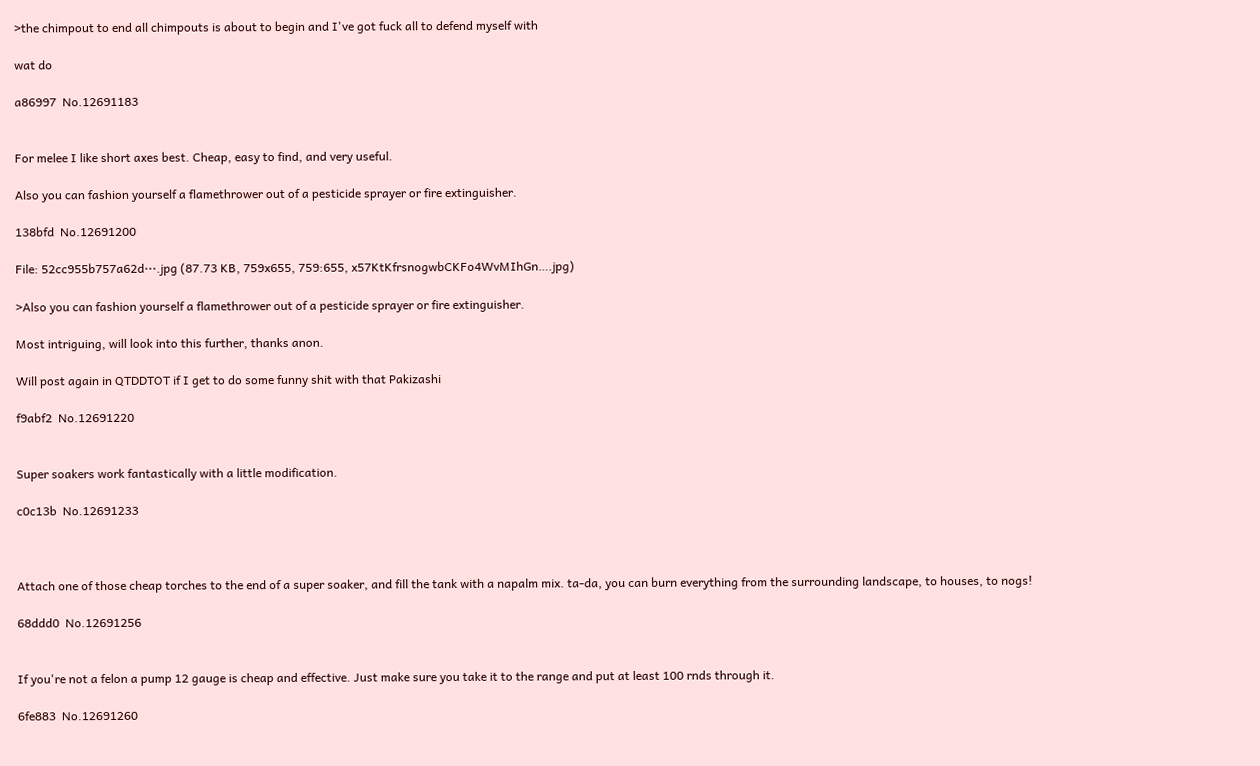>the chimpout to end all chimpouts is about to begin and I've got fuck all to defend myself with

wat do

a86997  No.12691183


For melee I like short axes best. Cheap, easy to find, and very useful.

Also you can fashion yourself a flamethrower out of a pesticide sprayer or fire extinguisher.

138bfd  No.12691200

File: 52cc955b757a62d⋯.jpg (87.73 KB, 759x655, 759:655, x57KtKfrsnogwbCKFo4WvMIhGn….jpg)

>Also you can fashion yourself a flamethrower out of a pesticide sprayer or fire extinguisher.

Most intriguing, will look into this further, thanks anon.

Will post again in QTDDTOT if I get to do some funny shit with that Pakizashi

f9abf2  No.12691220


Super soakers work fantastically with a little modification.

c0c13b  No.12691233



Attach one of those cheap torches to the end of a super soaker, and fill the tank with a napalm mix. ta-da, you can burn everything from the surrounding landscape, to houses, to nogs!

68ddd0  No.12691256


If you're not a felon a pump 12 gauge is cheap and effective. Just make sure you take it to the range and put at least 100 rnds through it.

6fe883  No.12691260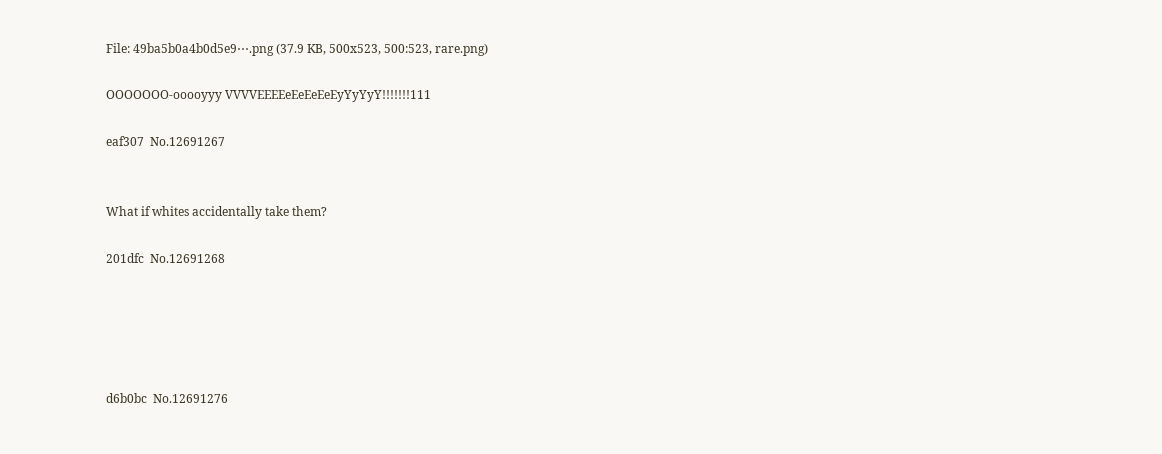File: 49ba5b0a4b0d5e9⋯.png (37.9 KB, 500x523, 500:523, rare.png)

OOOOOOO-ooooyyy VVVVEEEEeEeEeEeEyYyYyY!!!!!!!111

eaf307  No.12691267


What if whites accidentally take them?

201dfc  No.12691268





d6b0bc  No.12691276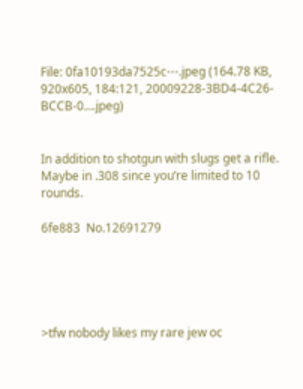File: 0fa10193da7525c⋯.jpeg (164.78 KB, 920x605, 184:121, 20009228-3BD4-4C26-BCCB-0….jpeg)


In addition to shotgun with slugs get a rifle. Maybe in .308 since you’re limited to 10 rounds.

6fe883  No.12691279





>tfw nobody likes my rare jew oc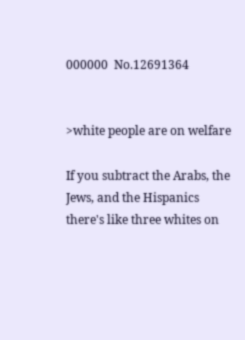000000  No.12691364


>white people are on welfare

If you subtract the Arabs, the Jews, and the Hispanics there's like three whites on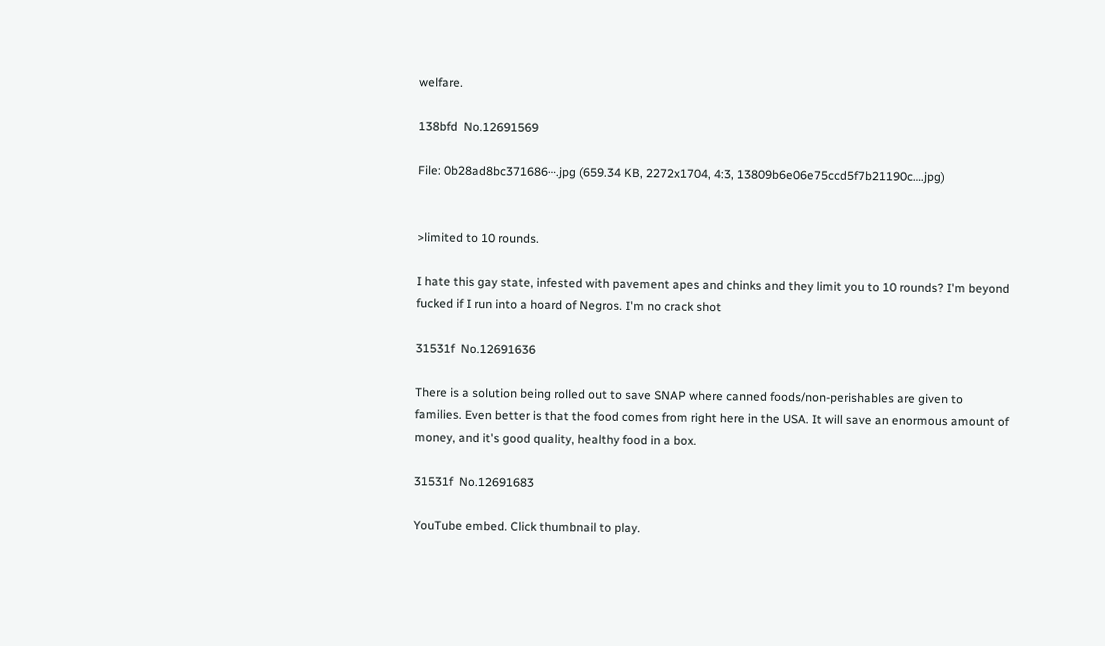welfare.

138bfd  No.12691569

File: 0b28ad8bc371686⋯.jpg (659.34 KB, 2272x1704, 4:3, 13809b6e06e75ccd5f7b21190c….jpg)


>limited to 10 rounds.

I hate this gay state, infested with pavement apes and chinks and they limit you to 10 rounds? I'm beyond fucked if I run into a hoard of Negros. I'm no crack shot

31531f  No.12691636

There is a solution being rolled out to save SNAP where canned foods/non-perishables are given to families. Even better is that the food comes from right here in the USA. It will save an enormous amount of money, and it's good quality, healthy food in a box.

31531f  No.12691683

YouTube embed. Click thumbnail to play.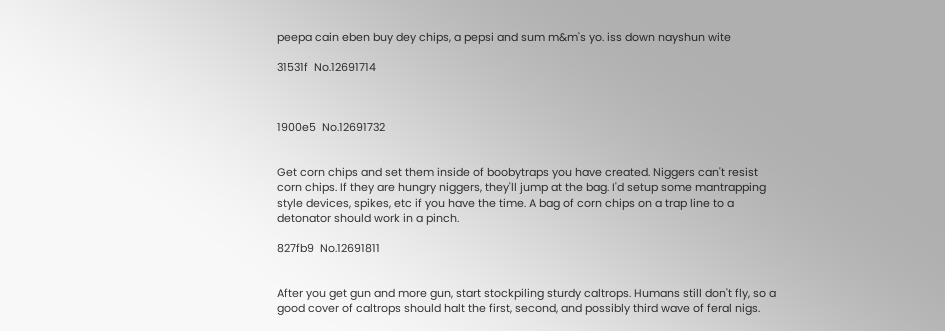peepa cain eben buy dey chips, a pepsi and sum m&m's yo. iss down nayshun wite

31531f  No.12691714



1900e5  No.12691732


Get corn chips and set them inside of boobytraps you have created. Niggers can't resist corn chips. If they are hungry niggers, they'll jump at the bag. I'd setup some mantrapping style devices, spikes, etc if you have the time. A bag of corn chips on a trap line to a detonator should work in a pinch.

827fb9  No.12691811


After you get gun and more gun, start stockpiling sturdy caltrops. Humans still don't fly, so a good cover of caltrops should halt the first, second, and possibly third wave of feral nigs.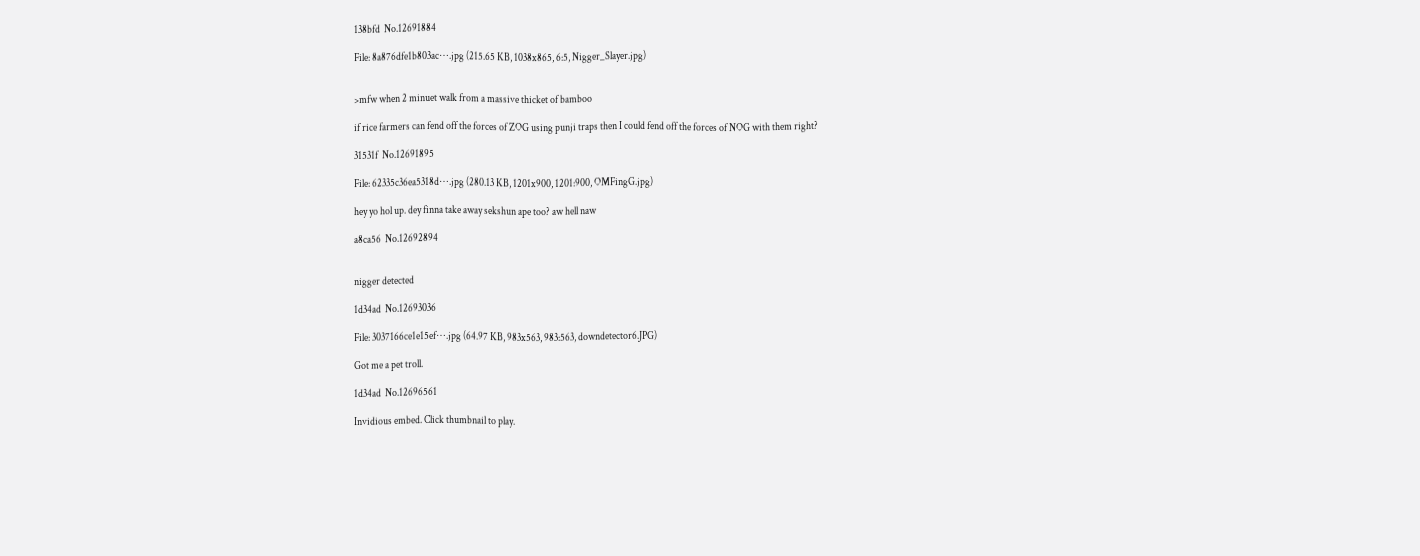138bfd  No.12691884

File: 8a876dfe1b803ac⋯.jpg (215.65 KB, 1038x865, 6:5, Nigger_Slayer.jpg)


>mfw when 2 minuet walk from a massive thicket of bamboo

if rice farmers can fend off the forces of ZOG using punji traps then I could fend off the forces of NOG with them right?

31531f  No.12691895

File: 62335c36ea5318d⋯.jpg (280.13 KB, 1201x900, 1201:900, OMFingG.jpg)

hey yo hol up. dey finna take away sekshun ape too? aw hell naw

a8ca56  No.12692894


nigger detected

1d34ad  No.12693036

File: 3037166ce1e15ef⋯.jpg (64.97 KB, 983x563, 983:563, downdetector6.JPG)

Got me a pet troll.

1d34ad  No.12696561

Invidious embed. Click thumbnail to play.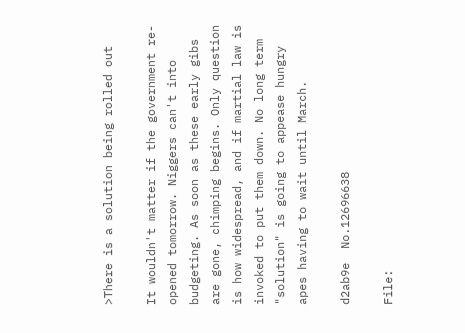>There is a solution being rolled out

It wouldn't matter if the government re-opened tomorrow. Niggers can't into budgeting. As soon as these early gibs are gone, chimping begins. Only question is how widespread, and if martial law is invoked to put them down. No long term "solution" is going to appease hungry apes having to wait until March.

d2ab9e  No.12696638

File: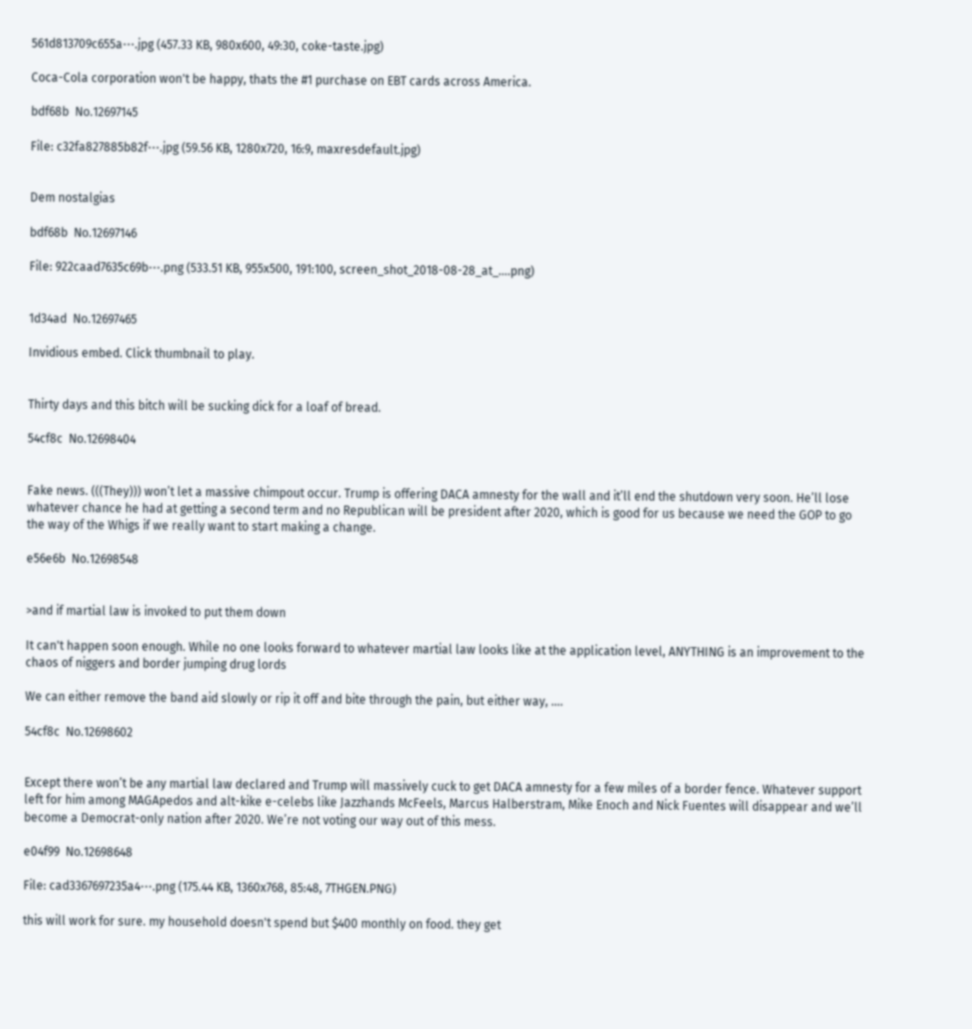561d813709c655a⋯.jpg (457.33 KB, 980x600, 49:30, coke-taste.jpg)

Coca-Cola corporation won't be happy, thats the #1 purchase on EBT cards across America.

bdf68b  No.12697145

File: c32fa827885b82f⋯.jpg (59.56 KB, 1280x720, 16:9, maxresdefault.jpg)


Dem nostalgias

bdf68b  No.12697146

File: 922caad7635c69b⋯.png (533.51 KB, 955x500, 191:100, screen_shot_2018-08-28_at_….png)


1d34ad  No.12697465

Invidious embed. Click thumbnail to play.


Thirty days and this bitch will be sucking dick for a loaf of bread.

54cf8c  No.12698404


Fake news. (((They))) won’t let a massive chimpout occur. Trump is offering DACA amnesty for the wall and it’ll end the shutdown very soon. He’ll lose whatever chance he had at getting a second term and no Republican will be president after 2020, which is good for us because we need the GOP to go the way of the Whigs if we really want to start making a change.

e56e6b  No.12698548


>and if martial law is invoked to put them down

It can't happen soon enough. While no one looks forward to whatever martial law looks like at the application level, ANYTHING is an improvement to the chaos of niggers and border jumping drug lords

We can either remove the band aid slowly or rip it off and bite through the pain, but either way, ….

54cf8c  No.12698602


Except there won’t be any martial law declared and Trump will massively cuck to get DACA amnesty for a few miles of a border fence. Whatever support left for him among MAGApedos and alt-kike e-celebs like Jazzhands McFeels, Marcus Halberstram, Mike Enoch and Nick Fuentes will disappear and we’ll become a Democrat-only nation after 2020. We’re not voting our way out of this mess.

e04f99  No.12698648

File: cad3367697235a4⋯.png (175.44 KB, 1360x768, 85:48, 7THGEN.PNG)

this will work for sure. my household doesn't spend but $400 monthly on food. they get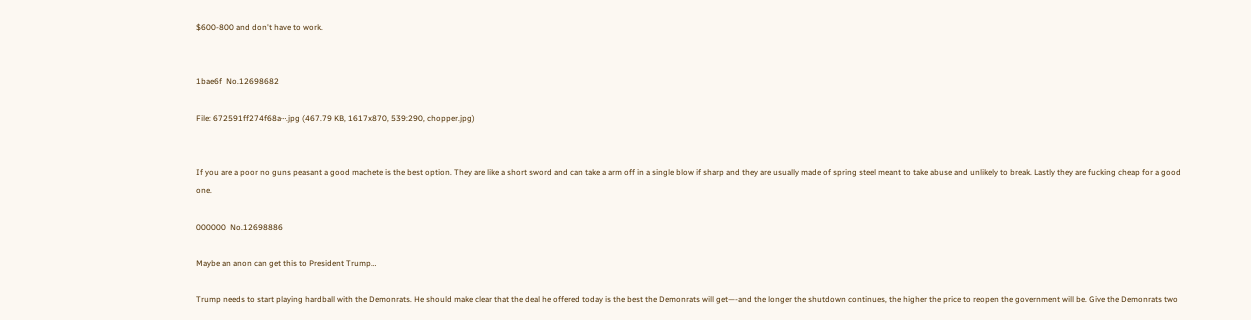$600-800 and don't have to work.


1bae6f  No.12698682

File: 672591ff274f68a⋯.jpg (467.79 KB, 1617x870, 539:290, chopper.jpg)


If you are a poor no guns peasant a good machete is the best option. They are like a short sword and can take a arm off in a single blow if sharp and they are usually made of spring steel meant to take abuse and unlikely to break. Lastly they are fucking cheap for a good one.

000000  No.12698886

Maybe an anon can get this to President Trump…

Trump needs to start playing hardball with the Demonrats. He should make clear that the deal he offered today is the best the Demonrats will get—-and the longer the shutdown continues, the higher the price to reopen the government will be. Give the Demonrats two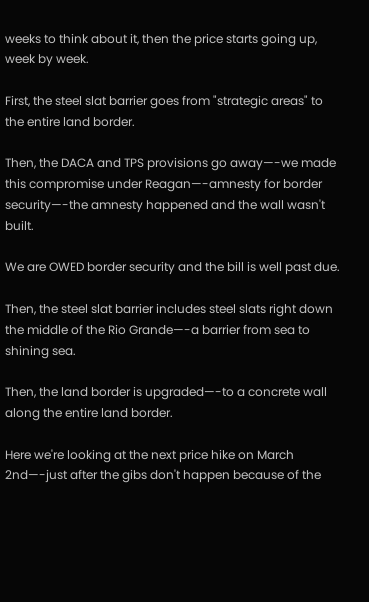weeks to think about it, then the price starts going up, week by week.

First, the steel slat barrier goes from "strategic areas" to the entire land border.

Then, the DACA and TPS provisions go away—-we made this compromise under Reagan—-amnesty for border security—-the amnesty happened and the wall wasn't built.

We are OWED border security and the bill is well past due.

Then, the steel slat barrier includes steel slats right down the middle of the Rio Grande—-a barrier from sea to shining sea.

Then, the land border is upgraded—-to a concrete wall along the entire land border.

Here we're looking at the next price hike on March 2nd—-just after the gibs don't happen because of the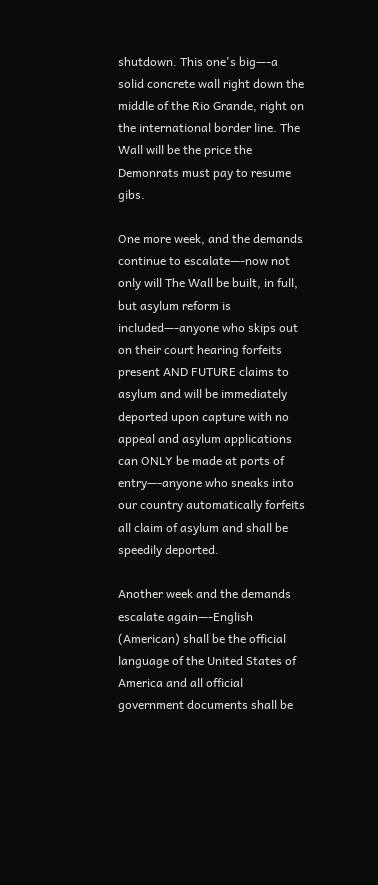shutdown. This one's big—-a solid concrete wall right down the middle of the Rio Grande, right on the international border line. The Wall will be the price the Demonrats must pay to resume gibs.

One more week, and the demands continue to escalate—-now not only will The Wall be built, in full, but asylum reform is included—-anyone who skips out on their court hearing forfeits present AND FUTURE claims to asylum and will be immediately deported upon capture with no appeal and asylum applications can ONLY be made at ports of entry—-anyone who sneaks into our country automatically forfeits all claim of asylum and shall be speedily deported.

Another week and the demands escalate again—-English (American) shall be the official language of the United States of America and all official government documents shall be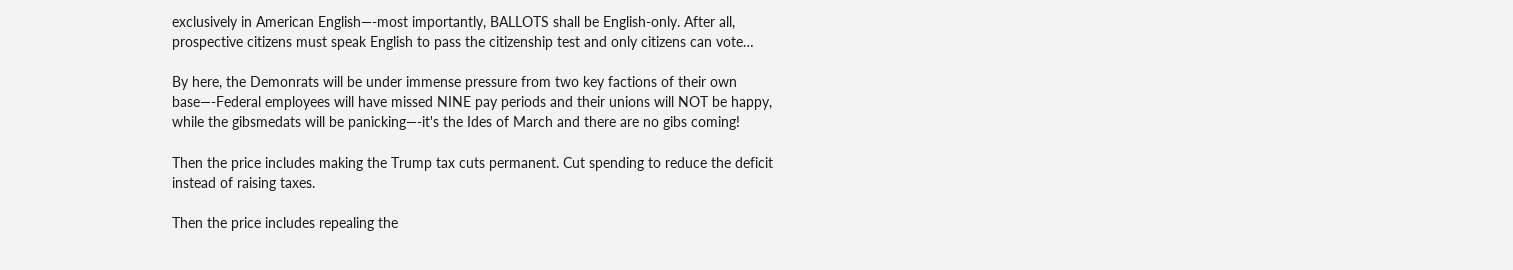exclusively in American English—-most importantly, BALLOTS shall be English-only. After all, prospective citizens must speak English to pass the citizenship test and only citizens can vote…

By here, the Demonrats will be under immense pressure from two key factions of their own base—-Federal employees will have missed NINE pay periods and their unions will NOT be happy, while the gibsmedats will be panicking—-it's the Ides of March and there are no gibs coming!

Then the price includes making the Trump tax cuts permanent. Cut spending to reduce the deficit instead of raising taxes.

Then the price includes repealing the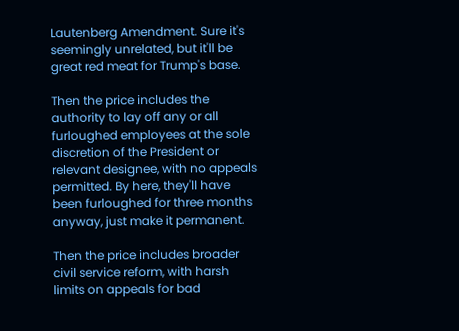Lautenberg Amendment. Sure it's seemingly unrelated, but it'll be great red meat for Trump's base.

Then the price includes the authority to lay off any or all furloughed employees at the sole discretion of the President or relevant designee, with no appeals permitted. By here, they'll have been furloughed for three months anyway, just make it permanent.

Then the price includes broader civil service reform, with harsh limits on appeals for bad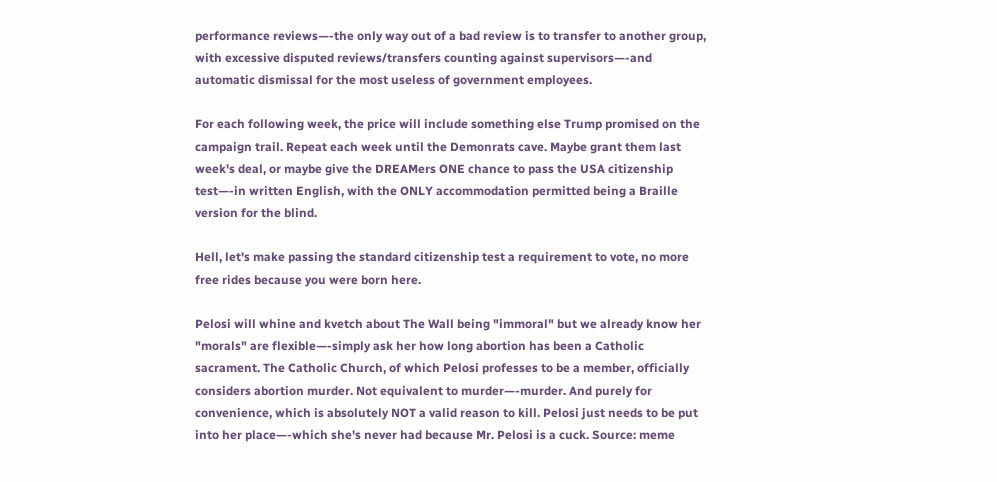performance reviews—-the only way out of a bad review is to transfer to another group, with excessive disputed reviews/transfers counting against supervisors—-and automatic dismissal for the most useless of government employees.

For each following week, the price will include something else Trump promised on the campaign trail. Repeat each week until the Demonrats cave. Maybe grant them last week's deal, or maybe give the DREAMers ONE chance to pass the USA citizenship test—-in written English, with the ONLY accommodation permitted being a Braille version for the blind.

Hell, let's make passing the standard citizenship test a requirement to vote, no more free rides because you were born here.

Pelosi will whine and kvetch about The Wall being "immoral" but we already know her "morals" are flexible—-simply ask her how long abortion has been a Catholic sacrament. The Catholic Church, of which Pelosi professes to be a member, officially considers abortion murder. Not equivalent to murder—-murder. And purely for convenience, which is absolutely NOT a valid reason to kill. Pelosi just needs to be put into her place—-which she's never had because Mr. Pelosi is a cuck. Source: meme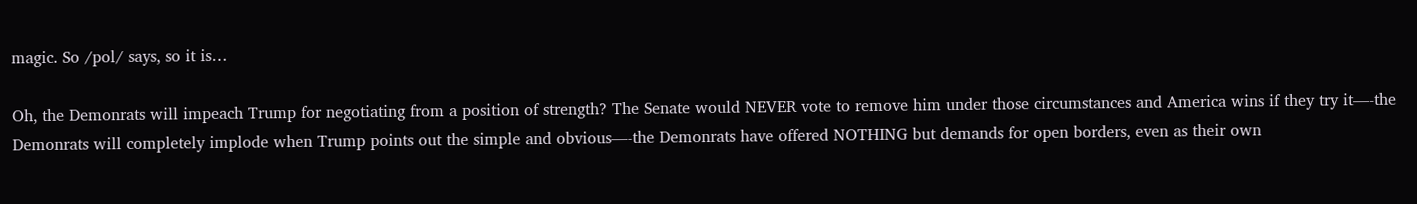magic. So /pol/ says, so it is…

Oh, the Demonrats will impeach Trump for negotiating from a position of strength? The Senate would NEVER vote to remove him under those circumstances and America wins if they try it—-the Demonrats will completely implode when Trump points out the simple and obvious—-the Demonrats have offered NOTHING but demands for open borders, even as their own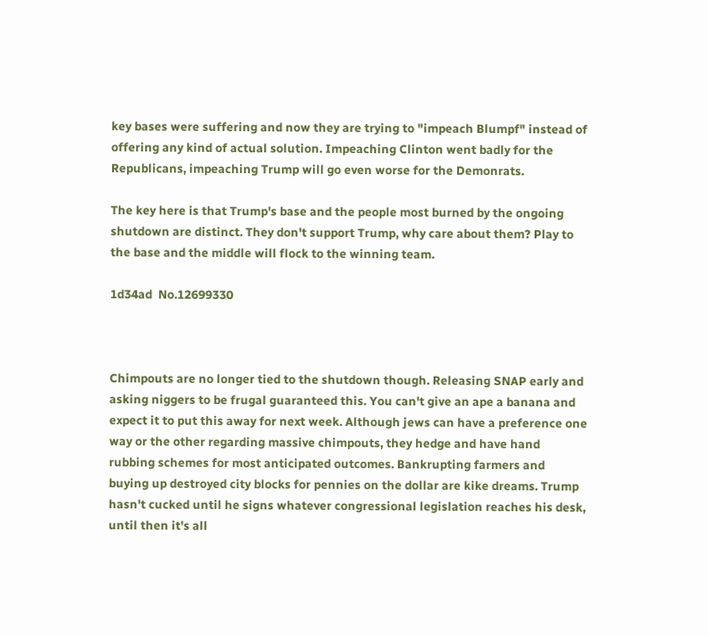key bases were suffering and now they are trying to "impeach Blumpf" instead of offering any kind of actual solution. Impeaching Clinton went badly for the Republicans, impeaching Trump will go even worse for the Demonrats.

The key here is that Trump's base and the people most burned by the ongoing shutdown are distinct. They don't support Trump, why care about them? Play to the base and the middle will flock to the winning team.

1d34ad  No.12699330



Chimpouts are no longer tied to the shutdown though. Releasing SNAP early and asking niggers to be frugal guaranteed this. You can't give an ape a banana and expect it to put this away for next week. Although jews can have a preference one way or the other regarding massive chimpouts, they hedge and have hand rubbing schemes for most anticipated outcomes. Bankrupting farmers and buying up destroyed city blocks for pennies on the dollar are kike dreams. Trump hasn't cucked until he signs whatever congressional legislation reaches his desk, until then it's all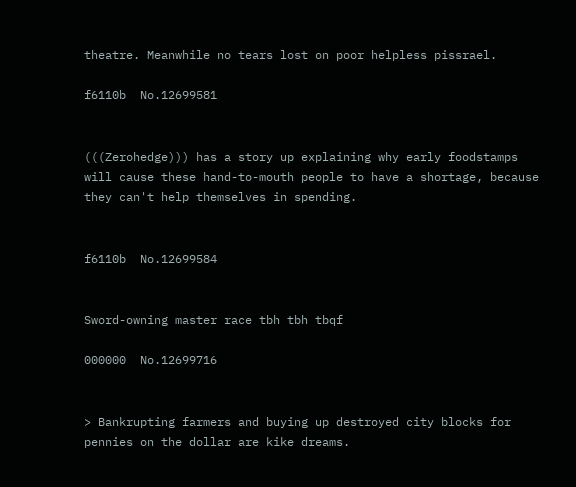theatre. Meanwhile no tears lost on poor helpless pissrael.

f6110b  No.12699581


(((Zerohedge))) has a story up explaining why early foodstamps will cause these hand-to-mouth people to have a shortage, because they can't help themselves in spending.


f6110b  No.12699584


Sword-owning master race tbh tbh tbqf

000000  No.12699716


> Bankrupting farmers and buying up destroyed city blocks for pennies on the dollar are kike dreams.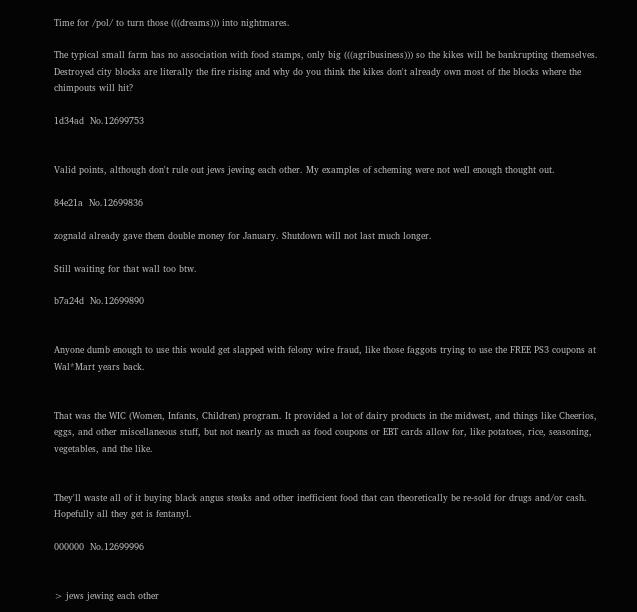Time for /pol/ to turn those (((dreams))) into nightmares.

The typical small farm has no association with food stamps, only big (((agribusiness))) so the kikes will be bankrupting themselves. Destroyed city blocks are literally the fire rising and why do you think the kikes don't already own most of the blocks where the chimpouts will hit?

1d34ad  No.12699753


Valid points, although don't rule out jews jewing each other. My examples of scheming were not well enough thought out.

84e21a  No.12699836

zognald already gave them double money for January. Shutdown will not last much longer.

Still waiting for that wall too btw.

b7a24d  No.12699890


Anyone dumb enough to use this would get slapped with felony wire fraud, like those faggots trying to use the FREE PS3 coupons at Wal*Mart years back.


That was the WIC (Women, Infants, Children) program. It provided a lot of dairy products in the midwest, and things like Cheerios, eggs, and other miscellaneous stuff, but not nearly as much as food coupons or EBT cards allow for, like potatoes, rice, seasoning, vegetables, and the like.


They'll waste all of it buying black angus steaks and other inefficient food that can theoretically be re-sold for drugs and/or cash. Hopefully all they get is fentanyl.

000000  No.12699996


> jews jewing each other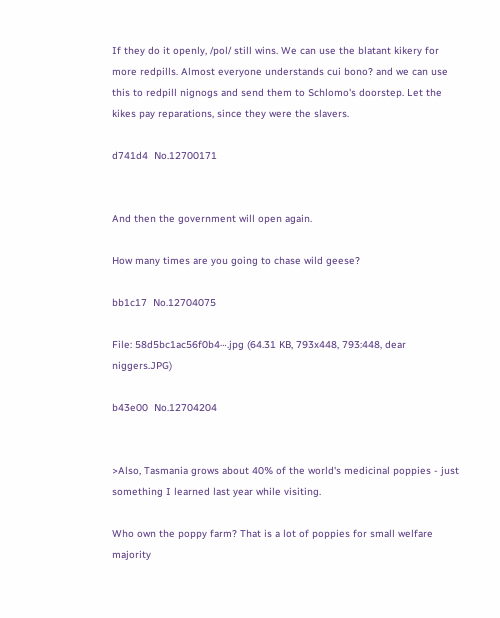If they do it openly, /pol/ still wins. We can use the blatant kikery for more redpills. Almost everyone understands cui bono? and we can use this to redpill nignogs and send them to Schlomo's doorstep. Let the kikes pay reparations, since they were the slavers.

d741d4  No.12700171


And then the government will open again.

How many times are you going to chase wild geese?

bb1c17  No.12704075

File: 58d5bc1ac56f0b4⋯.jpg (64.31 KB, 793x448, 793:448, dear niggers.JPG)

b43e00  No.12704204


>Also, Tasmania grows about 40% of the world's medicinal poppies - just something I learned last year while visiting.

Who own the poppy farm? That is a lot of poppies for small welfare majority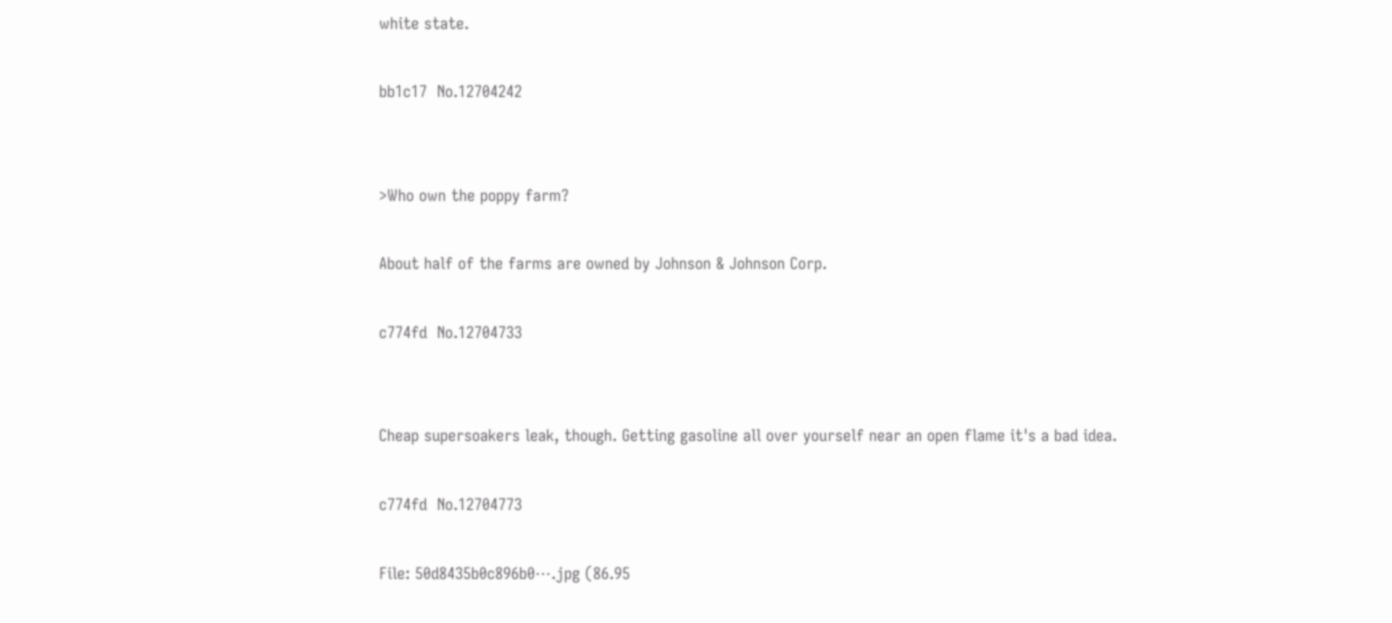white state.

bb1c17  No.12704242


>Who own the poppy farm?

About half of the farms are owned by Johnson & Johnson Corp.

c774fd  No.12704733


Cheap supersoakers leak, though. Getting gasoline all over yourself near an open flame it's a bad idea.

c774fd  No.12704773

File: 50d8435b0c896b0⋯.jpg (86.95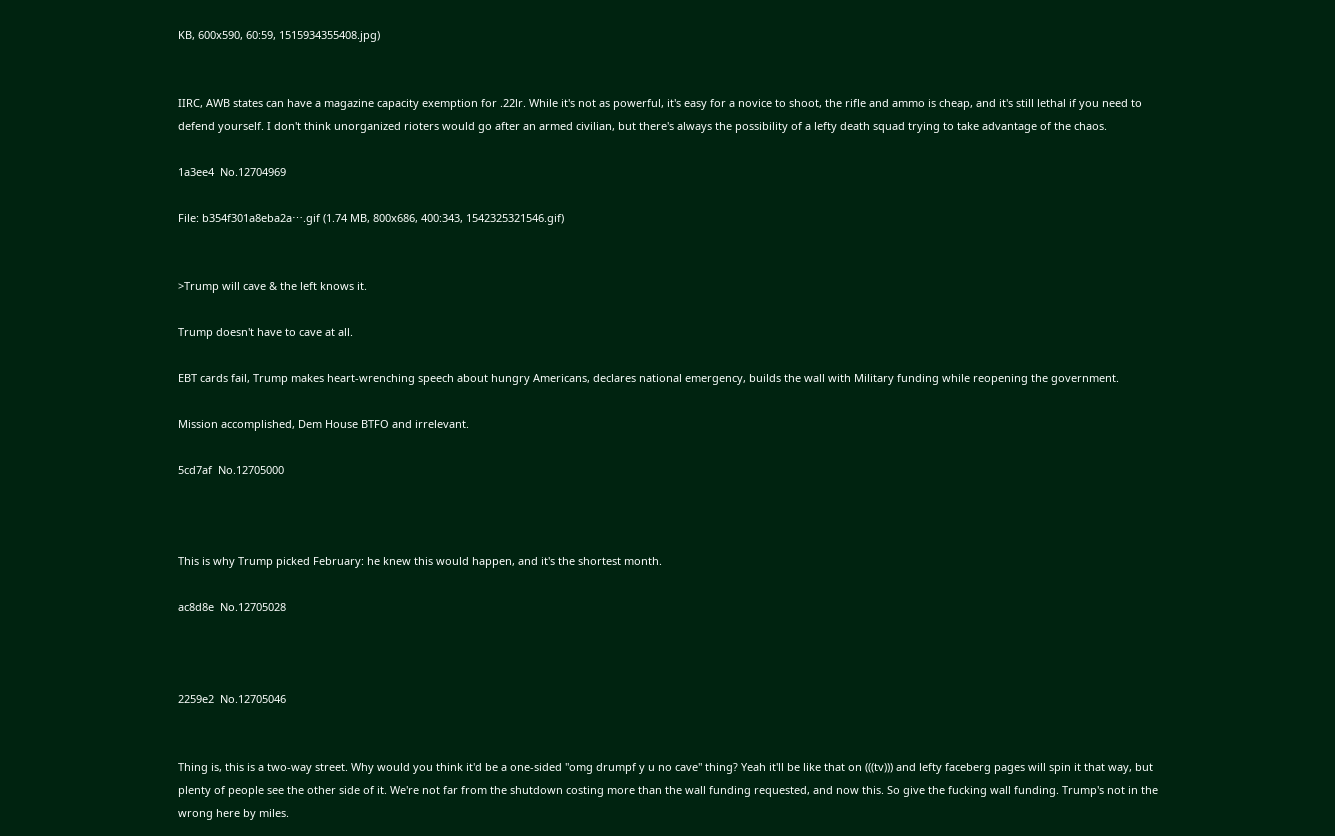KB, 600x590, 60:59, 1515934355408.jpg)


IIRC, AWB states can have a magazine capacity exemption for .22lr. While it's not as powerful, it's easy for a novice to shoot, the rifle and ammo is cheap, and it's still lethal if you need to defend yourself. I don't think unorganized rioters would go after an armed civilian, but there's always the possibility of a lefty death squad trying to take advantage of the chaos.

1a3ee4  No.12704969

File: b354f301a8eba2a⋯.gif (1.74 MB, 800x686, 400:343, 1542325321546.gif)


>Trump will cave & the left knows it.

Trump doesn't have to cave at all.

EBT cards fail, Trump makes heart-wrenching speech about hungry Americans, declares national emergency, builds the wall with Military funding while reopening the government.

Mission accomplished, Dem House BTFO and irrelevant.

5cd7af  No.12705000



This is why Trump picked February: he knew this would happen, and it's the shortest month.

ac8d8e  No.12705028



2259e2  No.12705046


Thing is, this is a two-way street. Why would you think it'd be a one-sided "omg drumpf y u no cave" thing? Yeah it'll be like that on (((tv))) and lefty faceberg pages will spin it that way, but plenty of people see the other side of it. We're not far from the shutdown costing more than the wall funding requested, and now this. So give the fucking wall funding. Trump's not in the wrong here by miles.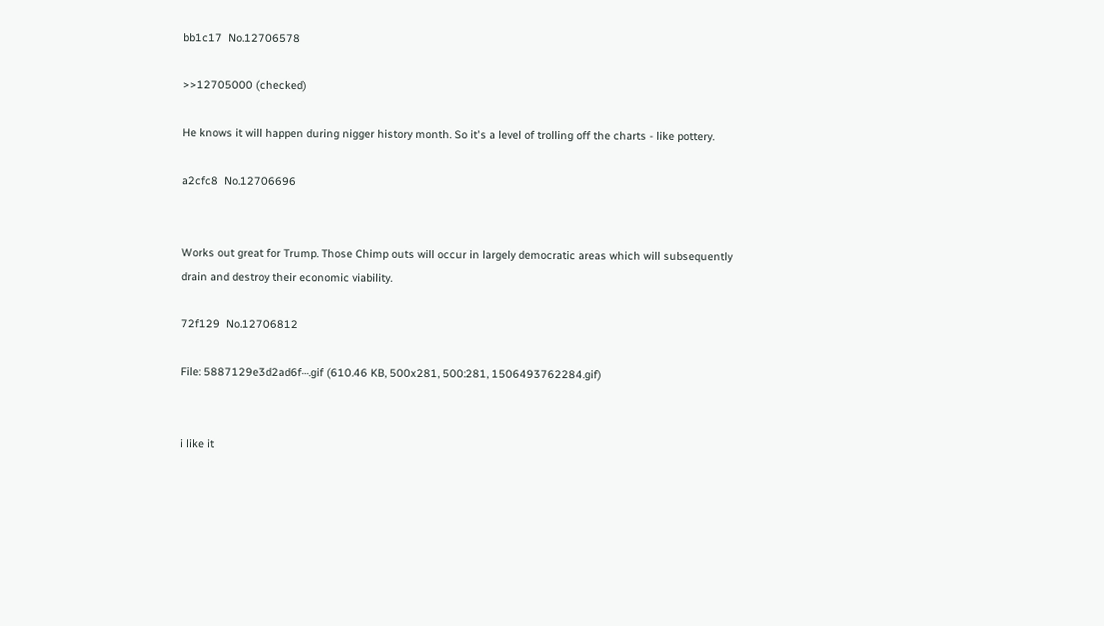bb1c17  No.12706578

>>12705000 (checked)

He knows it will happen during nigger history month. So it's a level of trolling off the charts - like pottery.

a2cfc8  No.12706696


Works out great for Trump. Those Chimp outs will occur in largely democratic areas which will subsequently drain and destroy their economic viability.

72f129  No.12706812

File: 5887129e3d2ad6f⋯.gif (610.46 KB, 500x281, 500:281, 1506493762284.gif)


i like it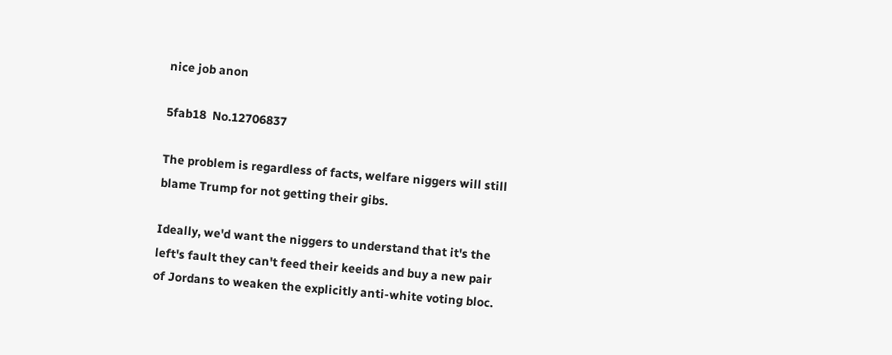nice job anon

5fab18  No.12706837

The problem is regardless of facts, welfare niggers will still blame Trump for not getting their gibs.

Ideally, we'd want the niggers to understand that it's the left's fault they can't feed their keeids and buy a new pair of Jordans to weaken the explicitly anti-white voting bloc.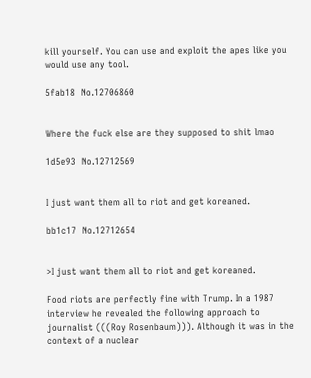kill yourself. You can use and exploit the apes like you would use any tool.

5fab18  No.12706860


Where the fuck else are they supposed to shit lmao

1d5e93  No.12712569


I just want them all to riot and get koreaned.

bb1c17  No.12712654


>I just want them all to riot and get koreaned.

Food riots are perfectly fine with Trump. In a 1987 interview he revealed the following approach to journalist (((Roy Rosenbaum))). Although it was in the context of a nuclear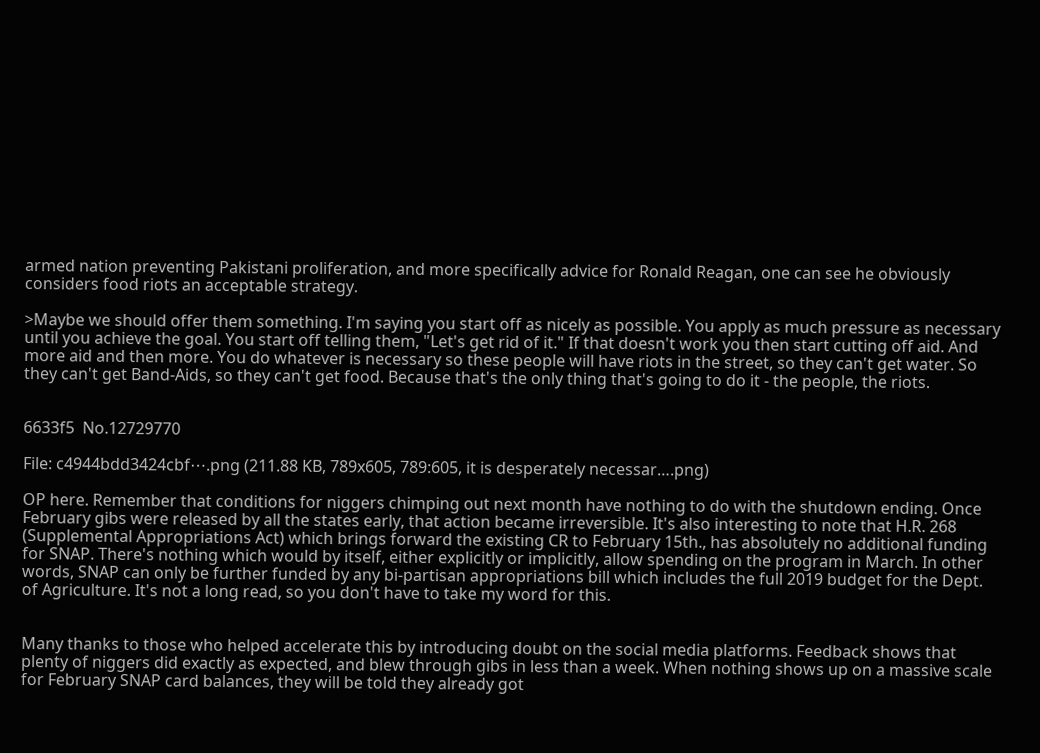armed nation preventing Pakistani proliferation, and more specifically advice for Ronald Reagan, one can see he obviously considers food riots an acceptable strategy.

>Maybe we should offer them something. I'm saying you start off as nicely as possible. You apply as much pressure as necessary until you achieve the goal. You start off telling them, "Let's get rid of it." If that doesn't work you then start cutting off aid. And more aid and then more. You do whatever is necessary so these people will have riots in the street, so they can't get water. So they can't get Band-Aids, so they can't get food. Because that's the only thing that's going to do it - the people, the riots.


6633f5  No.12729770

File: c4944bdd3424cbf⋯.png (211.88 KB, 789x605, 789:605, it is desperately necessar….png)

OP here. Remember that conditions for niggers chimping out next month have nothing to do with the shutdown ending. Once February gibs were released by all the states early, that action became irreversible. It's also interesting to note that H.R. 268 (Supplemental Appropriations Act) which brings forward the existing CR to February 15th., has absolutely no additional funding for SNAP. There's nothing which would by itself, either explicitly or implicitly, allow spending on the program in March. In other words, SNAP can only be further funded by any bi-partisan appropriations bill which includes the full 2019 budget for the Dept. of Agriculture. It's not a long read, so you don't have to take my word for this.


Many thanks to those who helped accelerate this by introducing doubt on the social media platforms. Feedback shows that plenty of niggers did exactly as expected, and blew through gibs in less than a week. When nothing shows up on a massive scale for February SNAP card balances, they will be told they already got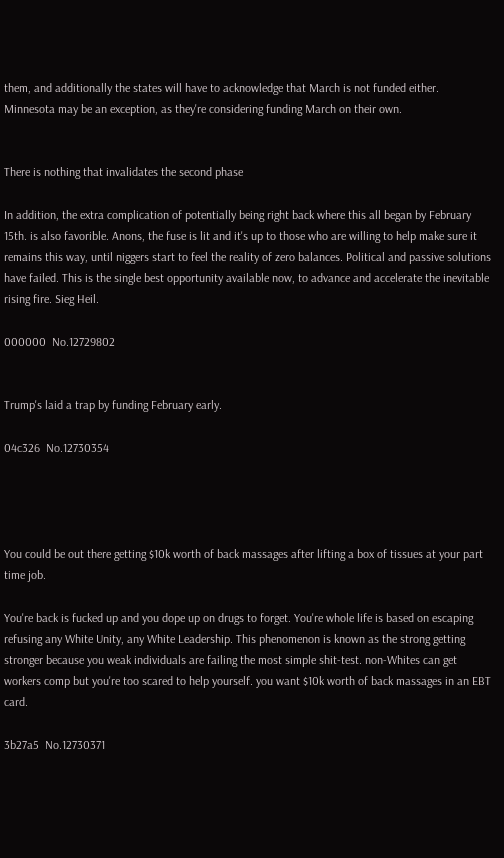them, and additionally the states will have to acknowledge that March is not funded either. Minnesota may be an exception, as they're considering funding March on their own.


There is nothing that invalidates the second phase

In addition, the extra complication of potentially being right back where this all began by February 15th. is also favorible. Anons, the fuse is lit and it's up to those who are willing to help make sure it remains this way, until niggers start to feel the reality of zero balances. Political and passive solutions have failed. This is the single best opportunity available now, to advance and accelerate the inevitable rising fire. Sieg Heil.

000000  No.12729802


Trump's laid a trap by funding February early.

04c326  No.12730354




You could be out there getting $10k worth of back massages after lifting a box of tissues at your part time job.

You're back is fucked up and you dope up on drugs to forget. You're whole life is based on escaping refusing any White Unity, any White Leadership. This phenomenon is known as the strong getting stronger because you weak individuals are failing the most simple shit-test. non-Whites can get workers comp but you're too scared to help yourself. you want $10k worth of back massages in an EBT card.

3b27a5  No.12730371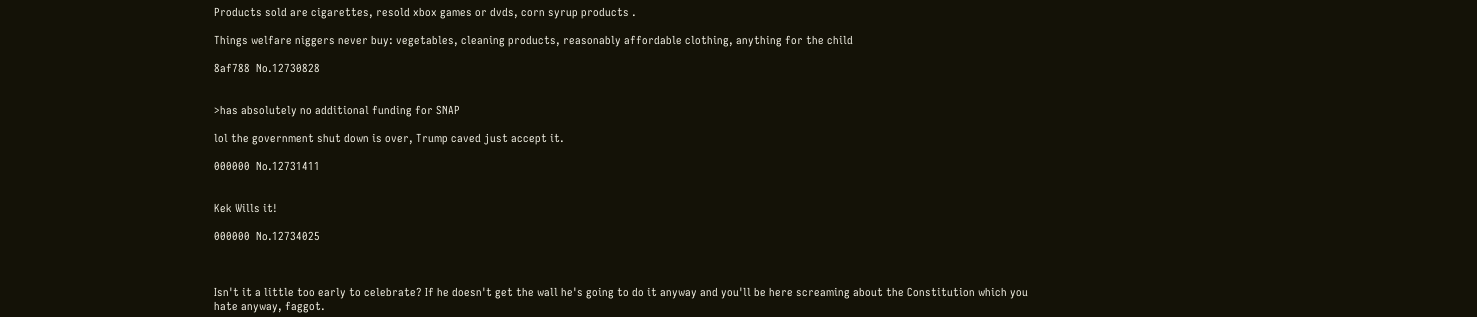Products sold are cigarettes, resold xbox games or dvds, corn syrup products .

Things welfare niggers never buy: vegetables, cleaning products, reasonably affordable clothing, anything for the child

8af788  No.12730828


>has absolutely no additional funding for SNAP

lol the government shut down is over, Trump caved just accept it.

000000  No.12731411


Kek Wills it!

000000  No.12734025



Isn't it a little too early to celebrate? If he doesn't get the wall he's going to do it anyway and you'll be here screaming about the Constitution which you hate anyway, faggot.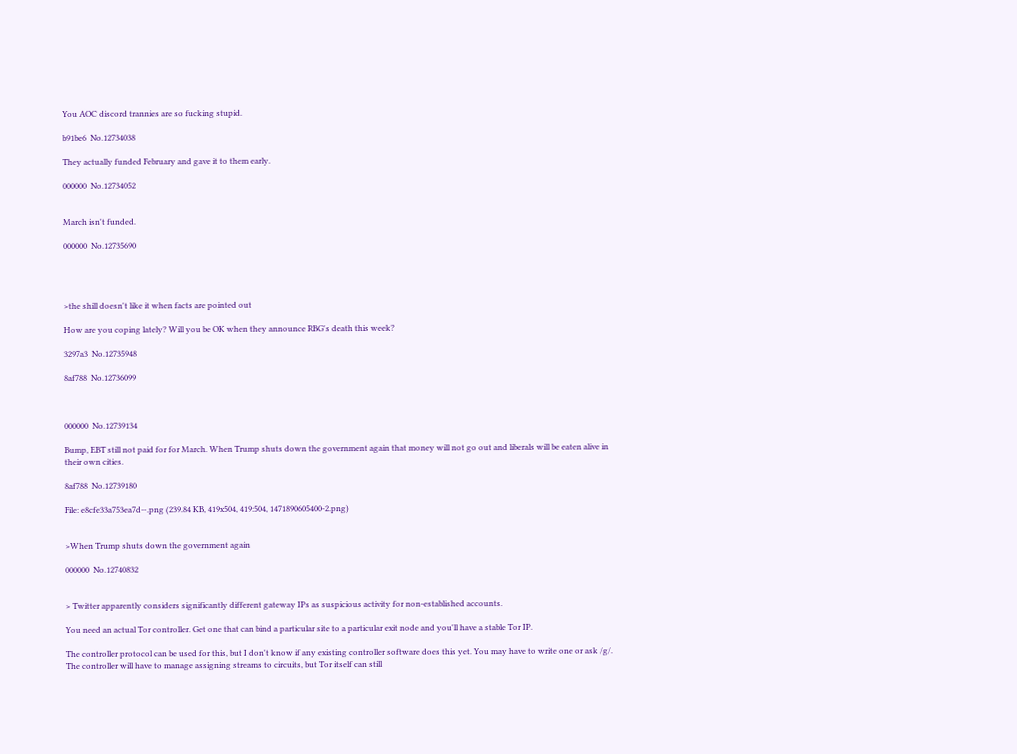You AOC discord trannies are so fucking stupid.

b91be6  No.12734038

They actually funded February and gave it to them early.

000000  No.12734052


March isn't funded.

000000  No.12735690




>the shill doesn't like it when facts are pointed out

How are you coping lately? Will you be OK when they announce RBG's death this week?

3297a3  No.12735948

8af788  No.12736099



000000  No.12739134

Bump, EBT still not paid for for March. When Trump shuts down the government again that money will not go out and liberals will be eaten alive in their own cities.

8af788  No.12739180

File: e8cfe33a753ea7d⋯.png (239.84 KB, 419x504, 419:504, 1471890605400-2.png)


>When Trump shuts down the government again

000000  No.12740832


> Twitter apparently considers significantly different gateway IPs as suspicious activity for non-established accounts.

You need an actual Tor controller. Get one that can bind a particular site to a particular exit node and you'll have a stable Tor IP.

The controller protocol can be used for this, but I don't know if any existing controller software does this yet. You may have to write one or ask /g/. The controller will have to manage assigning streams to circuits, but Tor itself can still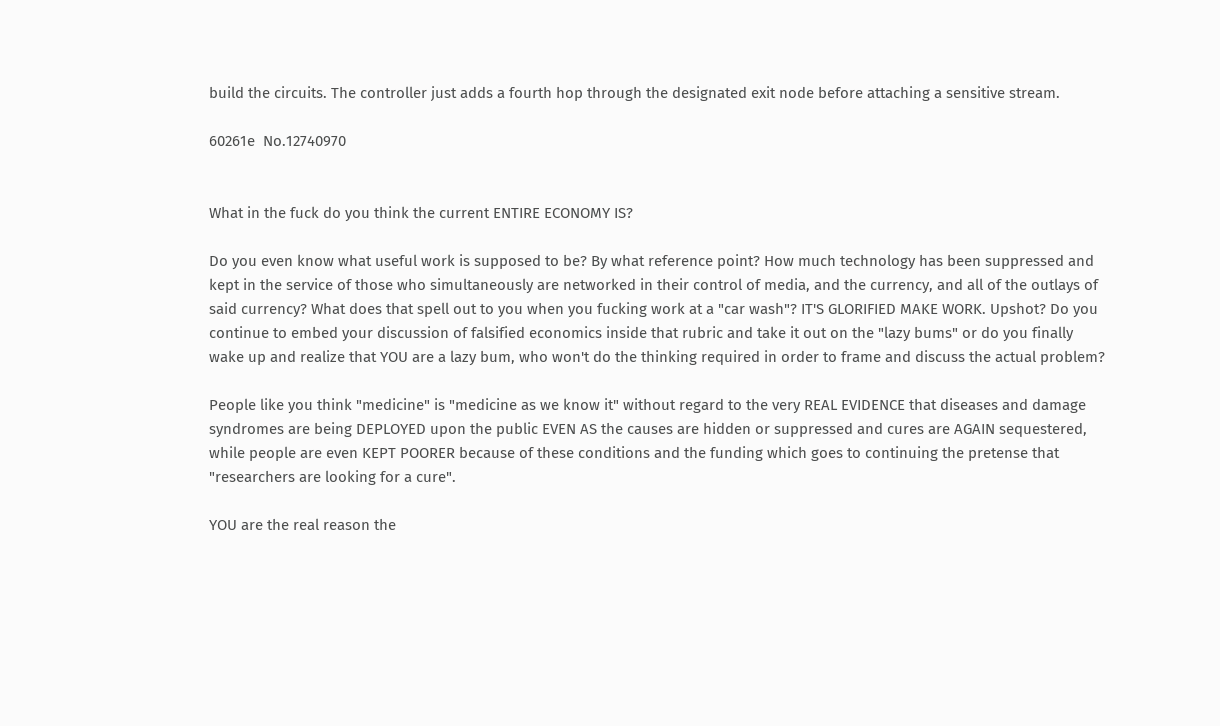build the circuits. The controller just adds a fourth hop through the designated exit node before attaching a sensitive stream.

60261e  No.12740970


What in the fuck do you think the current ENTIRE ECONOMY IS?

Do you even know what useful work is supposed to be? By what reference point? How much technology has been suppressed and kept in the service of those who simultaneously are networked in their control of media, and the currency, and all of the outlays of said currency? What does that spell out to you when you fucking work at a "car wash"? IT'S GLORIFIED MAKE WORK. Upshot? Do you continue to embed your discussion of falsified economics inside that rubric and take it out on the "lazy bums" or do you finally wake up and realize that YOU are a lazy bum, who won't do the thinking required in order to frame and discuss the actual problem?

People like you think "medicine" is "medicine as we know it" without regard to the very REAL EVIDENCE that diseases and damage syndromes are being DEPLOYED upon the public EVEN AS the causes are hidden or suppressed and cures are AGAIN sequestered, while people are even KEPT POORER because of these conditions and the funding which goes to continuing the pretense that "researchers are looking for a cure".

YOU are the real reason the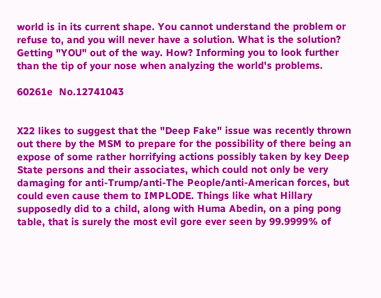world is in its current shape. You cannot understand the problem or refuse to, and you will never have a solution. What is the solution? Getting "YOU" out of the way. How? Informing you to look further than the tip of your nose when analyzing the world's problems.

60261e  No.12741043


X22 likes to suggest that the "Deep Fake" issue was recently thrown out there by the MSM to prepare for the possibility of there being an expose of some rather horrifying actions possibly taken by key Deep State persons and their associates, which could not only be very damaging for anti-Trump/anti-The People/anti-American forces, but could even cause them to IMPLODE. Things like what Hillary supposedly did to a child, along with Huma Abedin, on a ping pong table, that is surely the most evil gore ever seen by 99.9999% of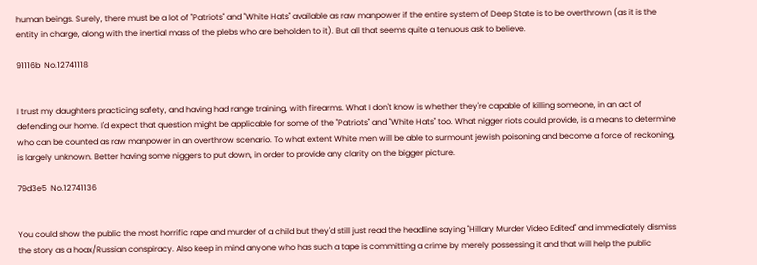human beings. Surely, there must be a lot of "Patriots" and "White Hats" available as raw manpower if the entire system of Deep State is to be overthrown (as it is the entity in charge, along with the inertial mass of the plebs who are beholden to it). But all that seems quite a tenuous ask to believe.

91116b  No.12741118


I trust my daughters practicing safety, and having had range training, with firearms. What I don't know is whether they're capable of killing someone, in an act of defending our home. I'd expect that question might be applicable for some of the "Patriots" and "White Hats" too. What nigger riots could provide, is a means to determine who can be counted as raw manpower in an overthrow scenario. To what extent White men will be able to surmount jewish poisoning and become a force of reckoning, is largely unknown. Better having some niggers to put down, in order to provide any clarity on the bigger picture.

79d3e5  No.12741136


You could show the public the most horrific rape and murder of a child but they'd still just read the headline saying "Hillary Murder Video Edited" and immediately dismiss the story as a hoax/Russian conspiracy. Also keep in mind anyone who has such a tape is committing a crime by merely possessing it and that will help the public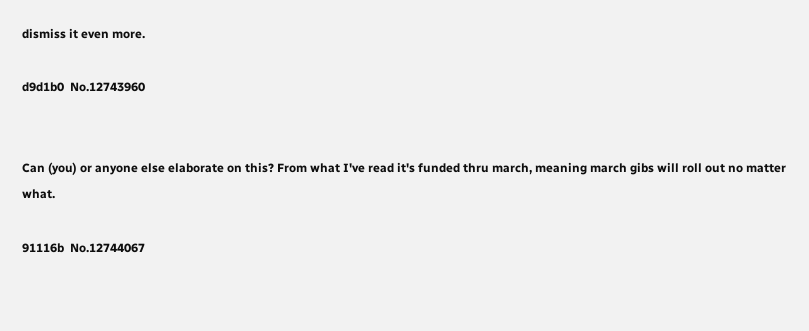dismiss it even more.

d9d1b0  No.12743960


Can (you) or anyone else elaborate on this? From what I've read it's funded thru march, meaning march gibs will roll out no matter what.

91116b  No.12744067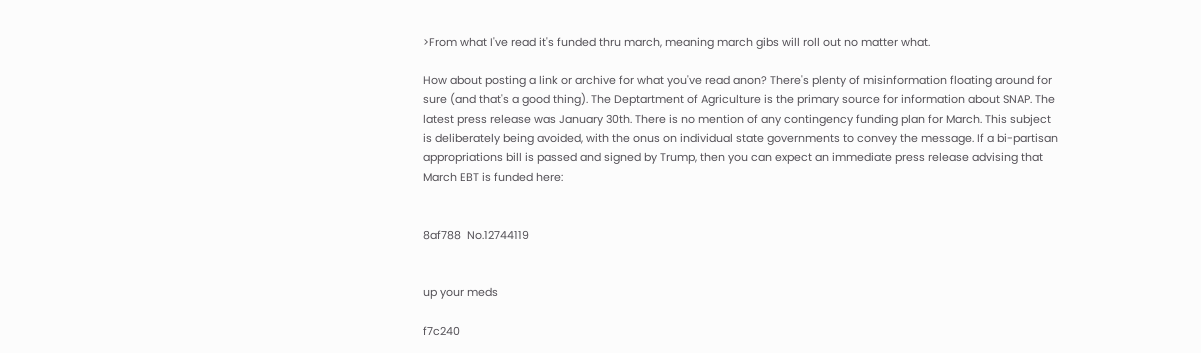>From what I've read it's funded thru march, meaning march gibs will roll out no matter what.

How about posting a link or archive for what you've read anon? There's plenty of misinformation floating around for sure (and that's a good thing). The Deptartment of Agriculture is the primary source for information about SNAP. The latest press release was January 30th. There is no mention of any contingency funding plan for March. This subject is deliberately being avoided, with the onus on individual state governments to convey the message. If a bi-partisan appropriations bill is passed and signed by Trump, then you can expect an immediate press release advising that March EBT is funded here:


8af788  No.12744119


up your meds

f7c240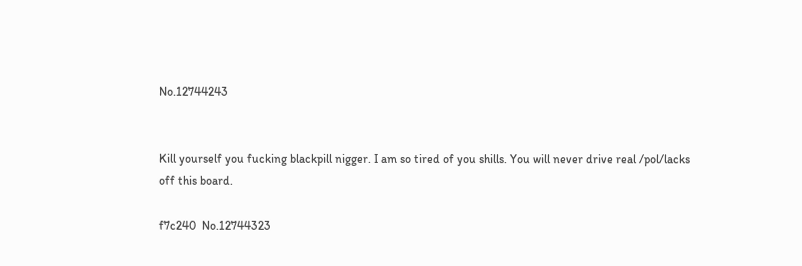No.12744243


Kill yourself you fucking blackpill nigger. I am so tired of you shills. You will never drive real /pol/lacks off this board.

f7c240  No.12744323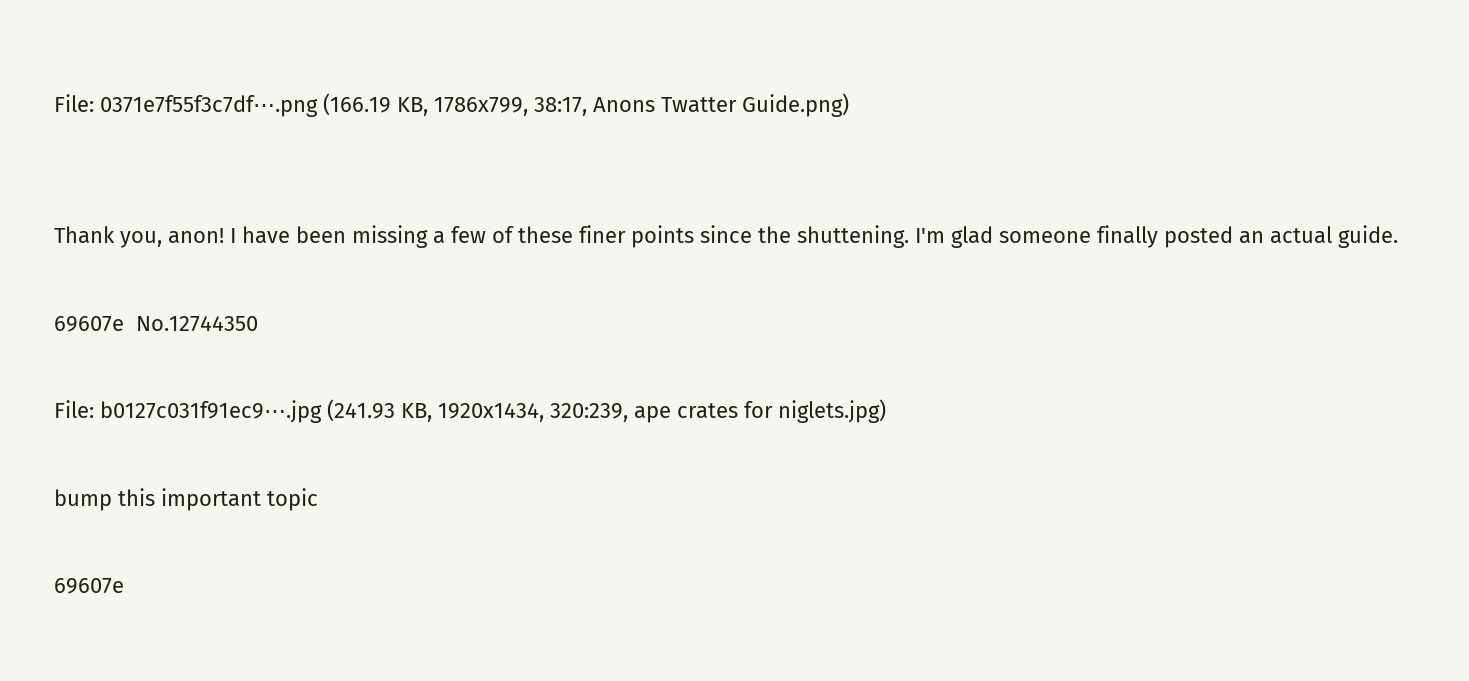File: 0371e7f55f3c7df⋯.png (166.19 KB, 1786x799, 38:17, Anons Twatter Guide.png)


Thank you, anon! I have been missing a few of these finer points since the shuttening. I'm glad someone finally posted an actual guide.

69607e  No.12744350

File: b0127c031f91ec9⋯.jpg (241.93 KB, 1920x1434, 320:239, ape crates for niglets.jpg)

bump this important topic

69607e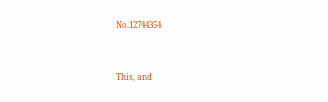No.12744354


This, and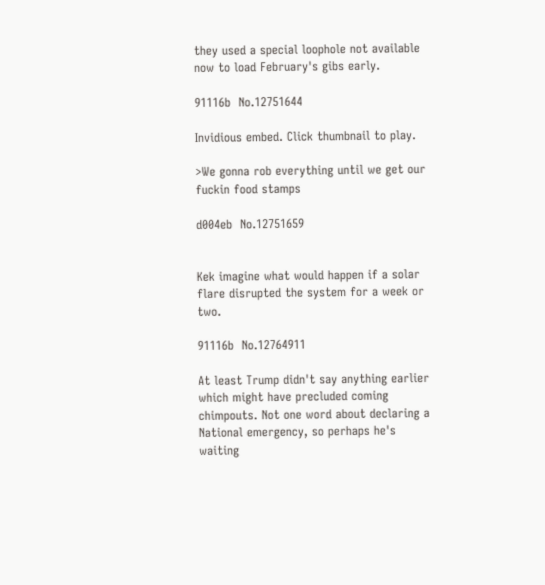they used a special loophole not available now to load February's gibs early.

91116b  No.12751644

Invidious embed. Click thumbnail to play.

>We gonna rob everything until we get our fuckin food stamps

d004eb  No.12751659


Kek imagine what would happen if a solar flare disrupted the system for a week or two.

91116b  No.12764911

At least Trump didn't say anything earlier which might have precluded coming chimpouts. Not one word about declaring a National emergency, so perhaps he's waiting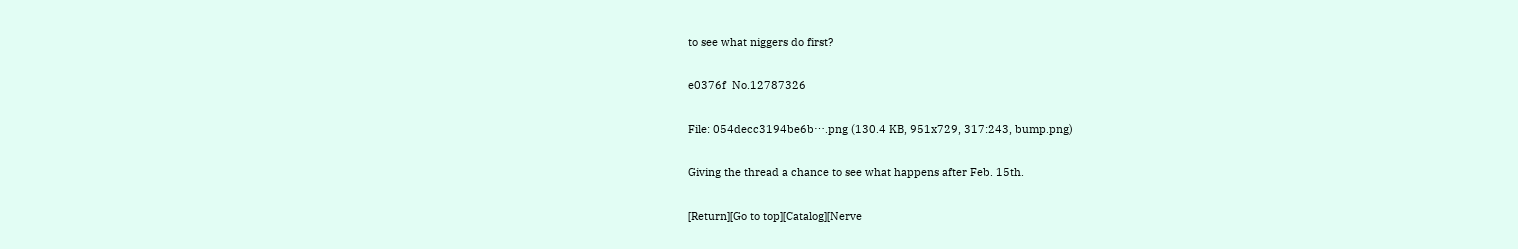to see what niggers do first?

e0376f  No.12787326

File: 054decc3194be6b⋯.png (130.4 KB, 951x729, 317:243, bump.png)

Giving the thread a chance to see what happens after Feb. 15th.

[Return][Go to top][Catalog][Nerve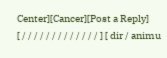Center][Cancer][Post a Reply]
[ / / / / / / / / / / / / / ] [ dir / animu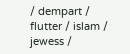/ dempart / flutter / islam / jewess /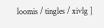loomis / tingles / xivlg ]